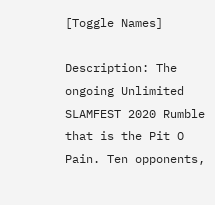[Toggle Names]

Description: The ongoing Unlimited SLAMFEST 2020 Rumble that is the Pit O Pain. Ten opponents,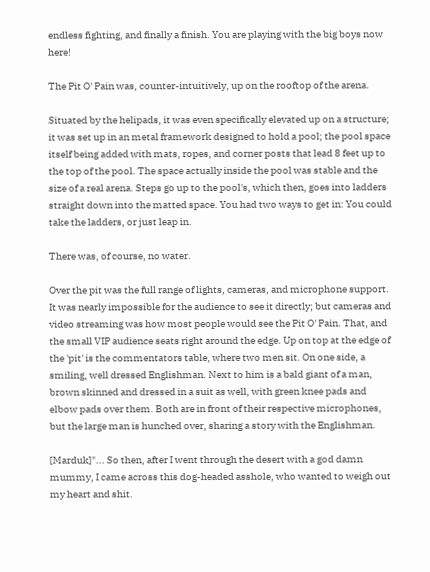endless fighting, and finally a finish. You are playing with the big boys now here!

The Pit O' Pain was, counter-intuitively, up on the rooftop of the arena.

Situated by the helipads, it was even specifically elevated up on a structure; it was set up in an metal framework designed to hold a pool; the pool space itself being added with mats, ropes, and corner posts that lead 8 feet up to the top of the pool. The space actually inside the pool was stable and the size of a real arena. Steps go up to the pool's, which then, goes into ladders straight down into the matted space. You had two ways to get in: You could take the ladders, or just leap in.

There was, of course, no water.

Over the pit was the full range of lights, cameras, and microphone support. It was nearly impossible for the audience to see it directly; but cameras and video streaming was how most people would see the Pit O' Pain. That, and the small VIP audience seats right around the edge. Up on top at the edge of the 'pit' is the commentators table, where two men sit. On one side, a smiling, well dressed Englishman. Next to him is a bald giant of a man, brown skinned and dressed in a suit as well, with green knee pads and elbow pads over them. Both are in front of their respective microphones, but the large man is hunched over, sharing a story with the Englishman.

[Marduk]"... So then, after I went through the desert with a god damn mummy, I came across this dog-headed asshole, who wanted to weigh out my heart and shit.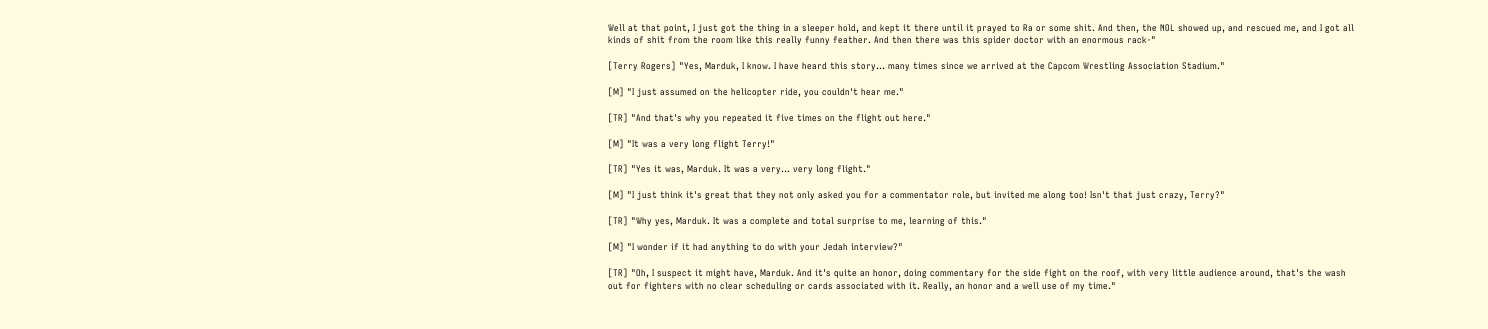Well at that point, I just got the thing in a sleeper hold, and kept it there until it prayed to Ra or some shit. And then, the NOL showed up, and rescued me, and I got all kinds of shit from the room like this really funny feather. And then there was this spider doctor with an enormous rack-"

[Terry Rogers] "Yes, Marduk, I know. I have heard this story... many times since we arrived at the Capcom Wrestling Association Stadium."

[M] "I just assumed on the helicopter ride, you couldn't hear me."

[TR] "And that's why you repeated it five times on the flight out here."

[M] "It was a very long flight Terry!"

[TR] "Yes it was, Marduk. It was a very... very long flight."

[M] "I just think it's great that they not only asked you for a commentator role, but invited me along too! Isn't that just crazy, Terry?"

[TR] "Why yes, Marduk. It was a complete and total surprise to me, learning of this."

[M] "I wonder if it had anything to do with your Jedah interview?"

[TR] "Oh, I suspect it might have, Marduk. And it's quite an honor, doing commentary for the side fight on the roof, with very little audience around, that's the wash out for fighters with no clear scheduling or cards associated with it. Really, an honor and a well use of my time."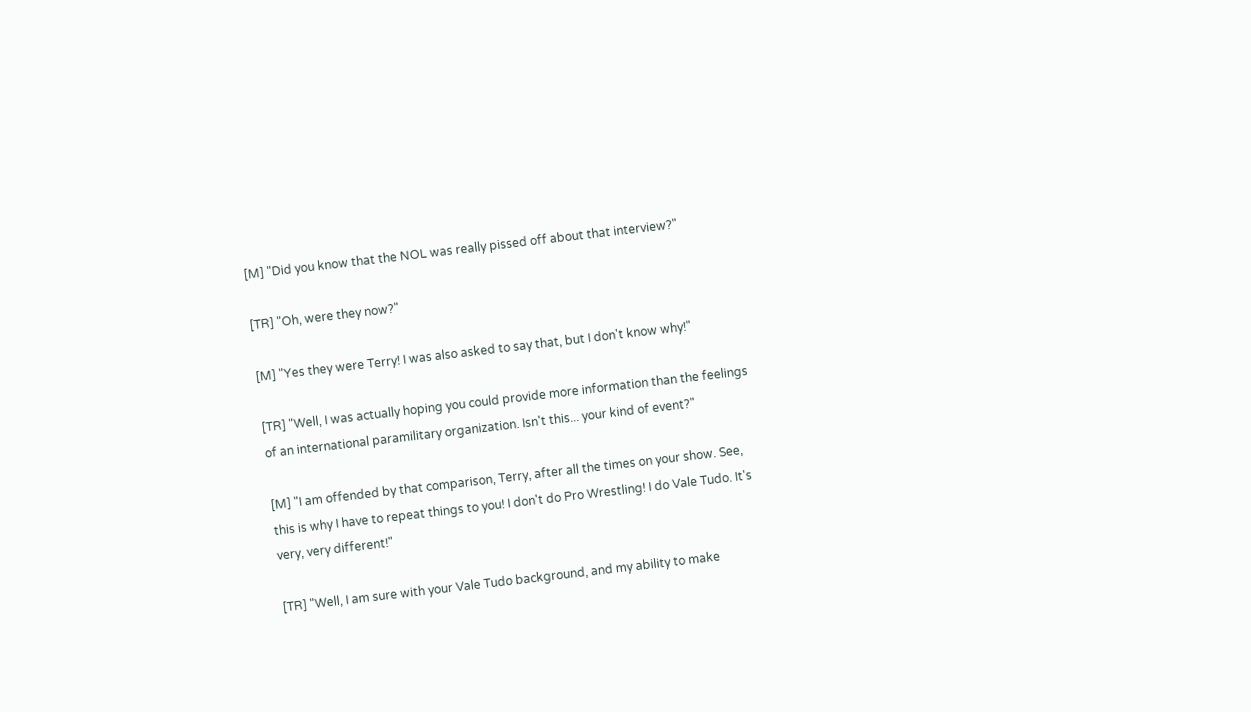[M] "Did you know that the NOL was really pissed off about that interview?"

[TR] "Oh, were they now?"

[M] "Yes they were Terry! I was also asked to say that, but I don't know why!"

[TR] "Well, I was actually hoping you could provide more information than the feelings of an international paramilitary organization. Isn't this... your kind of event?"

[M] "I am offended by that comparison, Terry, after all the times on your show. See, this is why I have to repeat things to you! I don't do Pro Wrestling! I do Vale Tudo. It's very, very different!"

[TR] "Well, I am sure with your Vale Tudo background, and my ability to make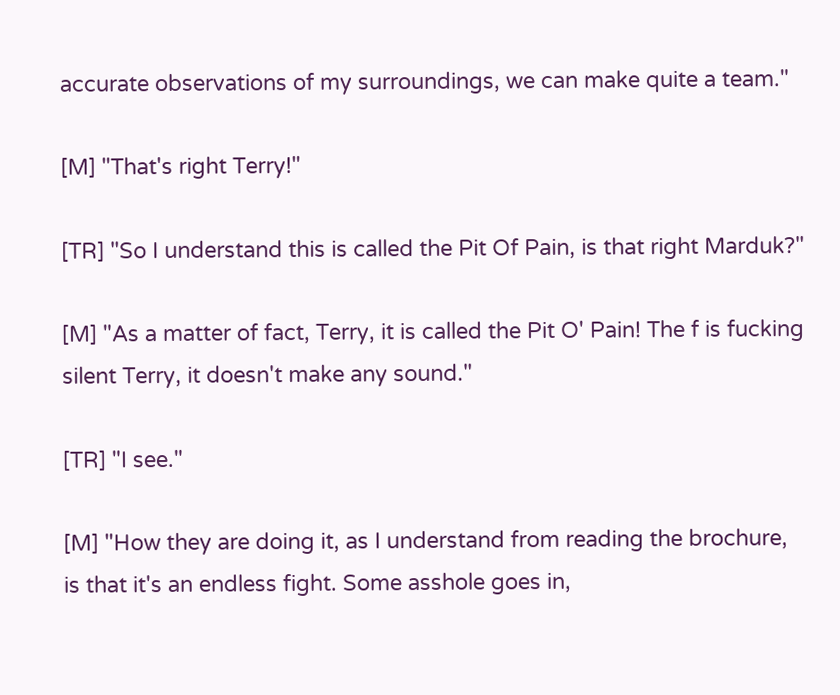accurate observations of my surroundings, we can make quite a team."

[M] "That's right Terry!"

[TR] "So I understand this is called the Pit Of Pain, is that right Marduk?"

[M] "As a matter of fact, Terry, it is called the Pit O' Pain! The f is fucking silent Terry, it doesn't make any sound."

[TR] "I see."

[M] "How they are doing it, as I understand from reading the brochure, is that it's an endless fight. Some asshole goes in,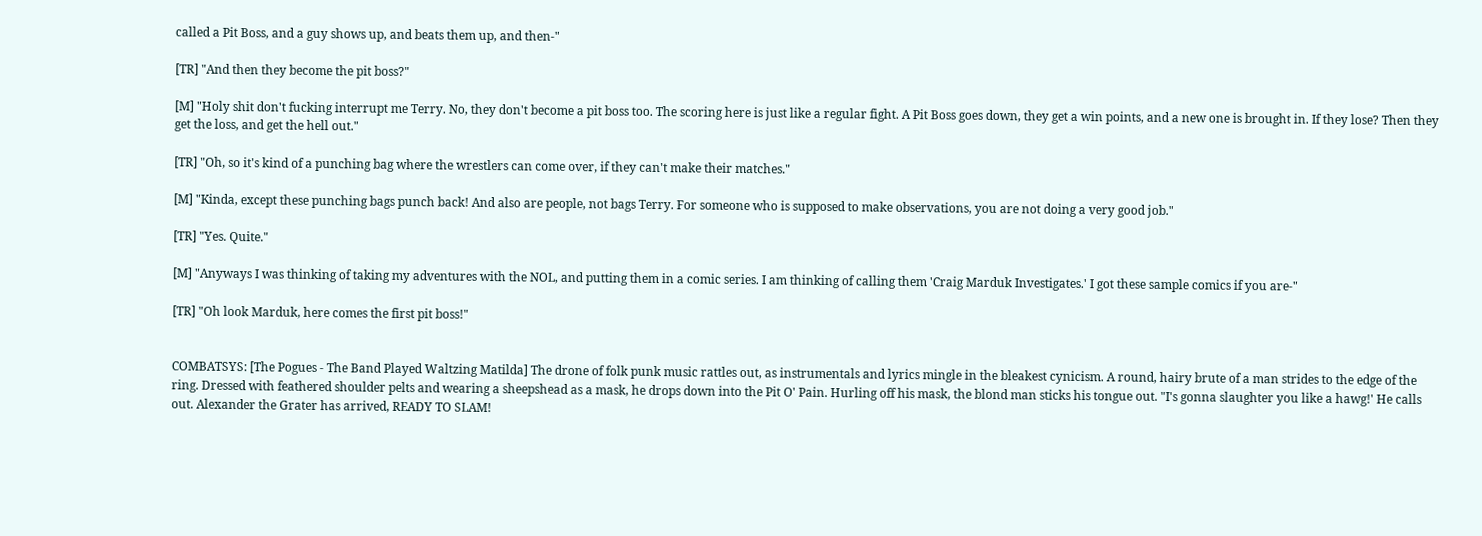called a Pit Boss, and a guy shows up, and beats them up, and then-"

[TR] "And then they become the pit boss?"

[M] "Holy shit don't fucking interrupt me Terry. No, they don't become a pit boss too. The scoring here is just like a regular fight. A Pit Boss goes down, they get a win points, and a new one is brought in. If they lose? Then they get the loss, and get the hell out."

[TR] "Oh, so it's kind of a punching bag where the wrestlers can come over, if they can't make their matches."

[M] "Kinda, except these punching bags punch back! And also are people, not bags Terry. For someone who is supposed to make observations, you are not doing a very good job."

[TR] "Yes. Quite."

[M] "Anyways I was thinking of taking my adventures with the NOL, and putting them in a comic series. I am thinking of calling them 'Craig Marduk Investigates.' I got these sample comics if you are-"

[TR] "Oh look Marduk, here comes the first pit boss!"


COMBATSYS: [The Pogues - The Band Played Waltzing Matilda] The drone of folk punk music rattles out, as instrumentals and lyrics mingle in the bleakest cynicism. A round, hairy brute of a man strides to the edge of the ring. Dressed with feathered shoulder pelts and wearing a sheepshead as a mask, he drops down into the Pit O' Pain. Hurling off his mask, the blond man sticks his tongue out. "I's gonna slaughter you like a hawg!' He calls out. Alexander the Grater has arrived, READY TO SLAM!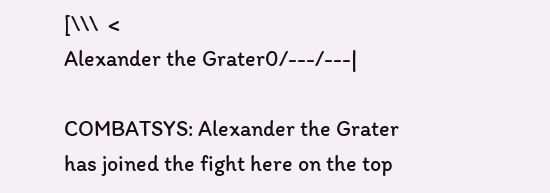[\\\  <
Alexander the Grater0/---/---|

COMBATSYS: Alexander the Grater has joined the fight here on the top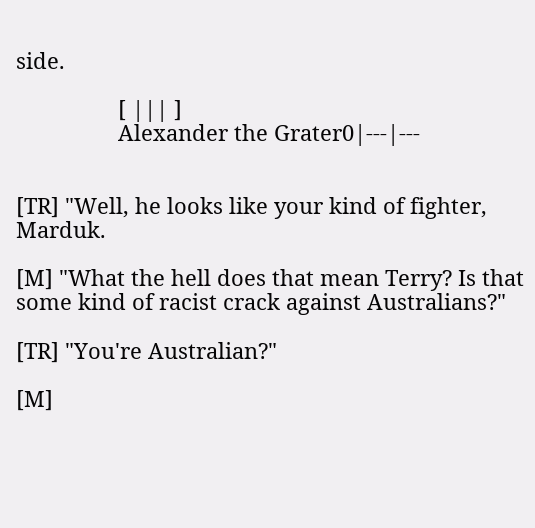side.

                 [ ||| ]
                 Alexander the Grater0|---|---


[TR] "Well, he looks like your kind of fighter, Marduk.

[M] "What the hell does that mean Terry? Is that some kind of racist crack against Australians?"

[TR] "You're Australian?"

[M]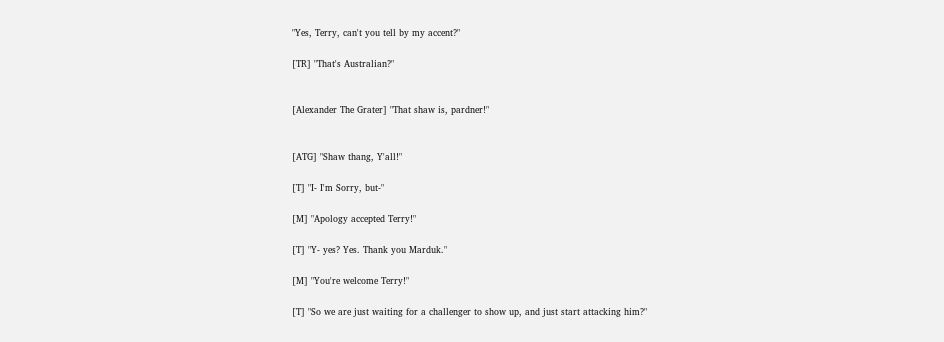"Yes, Terry, can't you tell by my accent?"

[TR] "That's Australian?"


[Alexander The Grater] "That shaw is, pardner!"


[ATG] "Shaw thang, Y'all!"

[T] "I- I'm Sorry, but-"

[M] "Apology accepted Terry!"

[T] "Y- yes? Yes. Thank you Marduk."

[M] "You're welcome Terry!"

[T] "So we are just waiting for a challenger to show up, and just start attacking him?"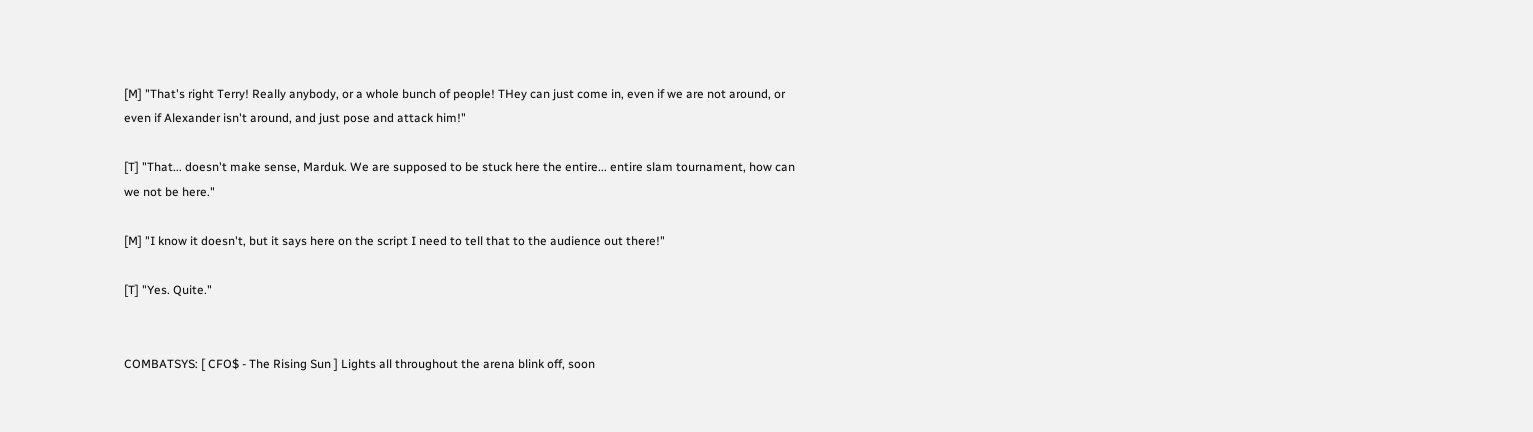[M] "That's right Terry! Really anybody, or a whole bunch of people! THey can just come in, even if we are not around, or even if Alexander isn't around, and just pose and attack him!"

[T] "That... doesn't make sense, Marduk. We are supposed to be stuck here the entire... entire slam tournament, how can we not be here."

[M] "I know it doesn't, but it says here on the script I need to tell that to the audience out there!"

[T] "Yes. Quite."


COMBATSYS: [ CFO$ - The Rising Sun ] Lights all throughout the arena blink off, soon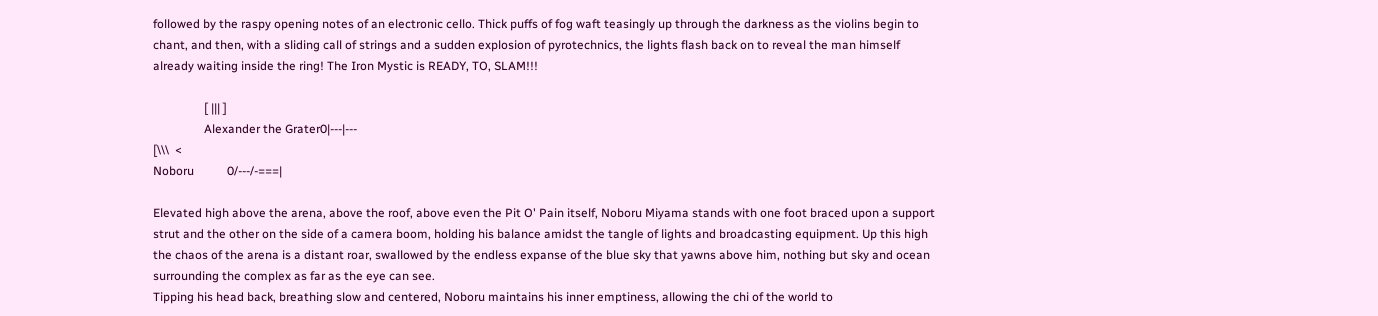followed by the raspy opening notes of an electronic cello. Thick puffs of fog waft teasingly up through the darkness as the violins begin to chant, and then, with a sliding call of strings and a sudden explosion of pyrotechnics, the lights flash back on to reveal the man himself already waiting inside the ring! The Iron Mystic is READY, TO, SLAM!!!

                 [ ||| ]
                 Alexander the Grater0|---|---
[\\\  <
Noboru           0/---/-===|

Elevated high above the arena, above the roof, above even the Pit O' Pain itself, Noboru Miyama stands with one foot braced upon a support strut and the other on the side of a camera boom, holding his balance amidst the tangle of lights and broadcasting equipment. Up this high the chaos of the arena is a distant roar, swallowed by the endless expanse of the blue sky that yawns above him, nothing but sky and ocean surrounding the complex as far as the eye can see.
Tipping his head back, breathing slow and centered, Noboru maintains his inner emptiness, allowing the chi of the world to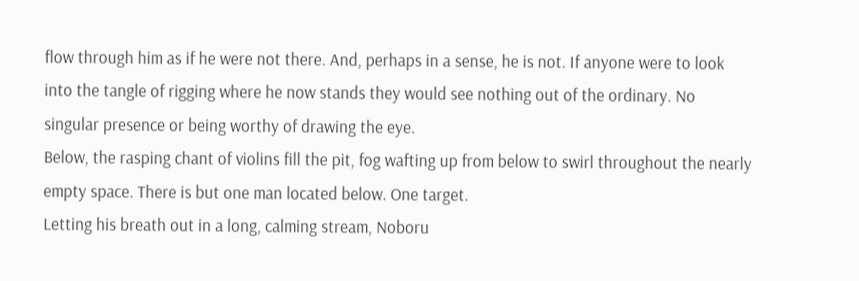flow through him as if he were not there. And, perhaps in a sense, he is not. If anyone were to look into the tangle of rigging where he now stands they would see nothing out of the ordinary. No singular presence or being worthy of drawing the eye.
Below, the rasping chant of violins fill the pit, fog wafting up from below to swirl throughout the nearly empty space. There is but one man located below. One target.
Letting his breath out in a long, calming stream, Noboru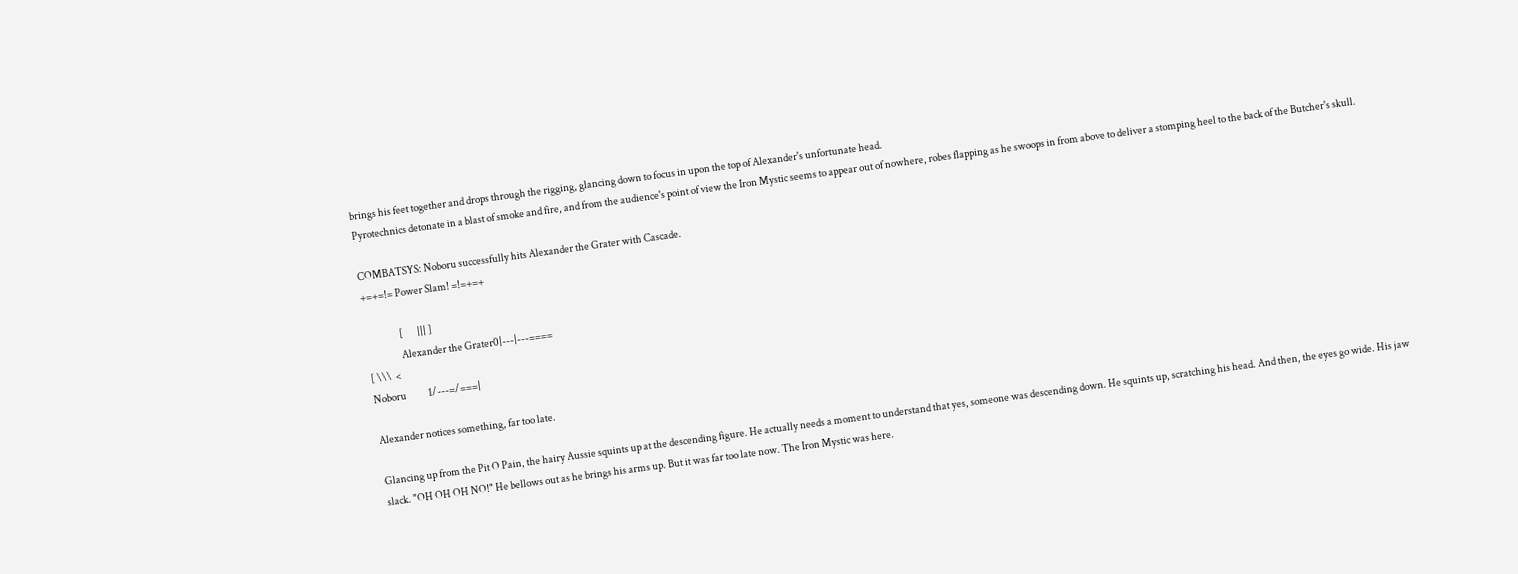brings his feet together and drops through the rigging, glancing down to focus in upon the top of Alexander's unfortunate head.
Pyrotechnics detonate in a blast of smoke and fire, and from the audience's point of view the Iron Mystic seems to appear out of nowhere, robes flapping as he swoops in from above to deliver a stomping heel to the back of the Butcher's skull.

COMBATSYS: Noboru successfully hits Alexander the Grater with Cascade.
+=+=!= Power Slam! =!=+=+

                 [       ||| ]
                 Alexander the Grater0|---|---====
[ \\\  <
Noboru           1/---=/===|

Alexander notices something, far too late.

Glancing up from the Pit O Pain, the hairy Aussie squints up at the descending figure. He actually needs a moment to understand that yes, someone was descending down. He squints up, scratching his head. And then, the eyes go wide. His jaw slack. "OH OH OH NO!" He bellows out as he brings his arms up. But it was far too late now. The Iron Mystic was here.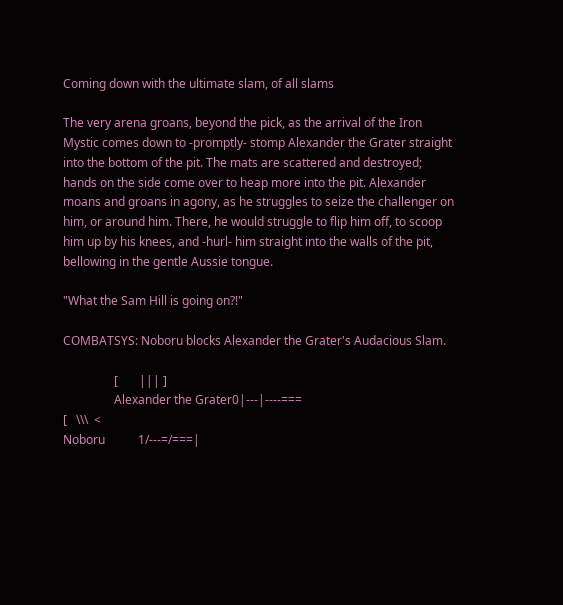Coming down with the ultimate slam, of all slams

The very arena groans, beyond the pick, as the arrival of the Iron Mystic comes down to -promptly- stomp Alexander the Grater straight into the bottom of the pit. The mats are scattered and destroyed; hands on the side come over to heap more into the pit. Alexander moans and groans in agony, as he struggles to seize the challenger on him, or around him. There, he would struggle to flip him off, to scoop him up by his knees, and -hurl- him straight into the walls of the pit, bellowing in the gentle Aussie tongue.

"What the Sam Hill is going on?!"

COMBATSYS: Noboru blocks Alexander the Grater's Audacious Slam.

                 [       ||| ]
                 Alexander the Grater0|---|----===
[   \\\  <
Noboru           1/---=/===|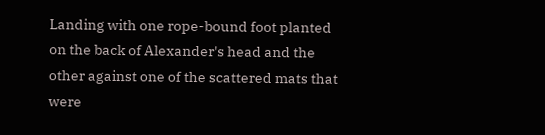Landing with one rope-bound foot planted on the back of Alexander's head and the other against one of the scattered mats that were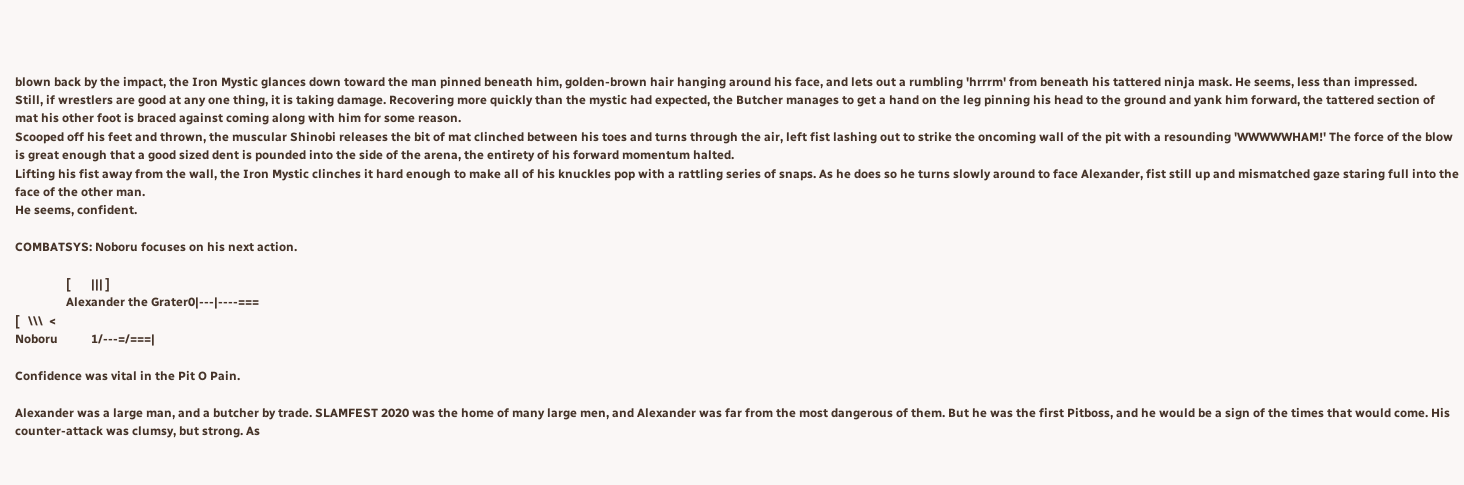blown back by the impact, the Iron Mystic glances down toward the man pinned beneath him, golden-brown hair hanging around his face, and lets out a rumbling 'hrrrm' from beneath his tattered ninja mask. He seems, less than impressed.
Still, if wrestlers are good at any one thing, it is taking damage. Recovering more quickly than the mystic had expected, the Butcher manages to get a hand on the leg pinning his head to the ground and yank him forward, the tattered section of mat his other foot is braced against coming along with him for some reason.
Scooped off his feet and thrown, the muscular Shinobi releases the bit of mat clinched between his toes and turns through the air, left fist lashing out to strike the oncoming wall of the pit with a resounding 'WWWWWHAM!' The force of the blow is great enough that a good sized dent is pounded into the side of the arena, the entirety of his forward momentum halted.
Lifting his fist away from the wall, the Iron Mystic clinches it hard enough to make all of his knuckles pop with a rattling series of snaps. As he does so he turns slowly around to face Alexander, fist still up and mismatched gaze staring full into the face of the other man.
He seems, confident.

COMBATSYS: Noboru focuses on his next action.

                 [       ||| ]
                 Alexander the Grater0|---|----===
[   \\\  <
Noboru           1/---=/===|

Confidence was vital in the Pit O Pain.

Alexander was a large man, and a butcher by trade. SLAMFEST 2020 was the home of many large men, and Alexander was far from the most dangerous of them. But he was the first Pitboss, and he would be a sign of the times that would come. His counter-attack was clumsy, but strong. As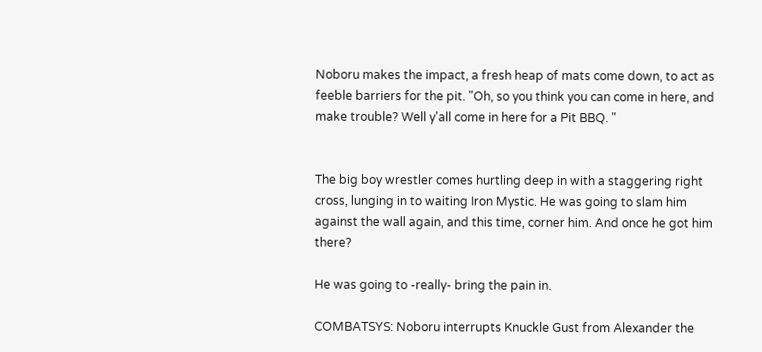Noboru makes the impact, a fresh heap of mats come down, to act as feeble barriers for the pit. "Oh, so you think you can come in here, and make trouble? Well y'all come in here for a Pit BBQ. "


The big boy wrestler comes hurtling deep in with a staggering right cross, lunging in to waiting Iron Mystic. He was going to slam him against the wall again, and this time, corner him. And once he got him there?

He was going to -really- bring the pain in.

COMBATSYS: Noboru interrupts Knuckle Gust from Alexander the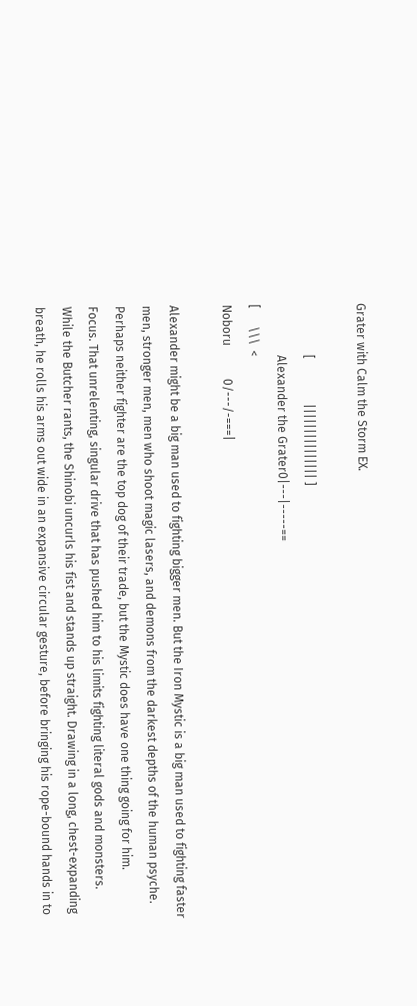Grater with Calm the Storm EX.

                 [               ||||||||||||||| ]
                 Alexander the Grater0|---|-----==
[      \\\  <
Noboru           0/---/-===|

Alexander might be a big man used to fighting bigger men. But the Iron Mystic is a big man used to fighting faster men, stronger men, men who shoot magic lasers, and demons from the darkest depths of the human psyche. Perhaps neither fighter are the top dog of their trade, but the Mystic does have one thing going for him.
Focus. That unrelenting, singular drive that has pushed him to his limits fighting literal gods and monsters.
While the Butcher rants, the Shinobi uncurls his fist and stands up straight. Drawing in a long, chest-expanding breath, he rolls his arms out wide in an expansive circular gesture, before bringing his rope-bound hands in to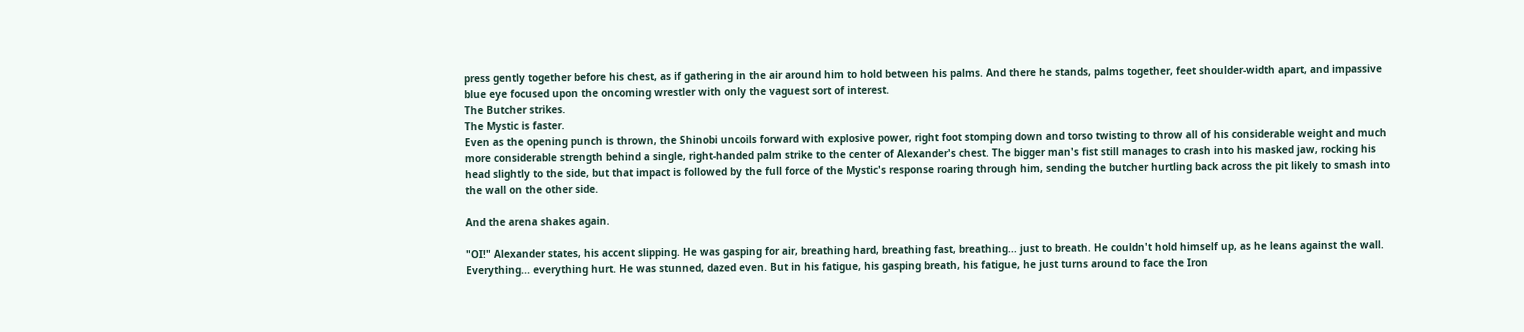press gently together before his chest, as if gathering in the air around him to hold between his palms. And there he stands, palms together, feet shoulder-width apart, and impassive blue eye focused upon the oncoming wrestler with only the vaguest sort of interest.
The Butcher strikes.
The Mystic is faster.
Even as the opening punch is thrown, the Shinobi uncoils forward with explosive power, right foot stomping down and torso twisting to throw all of his considerable weight and much more considerable strength behind a single, right-handed palm strike to the center of Alexander's chest. The bigger man's fist still manages to crash into his masked jaw, rocking his head slightly to the side, but that impact is followed by the full force of the Mystic's response roaring through him, sending the butcher hurtling back across the pit likely to smash into the wall on the other side.

And the arena shakes again.

"OI!" Alexander states, his accent slipping. He was gasping for air, breathing hard, breathing fast, breathing... just to breath. He couldn't hold himself up, as he leans against the wall. Everything... everything hurt. He was stunned, dazed even. But in his fatigue, his gasping breath, his fatigue, he just turns around to face the Iron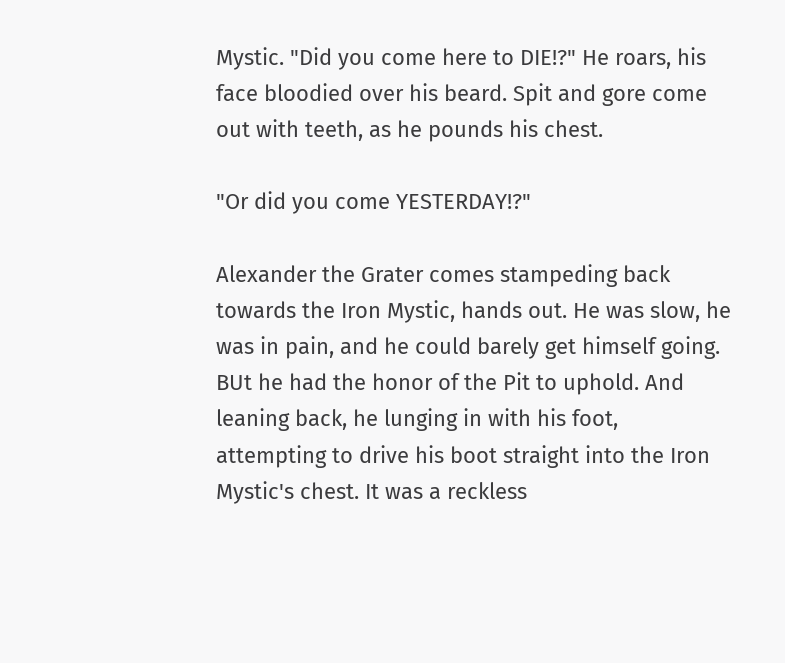Mystic. "Did you come here to DIE!?" He roars, his face bloodied over his beard. Spit and gore come out with teeth, as he pounds his chest.

"Or did you come YESTERDAY!?"

Alexander the Grater comes stampeding back towards the Iron Mystic, hands out. He was slow, he was in pain, and he could barely get himself going. BUt he had the honor of the Pit to uphold. And leaning back, he lunging in with his foot, attempting to drive his boot straight into the Iron Mystic's chest. It was a reckless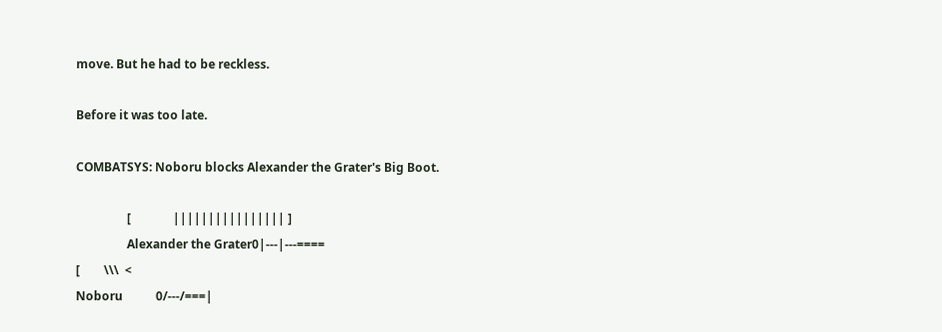move. But he had to be reckless.

Before it was too late.

COMBATSYS: Noboru blocks Alexander the Grater's Big Boot.

                 [              |||||||||||||||| ]
                 Alexander the Grater0|---|---====
[        \\\  <
Noboru           0/---/===|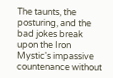The taunts, the posturing, and the bad jokes break upon the Iron Mystic's impassive countenance without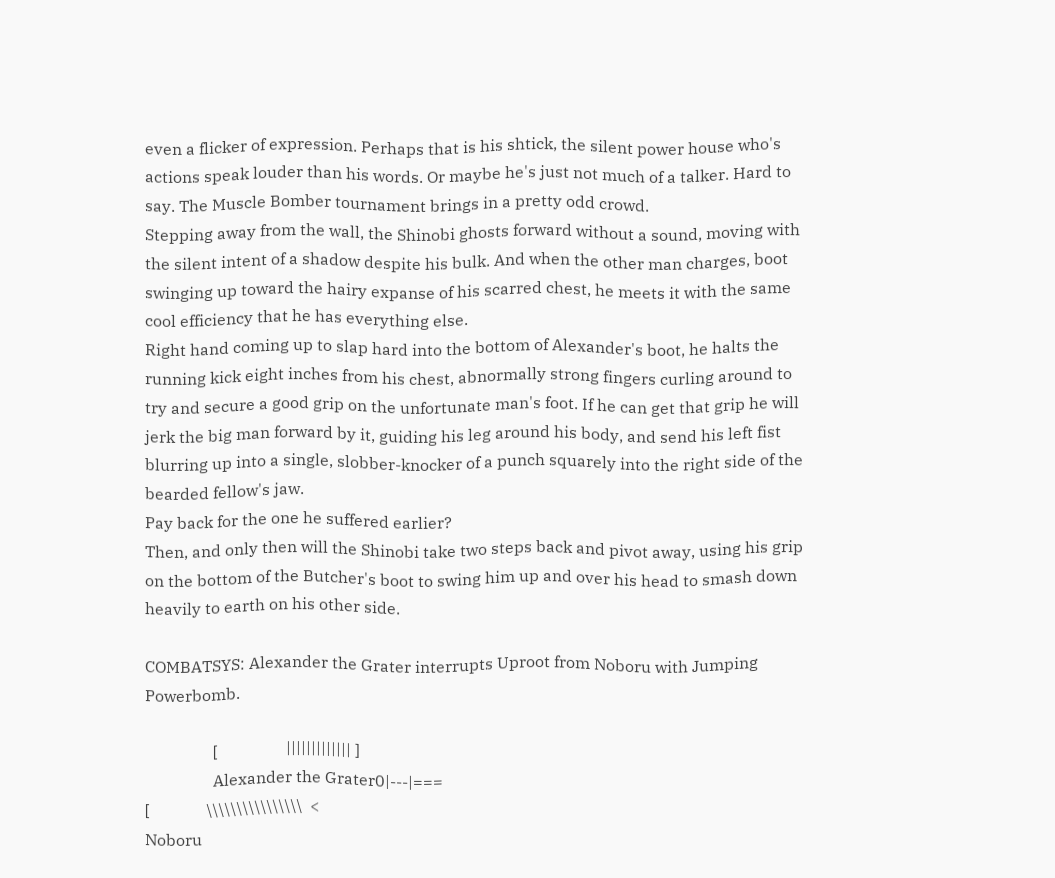even a flicker of expression. Perhaps that is his shtick, the silent power house who's actions speak louder than his words. Or maybe he's just not much of a talker. Hard to say. The Muscle Bomber tournament brings in a pretty odd crowd.
Stepping away from the wall, the Shinobi ghosts forward without a sound, moving with the silent intent of a shadow despite his bulk. And when the other man charges, boot swinging up toward the hairy expanse of his scarred chest, he meets it with the same cool efficiency that he has everything else.
Right hand coming up to slap hard into the bottom of Alexander's boot, he halts the running kick eight inches from his chest, abnormally strong fingers curling around to try and secure a good grip on the unfortunate man's foot. If he can get that grip he will jerk the big man forward by it, guiding his leg around his body, and send his left fist blurring up into a single, slobber-knocker of a punch squarely into the right side of the bearded fellow's jaw.
Pay back for the one he suffered earlier?
Then, and only then will the Shinobi take two steps back and pivot away, using his grip on the bottom of the Butcher's boot to swing him up and over his head to smash down heavily to earth on his other side.

COMBATSYS: Alexander the Grater interrupts Uproot from Noboru with Jumping Powerbomb.

                 [                 ||||||||||||| ]
                 Alexander the Grater0|---|===
[              \\\\\\\\\\\\\\\\  <
Noboru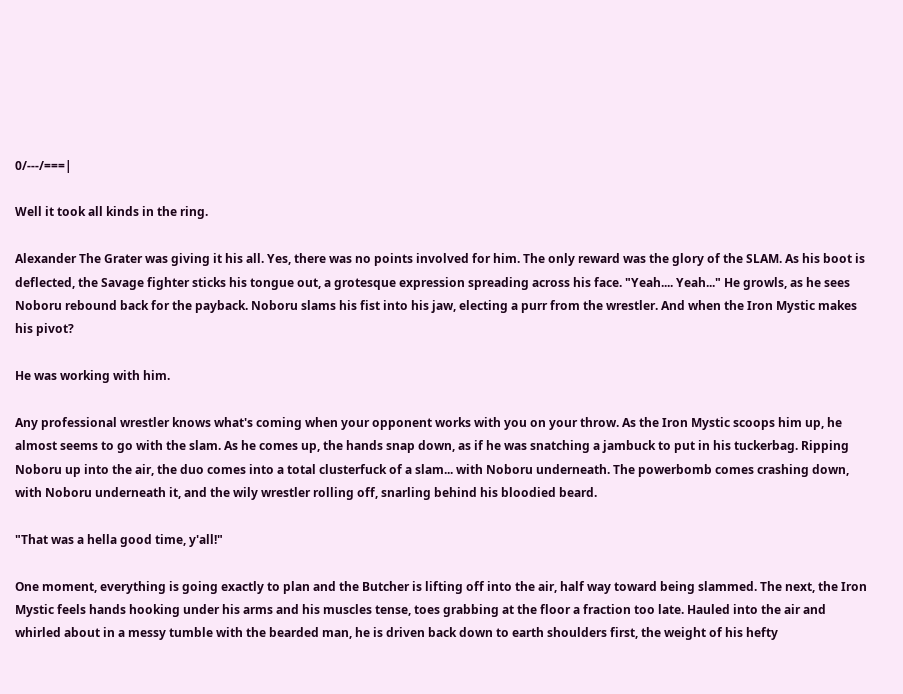0/---/===|

Well it took all kinds in the ring.

Alexander The Grater was giving it his all. Yes, there was no points involved for him. The only reward was the glory of the SLAM. As his boot is deflected, the Savage fighter sticks his tongue out, a grotesque expression spreading across his face. "Yeah.... Yeah..." He growls, as he sees Noboru rebound back for the payback. Noboru slams his fist into his jaw, electing a purr from the wrestler. And when the Iron Mystic makes his pivot?

He was working with him.

Any professional wrestler knows what's coming when your opponent works with you on your throw. As the Iron Mystic scoops him up, he almost seems to go with the slam. As he comes up, the hands snap down, as if he was snatching a jambuck to put in his tuckerbag. Ripping Noboru up into the air, the duo comes into a total clusterfuck of a slam... with Noboru underneath. The powerbomb comes crashing down, with Noboru underneath it, and the wily wrestler rolling off, snarling behind his bloodied beard.

"That was a hella good time, y'all!"

One moment, everything is going exactly to plan and the Butcher is lifting off into the air, half way toward being slammed. The next, the Iron Mystic feels hands hooking under his arms and his muscles tense, toes grabbing at the floor a fraction too late. Hauled into the air and whirled about in a messy tumble with the bearded man, he is driven back down to earth shoulders first, the weight of his hefty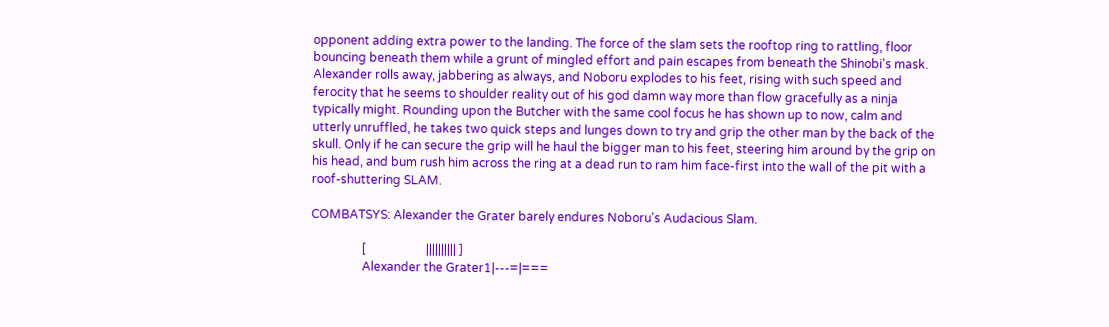opponent adding extra power to the landing. The force of the slam sets the rooftop ring to rattling, floor bouncing beneath them while a grunt of mingled effort and pain escapes from beneath the Shinobi's mask.
Alexander rolls away, jabbering as always, and Noboru explodes to his feet, rising with such speed and ferocity that he seems to shoulder reality out of his god damn way more than flow gracefully as a ninja typically might. Rounding upon the Butcher with the same cool focus he has shown up to now, calm and utterly unruffled, he takes two quick steps and lunges down to try and grip the other man by the back of the skull. Only if he can secure the grip will he haul the bigger man to his feet, steering him around by the grip on his head, and bum rush him across the ring at a dead run to ram him face-first into the wall of the pit with a roof-shuttering SLAM.

COMBATSYS: Alexander the Grater barely endures Noboru's Audacious Slam.

                 [                    |||||||||| ]
                 Alexander the Grater1|---=|===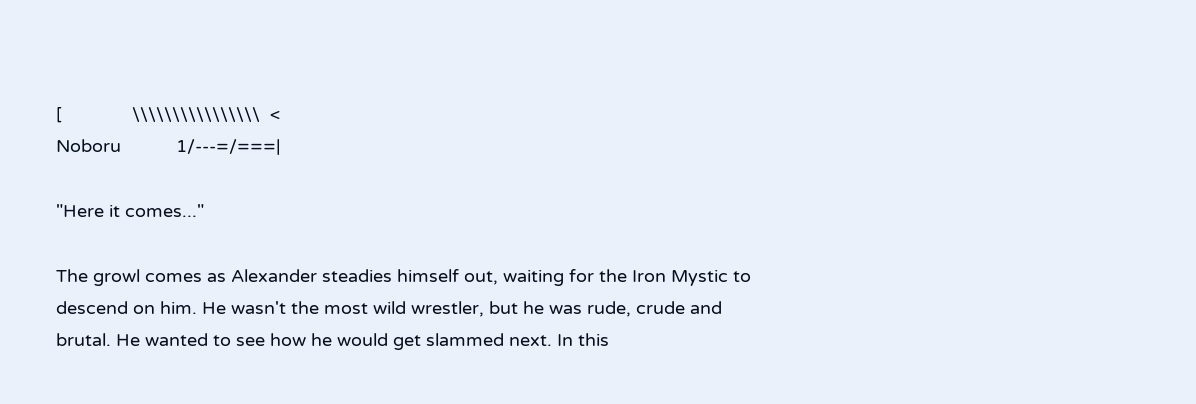[              \\\\\\\\\\\\\\\\  <
Noboru           1/---=/===|

"Here it comes..."

The growl comes as Alexander steadies himself out, waiting for the Iron Mystic to descend on him. He wasn't the most wild wrestler, but he was rude, crude and brutal. He wanted to see how he would get slammed next. In this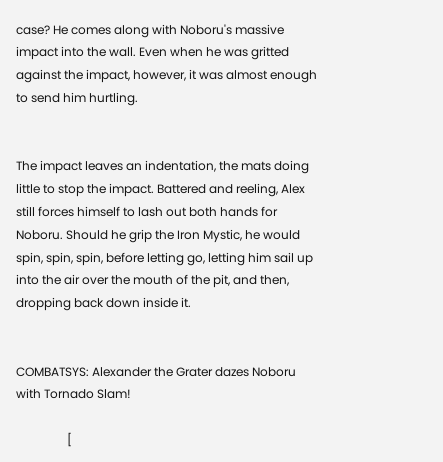case? He comes along with Noboru's massive impact into the wall. Even when he was gritted against the impact, however, it was almost enough to send him hurtling.


The impact leaves an indentation, the mats doing little to stop the impact. Battered and reeling, Alex still forces himself to lash out both hands for Noboru. Should he grip the Iron Mystic, he would spin, spin, spin, before letting go, letting him sail up into the air over the mouth of the pit, and then, dropping back down inside it.


COMBATSYS: Alexander the Grater dazes Noboru with Tornado Slam!

                 [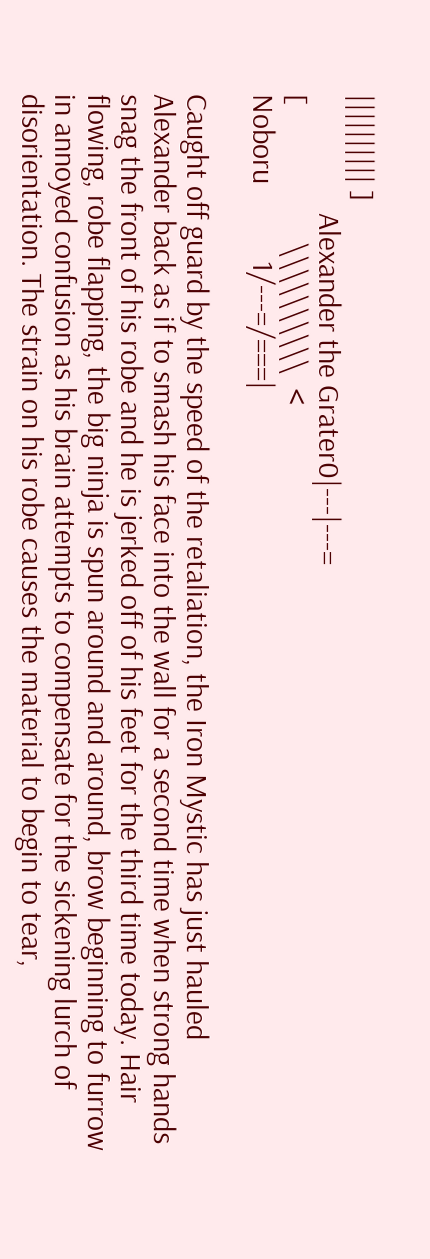|||||||||| ]
                 Alexander the Grater0|---|---=
[                    \\\\\\\\\\  <
Noboru           1/---=/===|

Caught off guard by the speed of the retaliation, the Iron Mystic has just hauled Alexander back as if to smash his face into the wall for a second time when strong hands snag the front of his robe and he is jerked off of his feet for the third time today. Hair flowing, robe flapping, the big ninja is spun around and around, brow beginning to furrow in annoyed confusion as his brain attempts to compensate for the sickening lurch of disorientation. The strain on his robe causes the material to begin to tear,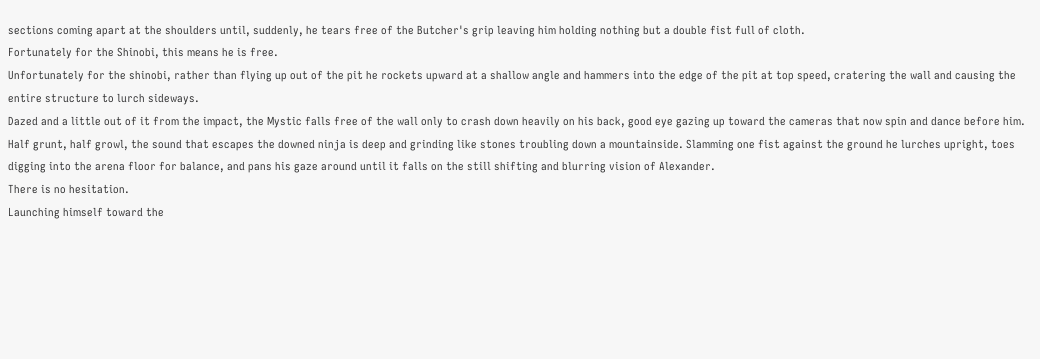sections coming apart at the shoulders until, suddenly, he tears free of the Butcher's grip leaving him holding nothing but a double fist full of cloth.
Fortunately for the Shinobi, this means he is free.
Unfortunately for the shinobi, rather than flying up out of the pit he rockets upward at a shallow angle and hammers into the edge of the pit at top speed, cratering the wall and causing the entire structure to lurch sideways.
Dazed and a little out of it from the impact, the Mystic falls free of the wall only to crash down heavily on his back, good eye gazing up toward the cameras that now spin and dance before him.
Half grunt, half growl, the sound that escapes the downed ninja is deep and grinding like stones troubling down a mountainside. Slamming one fist against the ground he lurches upright, toes digging into the arena floor for balance, and pans his gaze around until it falls on the still shifting and blurring vision of Alexander.
There is no hesitation.
Launching himself toward the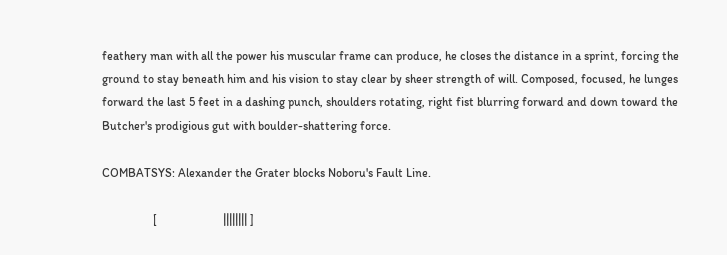feathery man with all the power his muscular frame can produce, he closes the distance in a sprint, forcing the ground to stay beneath him and his vision to stay clear by sheer strength of will. Composed, focused, he lunges forward the last 5 feet in a dashing punch, shoulders rotating, right fist blurring forward and down toward the Butcher's prodigious gut with boulder-shattering force.

COMBATSYS: Alexander the Grater blocks Noboru's Fault Line.

                 [                      |||||||| ]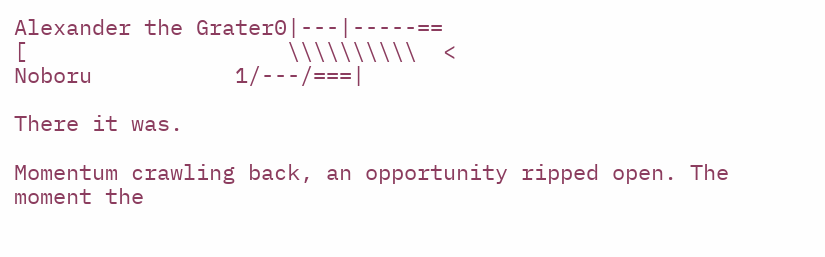Alexander the Grater0|---|-----==
[                    \\\\\\\\\\  <
Noboru           1/---/===|

There it was.

Momentum crawling back, an opportunity ripped open. The moment the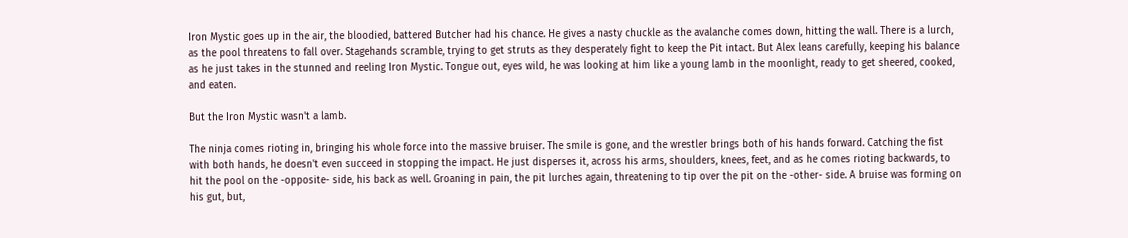Iron Mystic goes up in the air, the bloodied, battered Butcher had his chance. He gives a nasty chuckle as the avalanche comes down, hitting the wall. There is a lurch, as the pool threatens to fall over. Stagehands scramble, trying to get struts as they desperately fight to keep the Pit intact. But Alex leans carefully, keeping his balance as he just takes in the stunned and reeling Iron Mystic. Tongue out, eyes wild, he was looking at him like a young lamb in the moonlight, ready to get sheered, cooked, and eaten.

But the Iron Mystic wasn't a lamb.

The ninja comes rioting in, bringing his whole force into the massive bruiser. The smile is gone, and the wrestler brings both of his hands forward. Catching the fist with both hands, he doesn't even succeed in stopping the impact. He just disperses it, across his arms, shoulders, knees, feet, and as he comes rioting backwards, to hit the pool on the -opposite- side, his back as well. Groaning in pain, the pit lurches again, threatening to tip over the pit on the -other- side. A bruise was forming on his gut, but,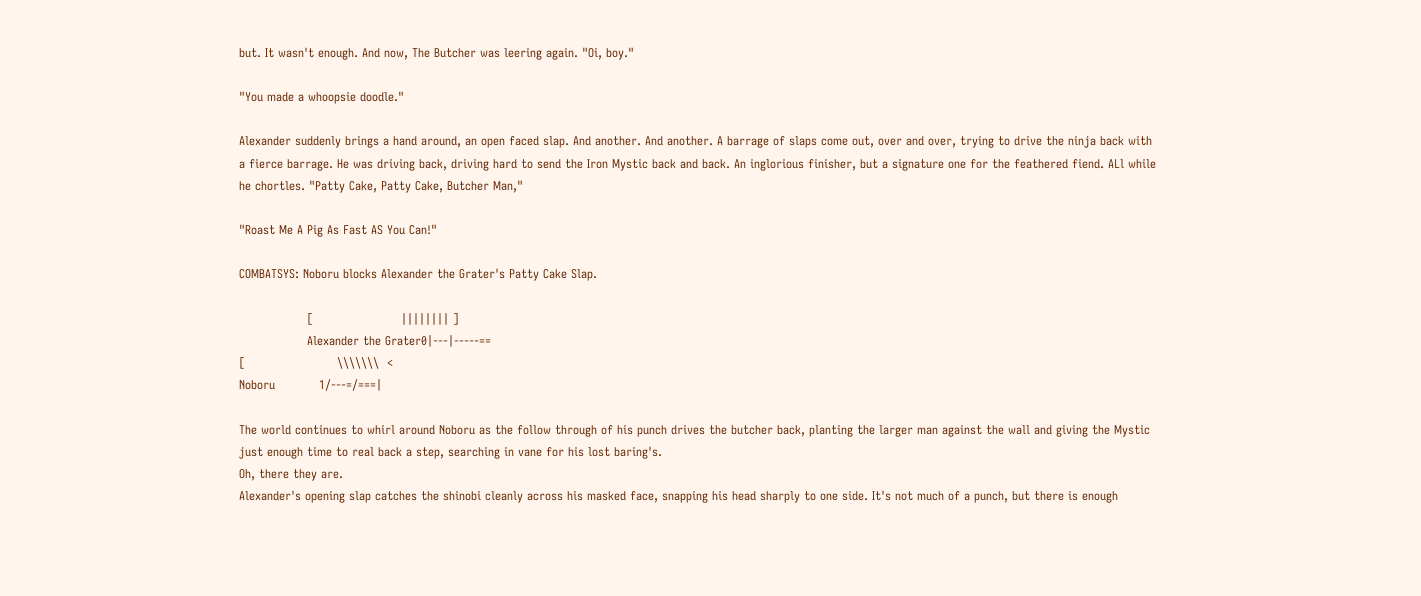but. It wasn't enough. And now, The Butcher was leering again. "Oi, boy."

"You made a whoopsie doodle."

Alexander suddenly brings a hand around, an open faced slap. And another. And another. A barrage of slaps come out, over and over, trying to drive the ninja back with a fierce barrage. He was driving back, driving hard to send the Iron Mystic back and back. An inglorious finisher, but a signature one for the feathered fiend. ALl while he chortles. "Patty Cake, Patty Cake, Butcher Man,"

"Roast Me A Pig As Fast AS You Can!"

COMBATSYS: Noboru blocks Alexander the Grater's Patty Cake Slap.

                 [                      |||||||| ]
                 Alexander the Grater0|---|-----==
[                       \\\\\\\  <
Noboru           1/---=/===|

The world continues to whirl around Noboru as the follow through of his punch drives the butcher back, planting the larger man against the wall and giving the Mystic just enough time to real back a step, searching in vane for his lost baring's.
Oh, there they are.
Alexander's opening slap catches the shinobi cleanly across his masked face, snapping his head sharply to one side. It's not much of a punch, but there is enough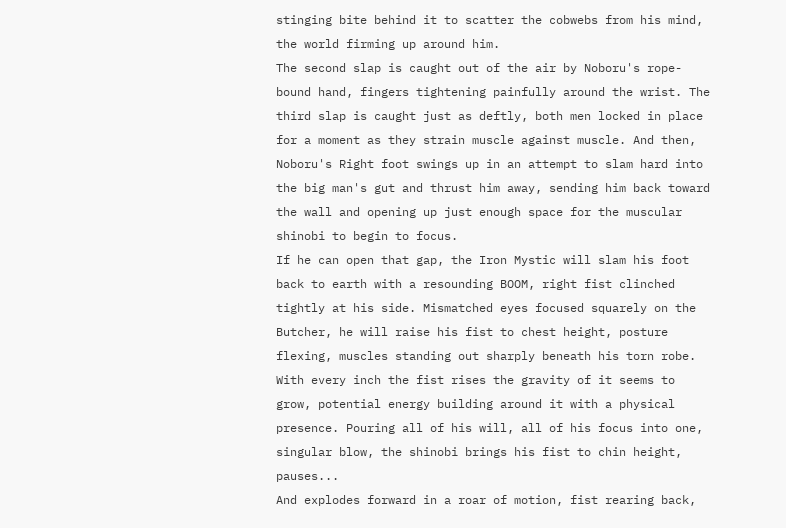stinging bite behind it to scatter the cobwebs from his mind, the world firming up around him.
The second slap is caught out of the air by Noboru's rope-bound hand, fingers tightening painfully around the wrist. The third slap is caught just as deftly, both men locked in place for a moment as they strain muscle against muscle. And then, Noboru's Right foot swings up in an attempt to slam hard into the big man's gut and thrust him away, sending him back toward the wall and opening up just enough space for the muscular shinobi to begin to focus.
If he can open that gap, the Iron Mystic will slam his foot back to earth with a resounding BOOM, right fist clinched tightly at his side. Mismatched eyes focused squarely on the Butcher, he will raise his fist to chest height, posture flexing, muscles standing out sharply beneath his torn robe. With every inch the fist rises the gravity of it seems to grow, potential energy building around it with a physical presence. Pouring all of his will, all of his focus into one, singular blow, the shinobi brings his fist to chin height, pauses...
And explodes forward in a roar of motion, fist rearing back,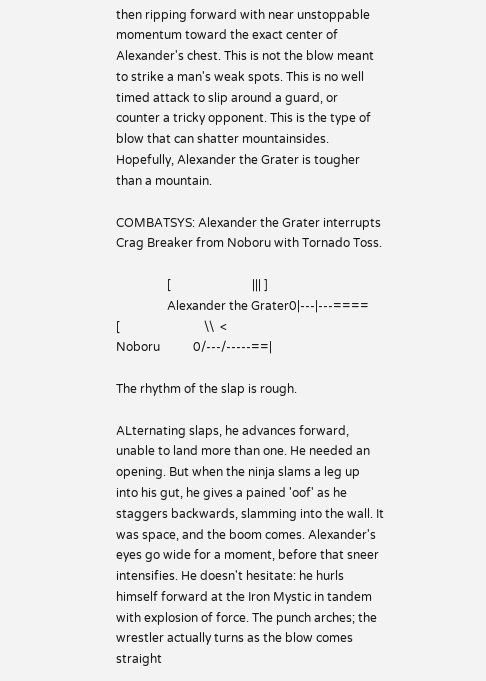then ripping forward with near unstoppable momentum toward the exact center of Alexander's chest. This is not the blow meant to strike a man's weak spots. This is no well timed attack to slip around a guard, or counter a tricky opponent. This is the type of blow that can shatter mountainsides. Hopefully, Alexander the Grater is tougher than a mountain.

COMBATSYS: Alexander the Grater interrupts Crag Breaker from Noboru with Tornado Toss.

                 [                           ||| ]
                 Alexander the Grater0|---|---====
[                            \\  <
Noboru           0/---/-----==|

The rhythm of the slap is rough.

ALternating slaps, he advances forward, unable to land more than one. He needed an opening. But when the ninja slams a leg up into his gut, he gives a pained 'oof' as he staggers backwards, slamming into the wall. It was space, and the boom comes. Alexander's eyes go wide for a moment, before that sneer intensifies. He doesn't hesitate: he hurls himself forward at the Iron Mystic in tandem with explosion of force. The punch arches; the wrestler actually turns as the blow comes straight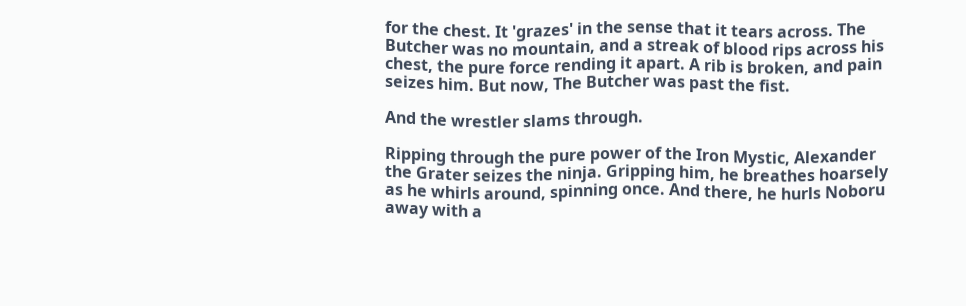for the chest. It 'grazes' in the sense that it tears across. The Butcher was no mountain, and a streak of blood rips across his chest, the pure force rending it apart. A rib is broken, and pain seizes him. But now, The Butcher was past the fist.

And the wrestler slams through.

Ripping through the pure power of the Iron Mystic, Alexander the Grater seizes the ninja. Gripping him, he breathes hoarsely as he whirls around, spinning once. And there, he hurls Noboru away with a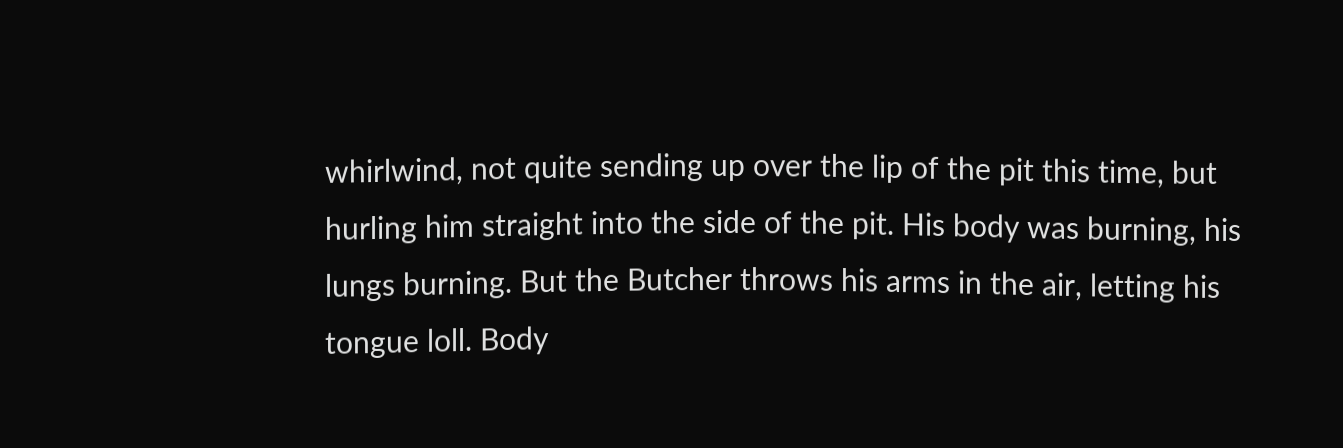whirlwind, not quite sending up over the lip of the pit this time, but hurling him straight into the side of the pit. His body was burning, his lungs burning. But the Butcher throws his arms in the air, letting his tongue loll. Body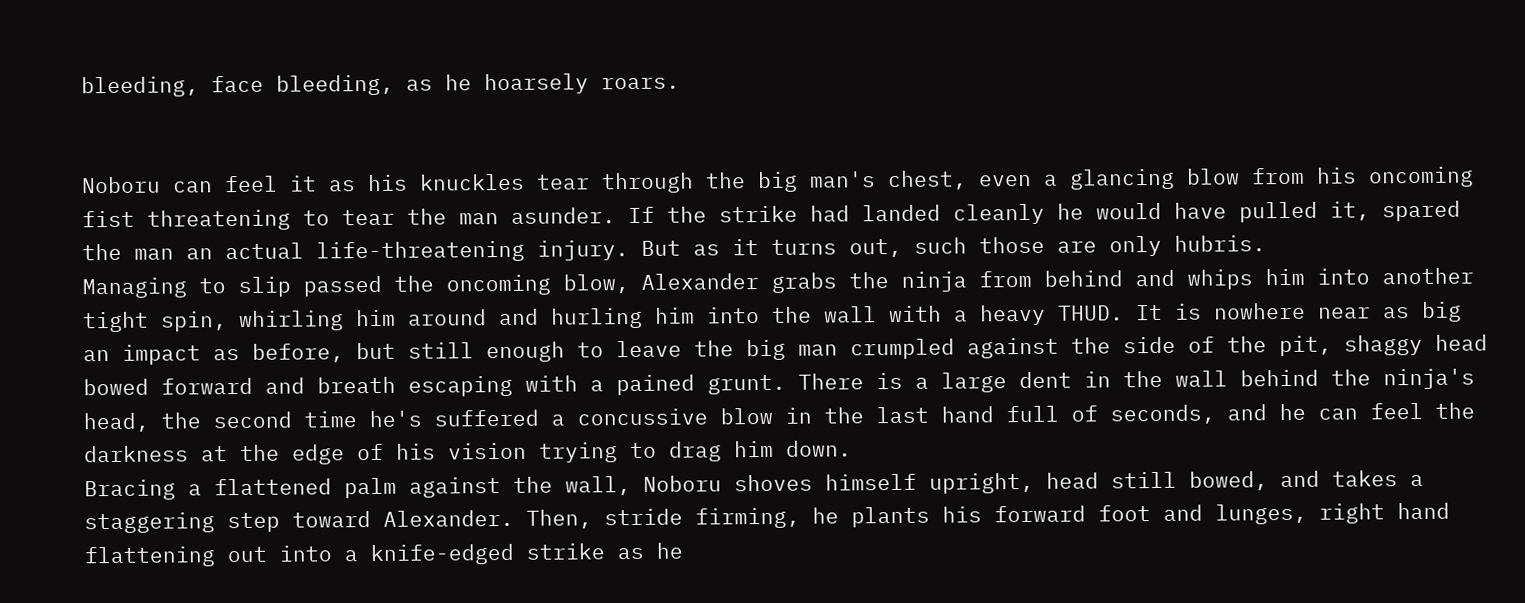bleeding, face bleeding, as he hoarsely roars.


Noboru can feel it as his knuckles tear through the big man's chest, even a glancing blow from his oncoming fist threatening to tear the man asunder. If the strike had landed cleanly he would have pulled it, spared the man an actual life-threatening injury. But as it turns out, such those are only hubris.
Managing to slip passed the oncoming blow, Alexander grabs the ninja from behind and whips him into another tight spin, whirling him around and hurling him into the wall with a heavy THUD. It is nowhere near as big an impact as before, but still enough to leave the big man crumpled against the side of the pit, shaggy head bowed forward and breath escaping with a pained grunt. There is a large dent in the wall behind the ninja's head, the second time he's suffered a concussive blow in the last hand full of seconds, and he can feel the darkness at the edge of his vision trying to drag him down.
Bracing a flattened palm against the wall, Noboru shoves himself upright, head still bowed, and takes a staggering step toward Alexander. Then, stride firming, he plants his forward foot and lunges, right hand flattening out into a knife-edged strike as he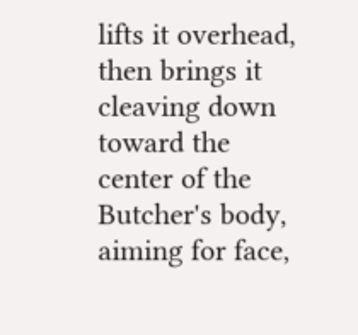lifts it overhead, then brings it cleaving down toward the center of the Butcher's body, aiming for face,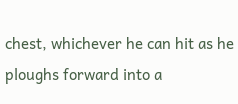chest, whichever he can hit as he ploughs forward into a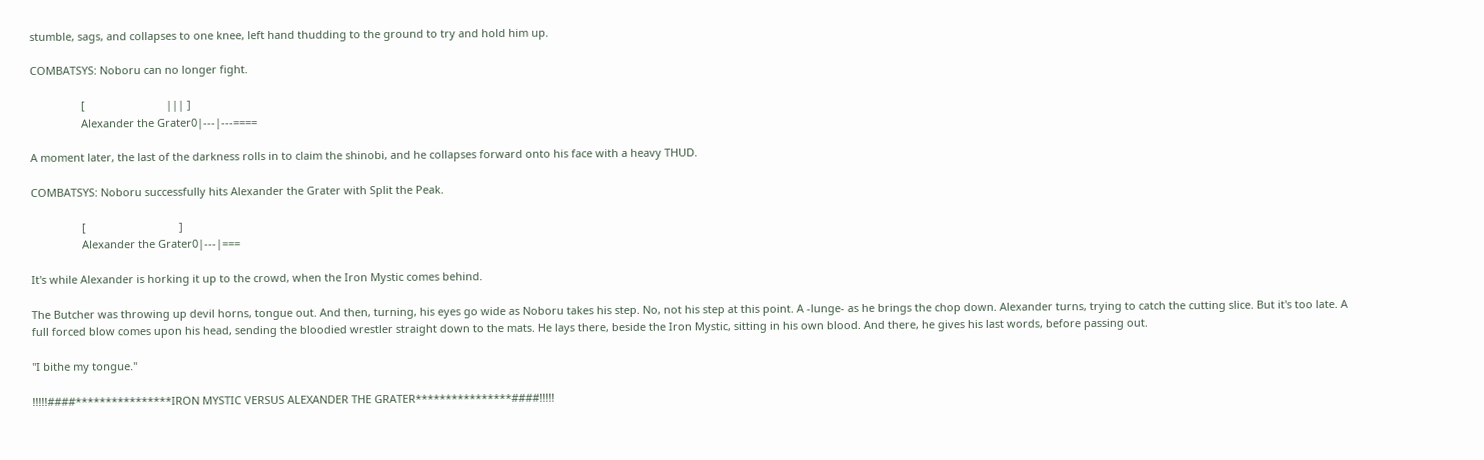stumble, sags, and collapses to one knee, left hand thudding to the ground to try and hold him up.

COMBATSYS: Noboru can no longer fight.

                 [                           ||| ]
                 Alexander the Grater0|---|---====

A moment later, the last of the darkness rolls in to claim the shinobi, and he collapses forward onto his face with a heavy THUD.

COMBATSYS: Noboru successfully hits Alexander the Grater with Split the Peak.

                 [                               ]
                 Alexander the Grater0|---|===

It's while Alexander is horking it up to the crowd, when the Iron Mystic comes behind.

The Butcher was throwing up devil horns, tongue out. And then, turning, his eyes go wide as Noboru takes his step. No, not his step at this point. A -lunge- as he brings the chop down. Alexander turns, trying to catch the cutting slice. But it's too late. A full forced blow comes upon his head, sending the bloodied wrestler straight down to the mats. He lays there, beside the Iron Mystic, sitting in his own blood. And there, he gives his last words, before passing out.

"I bithe my tongue."

!!!!!####****************IRON MYSTIC VERSUS ALEXANDER THE GRATER****************####!!!!!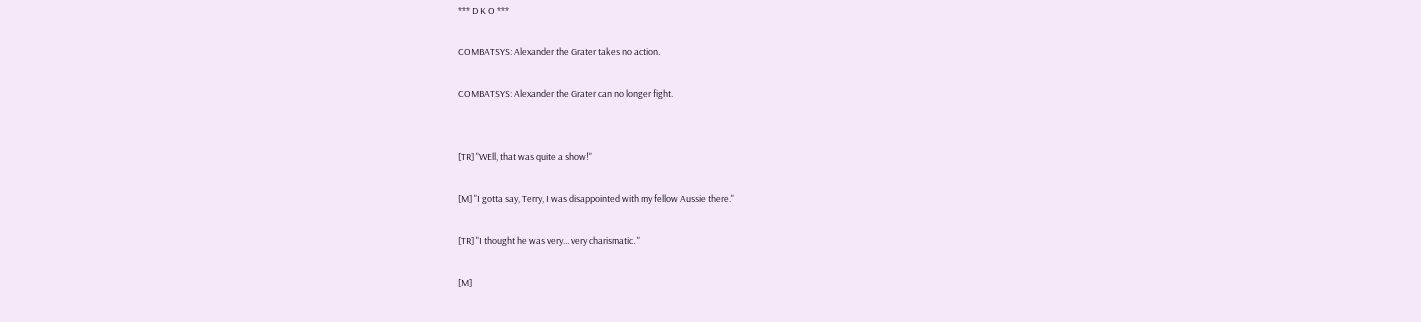*** D K O ***

COMBATSYS: Alexander the Grater takes no action.

COMBATSYS: Alexander the Grater can no longer fight.


[TR] "WEll, that was quite a show!"

[M] "I gotta say, Terry, I was disappointed with my fellow Aussie there."

[TR] "I thought he was very... very charismatic. "

[M]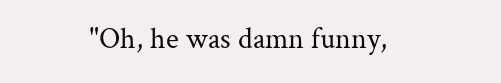"Oh, he was damn funny,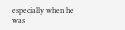especially when he was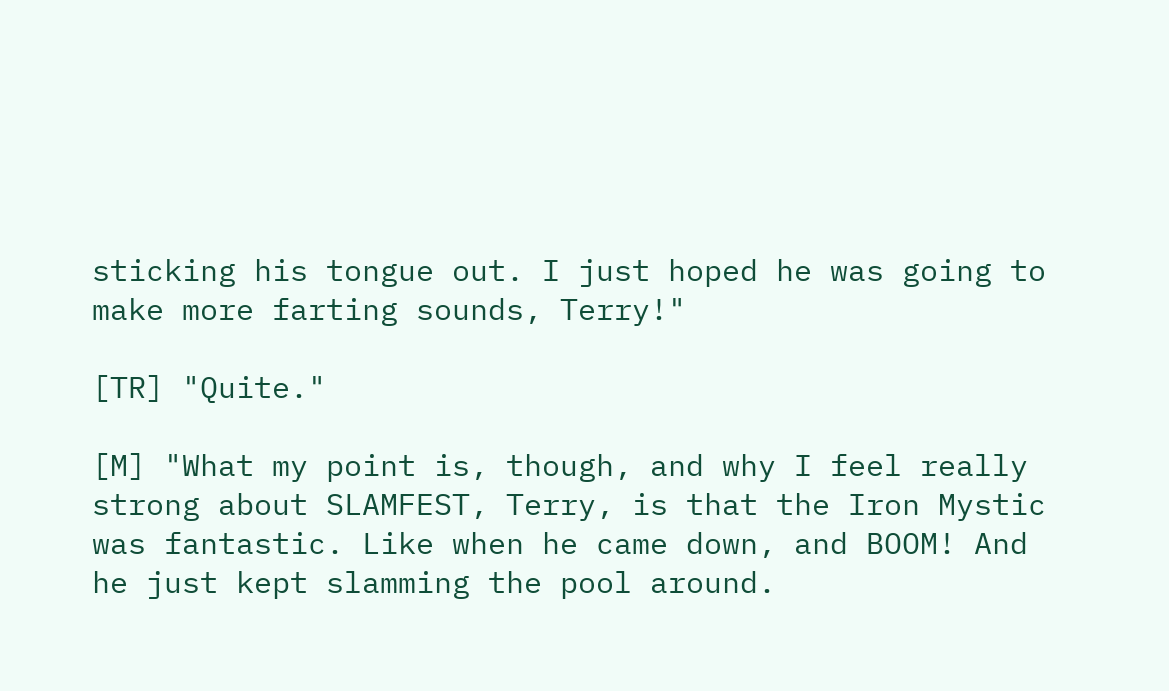sticking his tongue out. I just hoped he was going to make more farting sounds, Terry!"

[TR] "Quite."

[M] "What my point is, though, and why I feel really strong about SLAMFEST, Terry, is that the Iron Mystic was fantastic. Like when he came down, and BOOM! And he just kept slamming the pool around.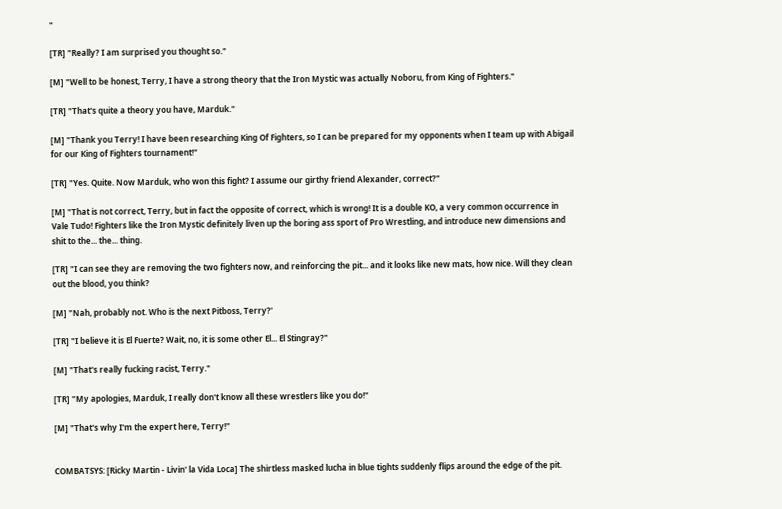"

[TR] "Really? I am surprised you thought so."

[M] "Well to be honest, Terry, I have a strong theory that the Iron Mystic was actually Noboru, from King of Fighters."

[TR] "That's quite a theory you have, Marduk."

[M] "Thank you Terry! I have been researching King Of Fighters, so I can be prepared for my opponents when I team up with Abigail for our King of Fighters tournament!"

[TR] "Yes. Quite. Now Marduk, who won this fight? I assume our girthy friend Alexander, correct?"

[M] "That is not correct, Terry, but in fact the opposite of correct, which is wrong! It is a double KO, a very common occurrence in Vale Tudo! Fighters like the Iron Mystic definitely liven up the boring ass sport of Pro Wrestling, and introduce new dimensions and shit to the... the... thing.

[TR] "I can see they are removing the two fighters now, and reinforcing the pit... and it looks like new mats, how nice. Will they clean out the blood, you think?

[M] "Nah, probably not. Who is the next Pitboss, Terry?'

[TR] "I believe it is El Fuerte? Wait, no, it is some other El... El Stingray?"

[M] "That's really fucking racist, Terry."

[TR] "My apologies, Marduk, I really don't know all these wrestlers like you do!"

[M] "That's why I'm the expert here, Terry!"


COMBATSYS: [Ricky Martin - Livin' la Vida Loca] The shirtless masked lucha in blue tights suddenly flips around the edge of the pit.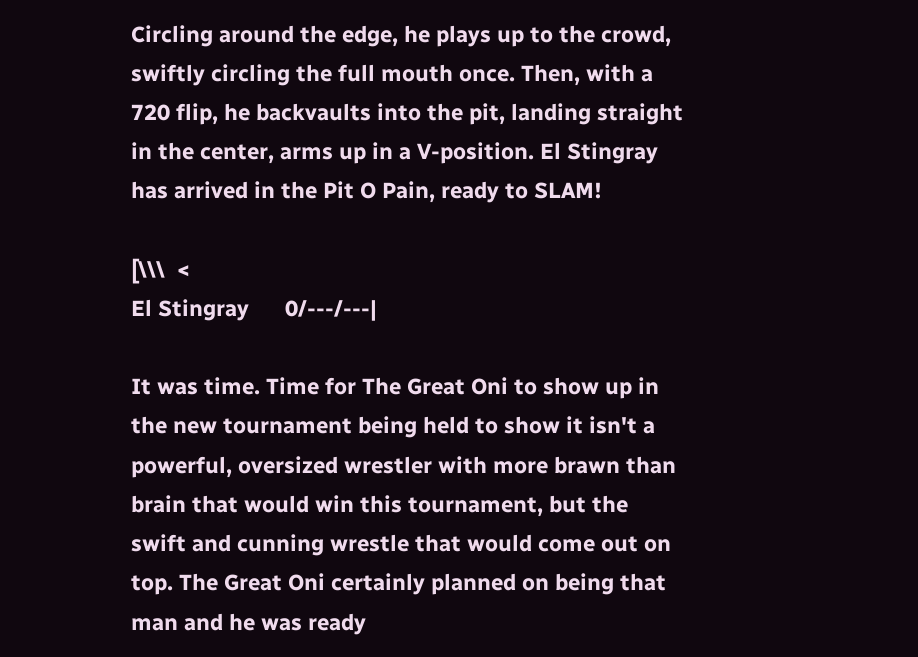Circling around the edge, he plays up to the crowd, swiftly circling the full mouth once. Then, with a 720 flip, he backvaults into the pit, landing straight in the center, arms up in a V-position. El Stingray has arrived in the Pit O Pain, ready to SLAM!

[\\\  <
El Stingray      0/---/---|

It was time. Time for The Great Oni to show up in the new tournament being held to show it isn't a powerful, oversized wrestler with more brawn than brain that would win this tournament, but the swift and cunning wrestle that would come out on top. The Great Oni certainly planned on being that man and he was ready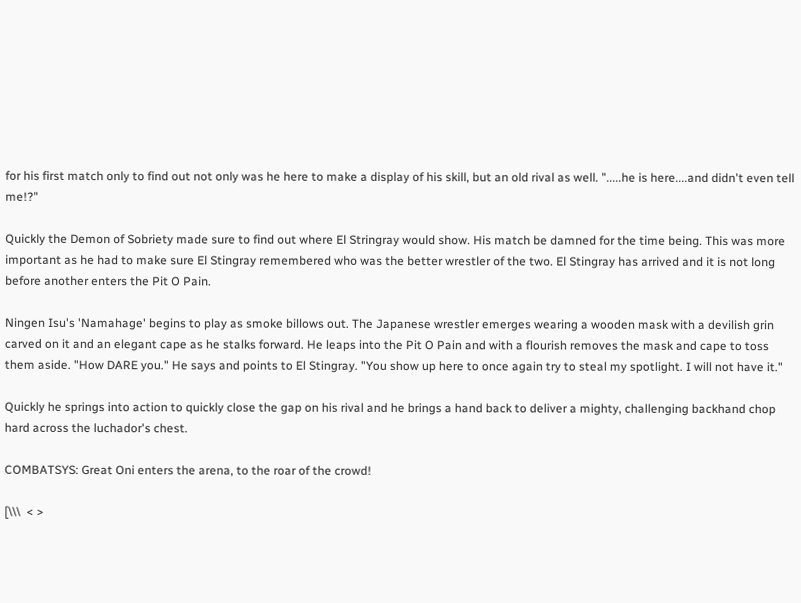for his first match only to find out not only was he here to make a display of his skill, but an old rival as well. ".....he is here....and didn't even tell me!?"

Quickly the Demon of Sobriety made sure to find out where El Stringray would show. His match be damned for the time being. This was more important as he had to make sure El Stingray remembered who was the better wrestler of the two. El Stingray has arrived and it is not long before another enters the Pit O Pain.

Ningen Isu's 'Namahage' begins to play as smoke billows out. The Japanese wrestler emerges wearing a wooden mask with a devilish grin carved on it and an elegant cape as he stalks forward. He leaps into the Pit O Pain and with a flourish removes the mask and cape to toss them aside. "How DARE you." He says and points to El Stingray. "You show up here to once again try to steal my spotlight. I will not have it."

Quickly he springs into action to quickly close the gap on his rival and he brings a hand back to deliver a mighty, challenging backhand chop hard across the luchador's chest.

COMBATSYS: Great Oni enters the arena, to the roar of the crowd!

[\\\  < >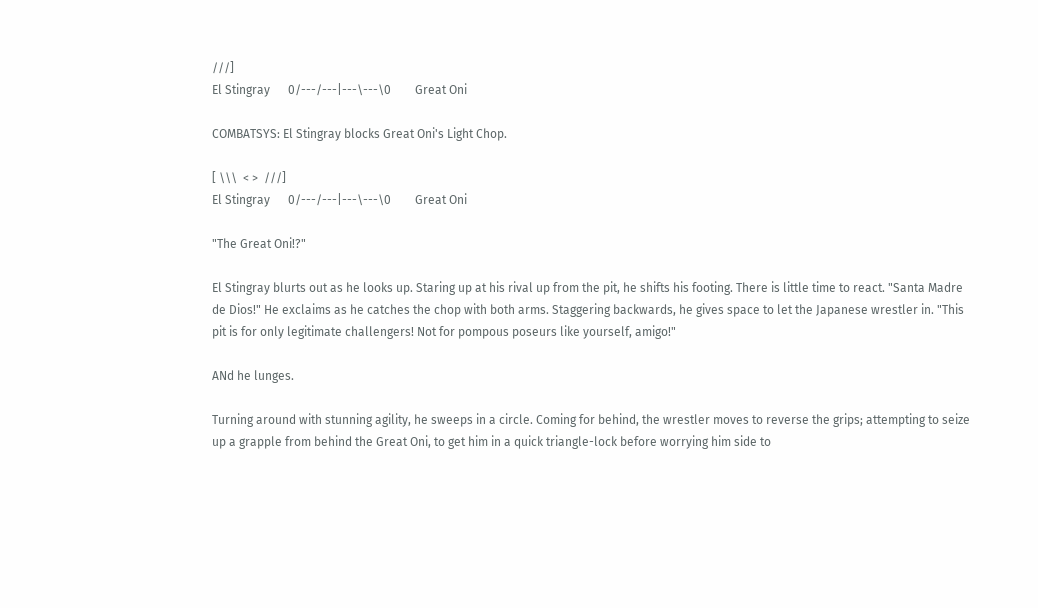///]
El Stingray      0/---/---|---\---\0        Great Oni

COMBATSYS: El Stingray blocks Great Oni's Light Chop.

[ \\\  < >  ///]
El Stingray      0/---/---|---\---\0        Great Oni

"The Great Oni!?"

El Stingray blurts out as he looks up. Staring up at his rival up from the pit, he shifts his footing. There is little time to react. "Santa Madre de Dios!" He exclaims as he catches the chop with both arms. Staggering backwards, he gives space to let the Japanese wrestler in. "This pit is for only legitimate challengers! Not for pompous poseurs like yourself, amigo!"

ANd he lunges.

Turning around with stunning agility, he sweeps in a circle. Coming for behind, the wrestler moves to reverse the grips; attempting to seize up a grapple from behind the Great Oni, to get him in a quick triangle-lock before worrying him side to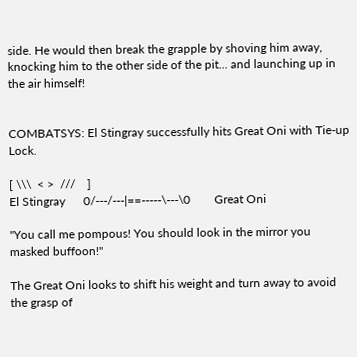side. He would then break the grapple by shoving him away, knocking him to the other side of the pit... and launching up in the air himself!


COMBATSYS: El Stingray successfully hits Great Oni with Tie-up Lock.

[ \\\  < >  ///    ]
El Stingray      0/---/---|==-----\---\0        Great Oni

"You call me pompous! You should look in the mirror you masked buffoon!"

The Great Oni looks to shift his weight and turn away to avoid the grasp of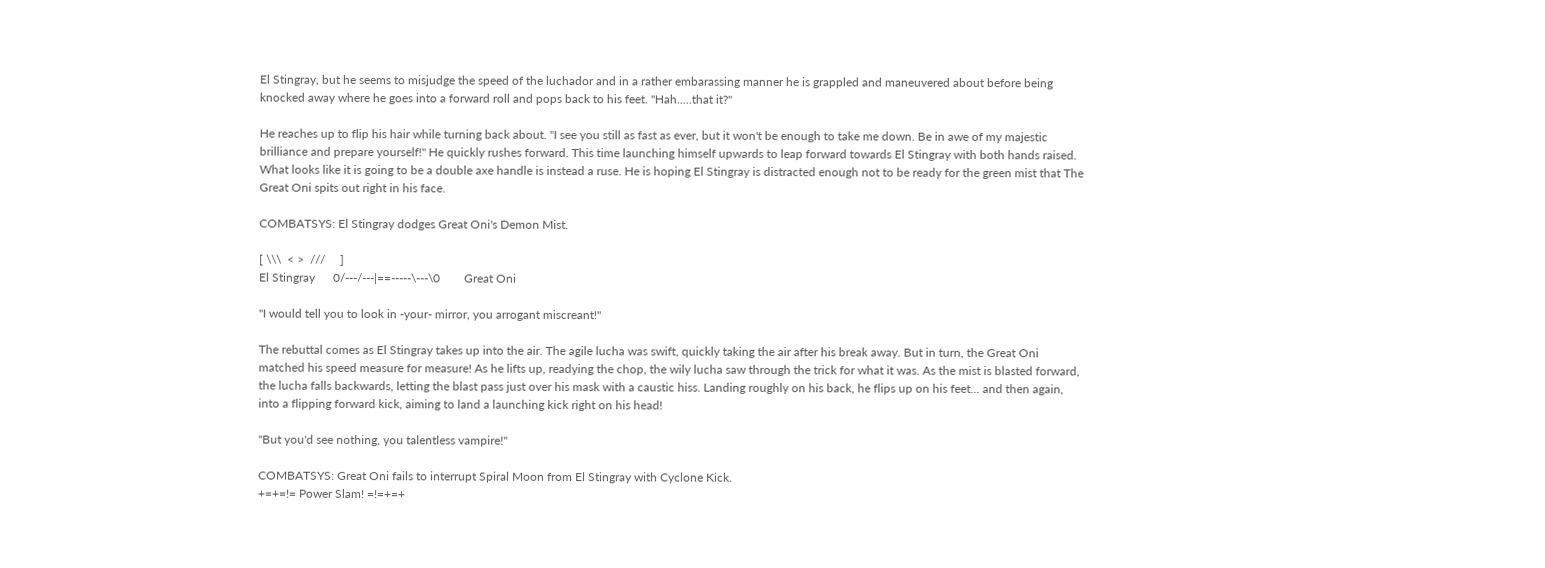El Stingray, but he seems to misjudge the speed of the luchador and in a rather embarassing manner he is grappled and maneuvered about before being knocked away where he goes into a forward roll and pops back to his feet. "Hah.....that it?"

He reaches up to flip his hair while turning back about. "I see you still as fast as ever, but it won't be enough to take me down. Be in awe of my majestic brilliance and prepare yourself!" He quickly rushes forward. This time launching himself upwards to leap forward towards El Stingray with both hands raised. What looks like it is going to be a double axe handle is instead a ruse. He is hoping El Stingray is distracted enough not to be ready for the green mist that The Great Oni spits out right in his face.

COMBATSYS: El Stingray dodges Great Oni's Demon Mist.

[ \\\  < >  ///     ]
El Stingray      0/---/---|==-----\---\0        Great Oni

"I would tell you to look in -your- mirror, you arrogant miscreant!"

The rebuttal comes as El Stingray takes up into the air. The agile lucha was swift, quickly taking the air after his break away. But in turn, the Great Oni matched his speed measure for measure! As he lifts up, readying the chop, the wily lucha saw through the trick for what it was. As the mist is blasted forward, the lucha falls backwards, letting the blast pass just over his mask with a caustic hiss. Landing roughly on his back, he flips up on his feet... and then again, into a flipping forward kick, aiming to land a launching kick right on his head!

"But you'd see nothing, you talentless vampire!"

COMBATSYS: Great Oni fails to interrupt Spiral Moon from El Stingray with Cyclone Kick.
+=+=!= Power Slam! =!=+=+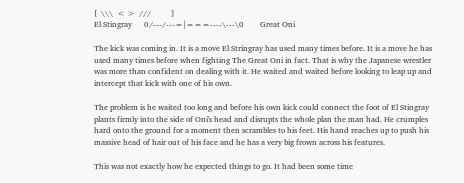[  \\\  < >  ///          ]
El Stingray      0/---/---=|===----\---\0        Great Oni

The kick was coming in. It is a move El Stringray has used many times before. It is a move he has used many times before when fighting The Great Oni in fact. That is why the Japanese wrestler was more than confident on dealing with it. He waited and waited before looking to leap up and intercept that kick with one of his own.

The problem is he waited too long and before his own kick could connect the foot of El Stingray plants firmly into the side of Oni's head and disrupts the whole plan the man had. He crumples hard onto the ground for a moment then scrambles to his feet. His hand reaches up to push his massive head of hair out of his face and he has a very big frown across his features.

This was not exactly how he expected things to go. It had been some time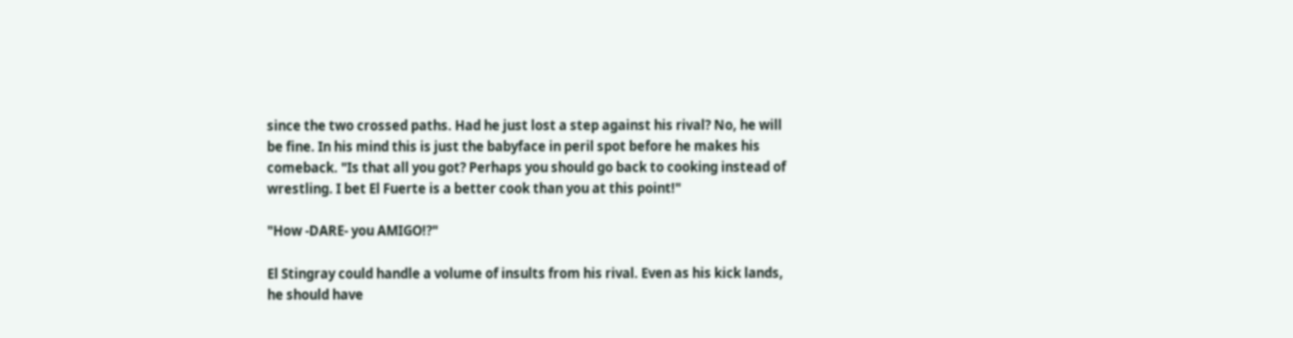since the two crossed paths. Had he just lost a step against his rival? No, he will be fine. In his mind this is just the babyface in peril spot before he makes his comeback. "Is that all you got? Perhaps you should go back to cooking instead of wrestling. I bet El Fuerte is a better cook than you at this point!"

"How -DARE- you AMIGO!?"

El Stingray could handle a volume of insults from his rival. Even as his kick lands, he should have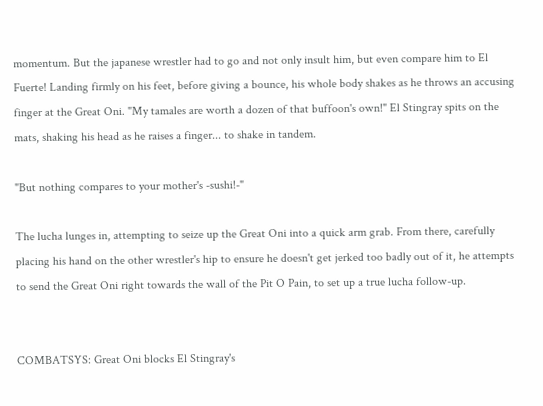momentum. But the japanese wrestler had to go and not only insult him, but even compare him to El Fuerte! Landing firmly on his feet, before giving a bounce, his whole body shakes as he throws an accusing finger at the Great Oni. "My tamales are worth a dozen of that buffoon's own!" El Stingray spits on the mats, shaking his head as he raises a finger... to shake in tandem.

"But nothing compares to your mother's -sushi!-"

The lucha lunges in, attempting to seize up the Great Oni into a quick arm grab. From there, carefully placing his hand on the other wrestler's hip to ensure he doesn't get jerked too badly out of it, he attempts to send the Great Oni right towards the wall of the Pit O Pain, to set up a true lucha follow-up.


COMBATSYS: Great Oni blocks El Stingray's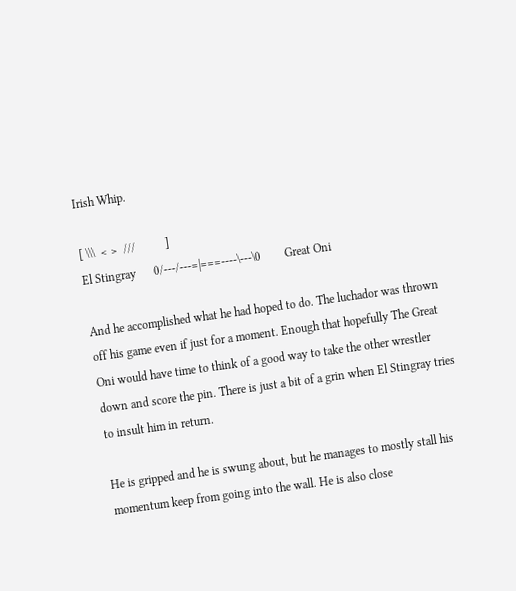Irish Whip.

[ \\\  < >  ///          ]
El Stingray      0/---/---=|===----\---\0        Great Oni

And he accomplished what he had hoped to do. The luchador was thrown off his game even if just for a moment. Enough that hopefully The Great Oni would have time to think of a good way to take the other wrestler down and score the pin. There is just a bit of a grin when El Stingray tries to insult him in return.

He is gripped and he is swung about, but he manages to mostly stall his momentum keep from going into the wall. He is also close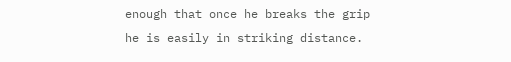enough that once he breaks the grip he is easily in striking distance.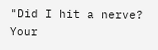"Did I hit a nerve? Your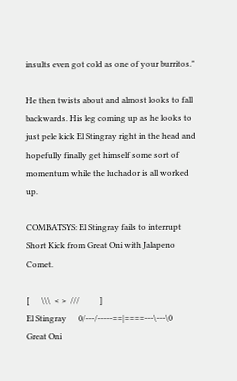insults even got cold as one of your burritos."

He then twists about and almost looks to fall backwards. His leg coming up as he looks to just pele kick El Stingray right in the head and hopefully finally get himself some sort of momentum while the luchador is all worked up.

COMBATSYS: El Stingray fails to interrupt Short Kick from Great Oni with Jalapeno Comet.

[      \\\  < >  ///          ]
El Stingray      0/---/-----==|====---\---\0        Great Oni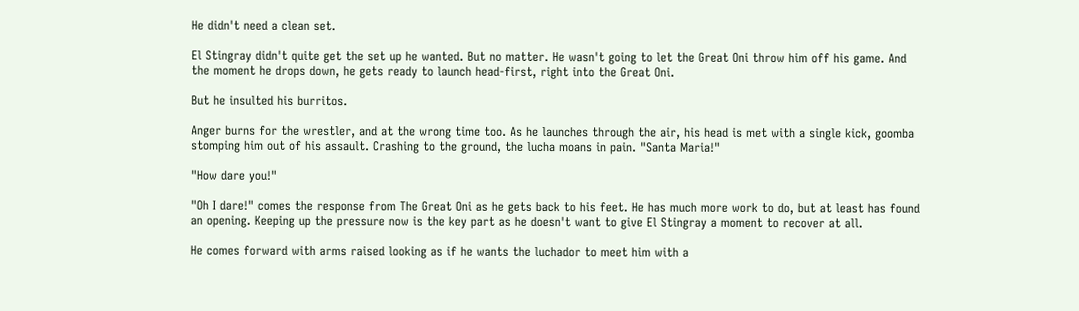He didn't need a clean set.

El Stingray didn't quite get the set up he wanted. But no matter. He wasn't going to let the Great Oni throw him off his game. And the moment he drops down, he gets ready to launch head-first, right into the Great Oni.

But he insulted his burritos.

Anger burns for the wrestler, and at the wrong time too. As he launches through the air, his head is met with a single kick, goomba stomping him out of his assault. Crashing to the ground, the lucha moans in pain. "Santa Maria!"

"How dare you!"

"Oh I dare!" comes the response from The Great Oni as he gets back to his feet. He has much more work to do, but at least has found an opening. Keeping up the pressure now is the key part as he doesn't want to give El Stingray a moment to recover at all.

He comes forward with arms raised looking as if he wants the luchador to meet him with a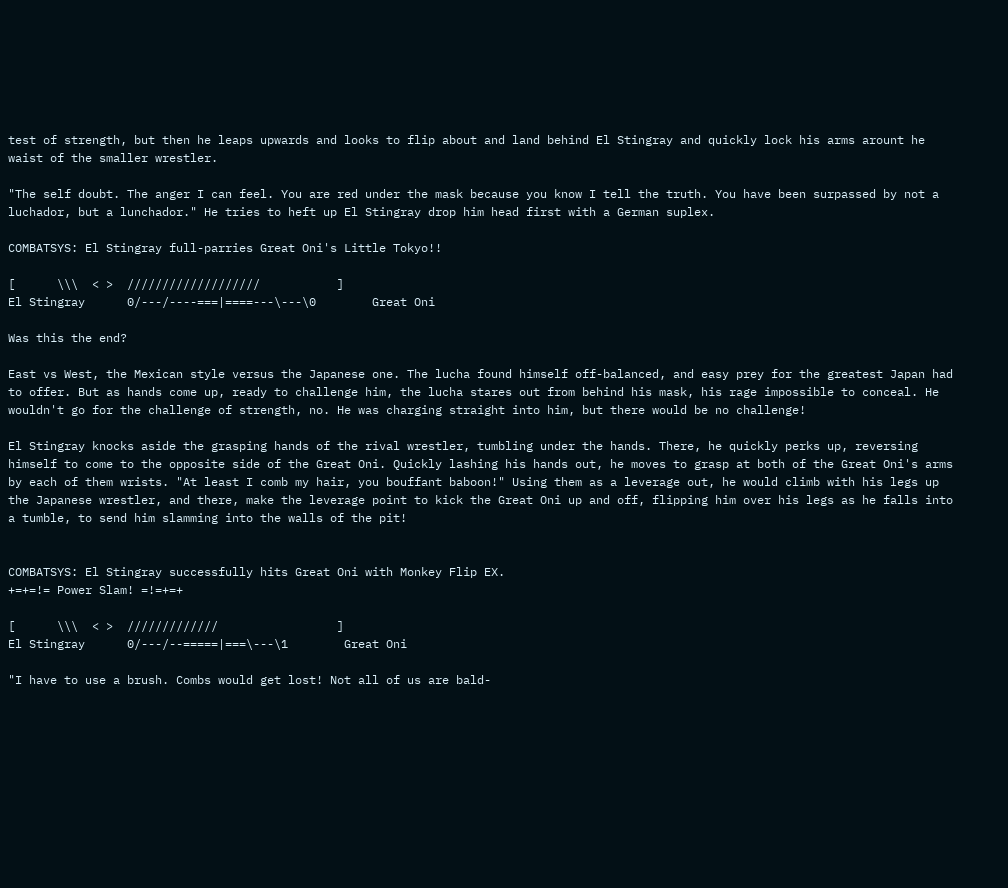test of strength, but then he leaps upwards and looks to flip about and land behind El Stingray and quickly lock his arms arount he waist of the smaller wrestler.

"The self doubt. The anger I can feel. You are red under the mask because you know I tell the truth. You have been surpassed by not a luchador, but a lunchador." He tries to heft up El Stingray drop him head first with a German suplex.

COMBATSYS: El Stingray full-parries Great Oni's Little Tokyo!!

[      \\\  < >  ///////////////////           ]
El Stingray      0/---/----===|====---\---\0        Great Oni

Was this the end?

East vs West, the Mexican style versus the Japanese one. The lucha found himself off-balanced, and easy prey for the greatest Japan had to offer. But as hands come up, ready to challenge him, the lucha stares out from behind his mask, his rage impossible to conceal. He wouldn't go for the challenge of strength, no. He was charging straight into him, but there would be no challenge!

El Stingray knocks aside the grasping hands of the rival wrestler, tumbling under the hands. There, he quickly perks up, reversing himself to come to the opposite side of the Great Oni. Quickly lashing his hands out, he moves to grasp at both of the Great Oni's arms by each of them wrists. "At least I comb my hair, you bouffant baboon!" Using them as a leverage out, he would climb with his legs up the Japanese wrestler, and there, make the leverage point to kick the Great Oni up and off, flipping him over his legs as he falls into a tumble, to send him slamming into the walls of the pit!


COMBATSYS: El Stingray successfully hits Great Oni with Monkey Flip EX.
+=+=!= Power Slam! =!=+=+

[      \\\  < >  /////////////                 ]
El Stingray      0/---/--=====|===\---\1        Great Oni

"I have to use a brush. Combs would get lost! Not all of us are bald-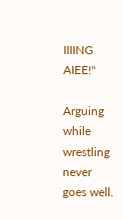IIIING AIEE!"

Arguing while wrestling never goes well.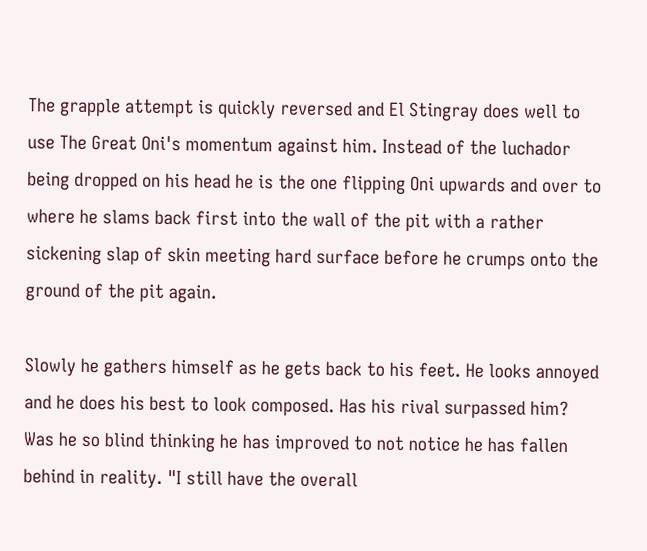The grapple attempt is quickly reversed and El Stingray does well to use The Great Oni's momentum against him. Instead of the luchador being dropped on his head he is the one flipping Oni upwards and over to where he slams back first into the wall of the pit with a rather sickening slap of skin meeting hard surface before he crumps onto the ground of the pit again.

Slowly he gathers himself as he gets back to his feet. He looks annoyed and he does his best to look composed. Has his rival surpassed him? Was he so blind thinking he has improved to not notice he has fallen behind in reality. "I still have the overall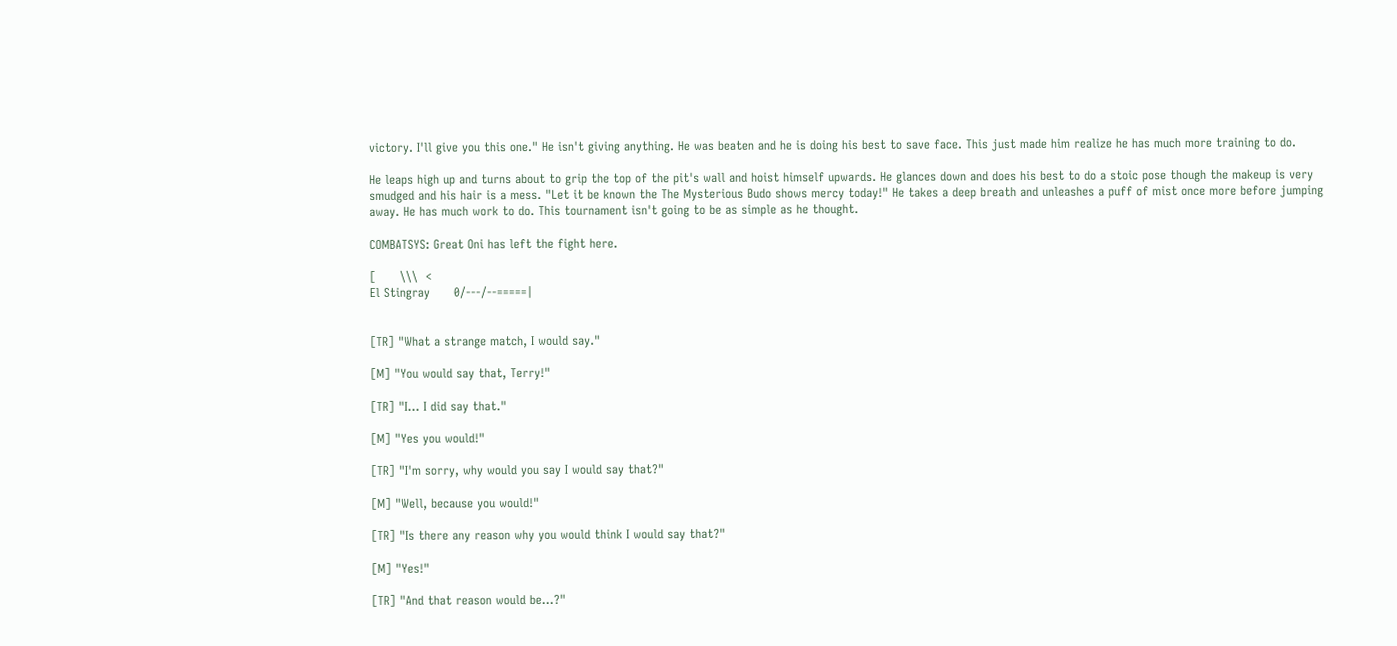victory. I'll give you this one." He isn't giving anything. He was beaten and he is doing his best to save face. This just made him realize he has much more training to do.

He leaps high up and turns about to grip the top of the pit's wall and hoist himself upwards. He glances down and does his best to do a stoic pose though the makeup is very smudged and his hair is a mess. "Let it be known the The Mysterious Budo shows mercy today!" He takes a deep breath and unleashes a puff of mist once more before jumping away. He has much work to do. This tournament isn't going to be as simple as he thought.

COMBATSYS: Great Oni has left the fight here.

[      \\\  <
El Stingray      0/---/--=====|


[TR] "What a strange match, I would say."

[M] "You would say that, Terry!"

[TR] "I... I did say that."

[M] "Yes you would!"

[TR] "I'm sorry, why would you say I would say that?"

[M] "Well, because you would!"

[TR] "Is there any reason why you would think I would say that?"

[M] "Yes!"

[TR] "And that reason would be...?"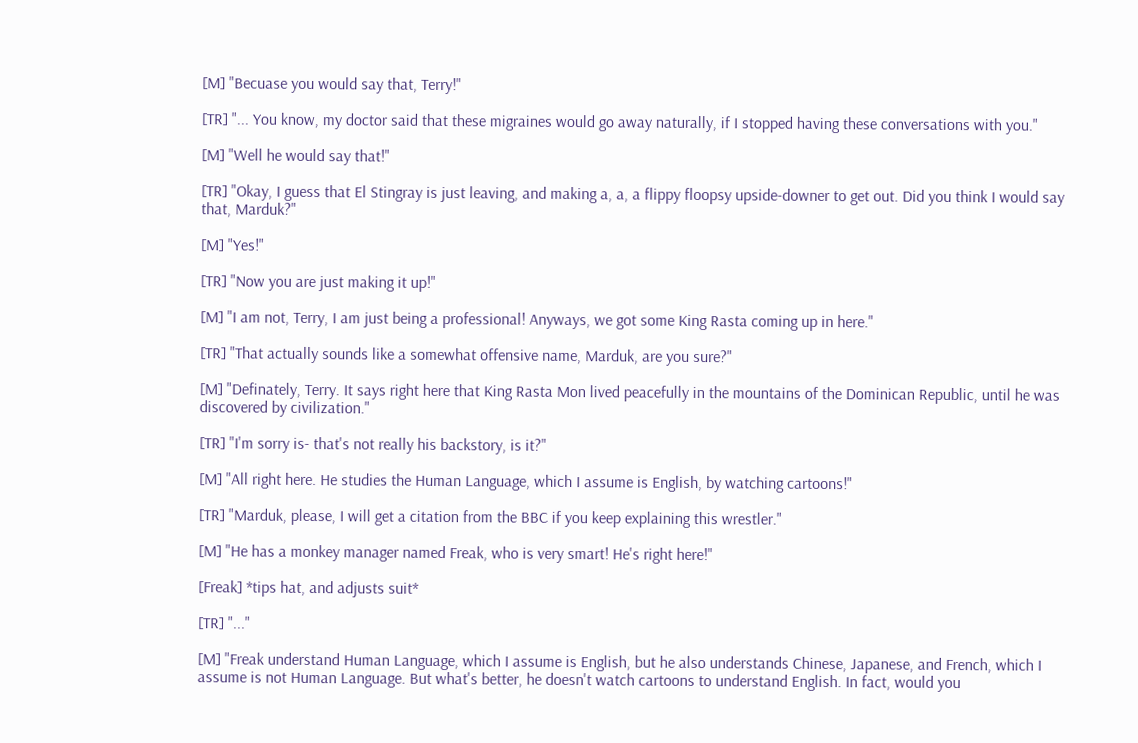[M] "Becuase you would say that, Terry!"

[TR] "... You know, my doctor said that these migraines would go away naturally, if I stopped having these conversations with you."

[M] "Well he would say that!"

[TR] "Okay, I guess that El Stingray is just leaving, and making a, a, a flippy floopsy upside-downer to get out. Did you think I would say that, Marduk?"

[M] "Yes!"

[TR] "Now you are just making it up!"

[M] "I am not, Terry, I am just being a professional! Anyways, we got some King Rasta coming up in here."

[TR] "That actually sounds like a somewhat offensive name, Marduk, are you sure?"

[M] "Definately, Terry. It says right here that King Rasta Mon lived peacefully in the mountains of the Dominican Republic, until he was discovered by civilization."

[TR] "I'm sorry is- that's not really his backstory, is it?"

[M] "All right here. He studies the Human Language, which I assume is English, by watching cartoons!"

[TR] "Marduk, please, I will get a citation from the BBC if you keep explaining this wrestler."

[M] "He has a monkey manager named Freak, who is very smart! He's right here!"

[Freak] *tips hat, and adjusts suit*

[TR] "..."

[M] "Freak understand Human Language, which I assume is English, but he also understands Chinese, Japanese, and French, which I assume is not Human Language. But what's better, he doesn't watch cartoons to understand English. In fact, would you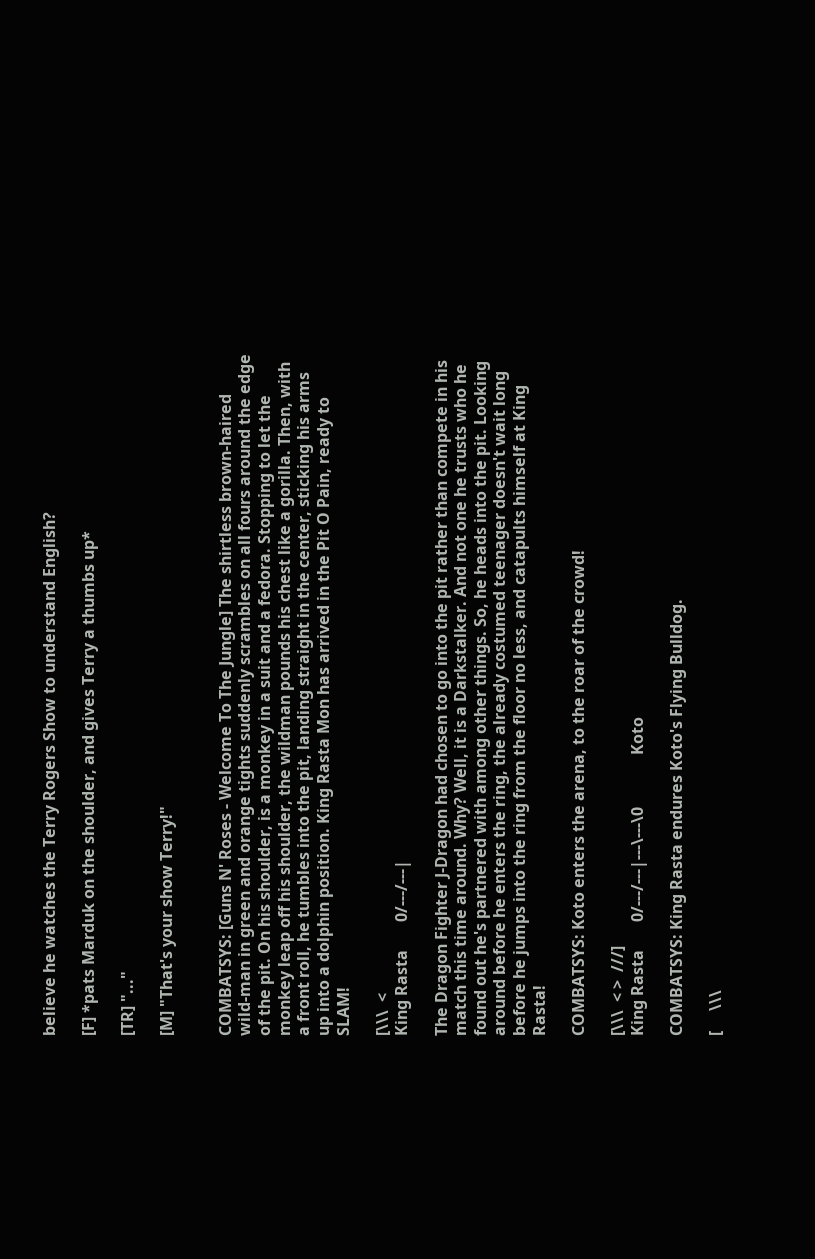believe he watches the Terry Rogers Show to understand English?

[F] *pats Marduk on the shoulder, and gives Terry a thumbs up*

[TR] "..."

[M] "That's your show Terry!"


COMBATSYS: [Guns N' Roses - Welcome To The Jungle] The shirtless brown-haired wild-man in green and orange tights suddenly scrambles on all fours around the edge of the pit. On his shoulder, is a monkey in a suit and a fedora. Stopping to let the monkey leap off his shoulder, the wildman pounds his chest like a gorilla. Then, with a front roll, he tumbles into the pit, landing straight in the center, sticking his arms up into a dolphin position. King Rasta Mon has arrived in the Pit O Pain, ready to SLAM!

[\\\  <
King Rasta       0/---/---|

The Dragon Fighter J-Dragon had chosen to go into the pit rather than compete in his match this time around. Why? Well, it is a Darkstalker. And not one he trusts who he found out he's partnered with among other things. So, he heads into the pit. Looking around before he enters the ring, the already costumed teenager doesn't wait long before he jumps into the ring from the floor no less, and catapults himself at King Rasta!

COMBATSYS: Koto enters the arena, to the roar of the crowd!

[\\\  < >  ///]
King Rasta       0/---/---|---\---\0             Koto

COMBATSYS: King Rasta endures Koto's Flying Bulldog.

[     \\\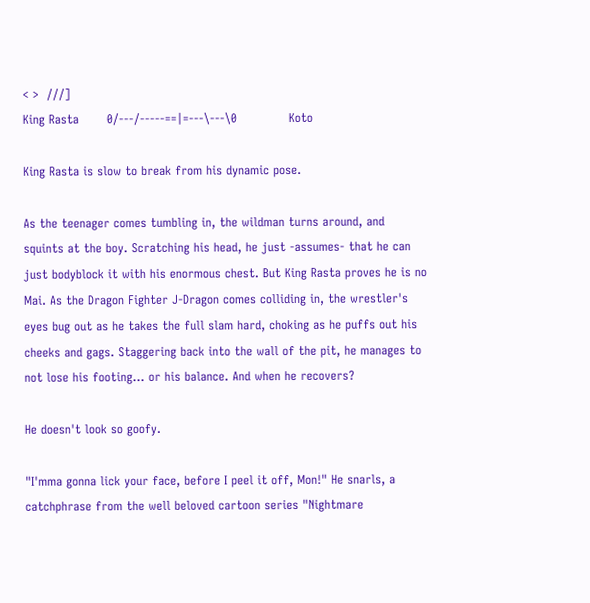< >  ///]
King Rasta       0/---/-----==|=---\---\0             Koto

King Rasta is slow to break from his dynamic pose.

As the teenager comes tumbling in, the wildman turns around, and squints at the boy. Scratching his head, he just -assumes- that he can just bodyblock it with his enormous chest. But King Rasta proves he is no Mai. As the Dragon Fighter J-Dragon comes colliding in, the wrestler's eyes bug out as he takes the full slam hard, choking as he puffs out his cheeks and gags. Staggering back into the wall of the pit, he manages to not lose his footing... or his balance. And when he recovers?

He doesn't look so goofy.

"I'mma gonna lick your face, before I peel it off, Mon!" He snarls, a catchphrase from the well beloved cartoon series "Nightmare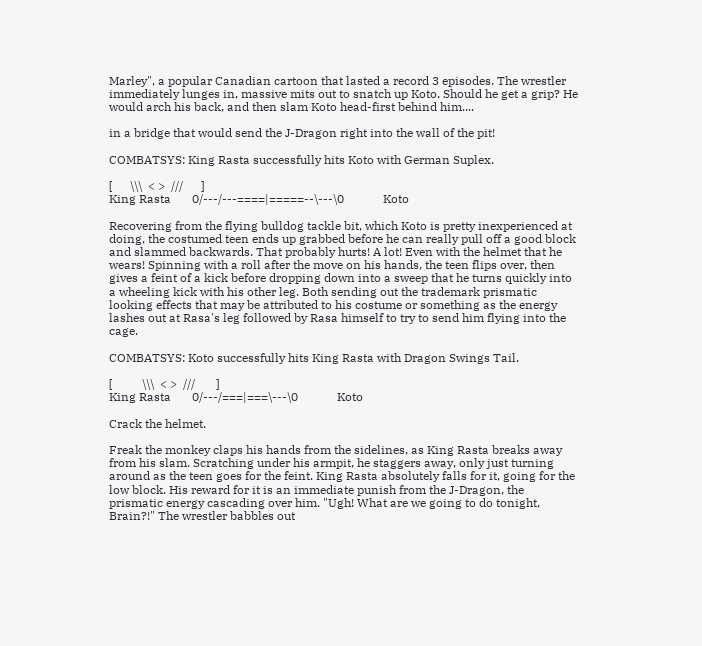Marley", a popular Canadian cartoon that lasted a record 3 episodes. The wrestler immediately lunges in, massive mits out to snatch up Koto. Should he get a grip? He would arch his back, and then slam Koto head-first behind him....

in a bridge that would send the J-Dragon right into the wall of the pit!

COMBATSYS: King Rasta successfully hits Koto with German Suplex.

[      \\\  < >  ///      ]
King Rasta       0/---/---====|=====--\---\0             Koto

Recovering from the flying bulldog tackle bit, which Koto is pretty inexperienced at doing, the costumed teen ends up grabbed before he can really pull off a good block and slammed backwards. That probably hurts! A lot! Even with the helmet that he wears! Spinning with a roll after the move on his hands, the teen flips over, then gives a feint of a kick before dropping down into a sweep that he turns quickly into a wheeling kick with his other leg. Both sending out the trademark prismatic looking effects that may be attributed to his costume or something as the energy lashes out at Rasa's leg followed by Rasa himself to try to send him flying into the cage.

COMBATSYS: Koto successfully hits King Rasta with Dragon Swings Tail.

[          \\\  < >  ///       ]
King Rasta       0/---/===|===\---\0             Koto

Crack the helmet.

Freak the monkey claps his hands from the sidelines, as King Rasta breaks away from his slam. Scratching under his armpit, he staggers away, only just turning around as the teen goes for the feint. King Rasta absolutely falls for it, going for the low block. His reward for it is an immediate punish from the J-Dragon, the prismatic energy cascading over him. "Ugh! What are we going to do tonight, Brain?!" The wrestler babbles out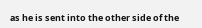as he is sent into the other side of the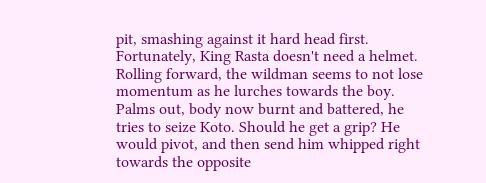pit, smashing against it hard head first. Fortunately, King Rasta doesn't need a helmet. Rolling forward, the wildman seems to not lose momentum as he lurches towards the boy. Palms out, body now burnt and battered, he tries to seize Koto. Should he get a grip? He would pivot, and then send him whipped right towards the opposite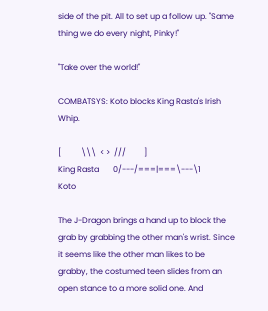side of the pit. All to set up a follow up. "Same thing we do every night, Pinky!"

"Take over the world!"

COMBATSYS: Koto blocks King Rasta's Irish Whip.

[          \\\  < >  ///         ]
King Rasta       0/---/===|===\---\1             Koto

The J-Dragon brings a hand up to block the grab by grabbing the other man's wrist. Since it seems like the other man likes to be grabby, the costumed teen slides from an open stance to a more solid one. And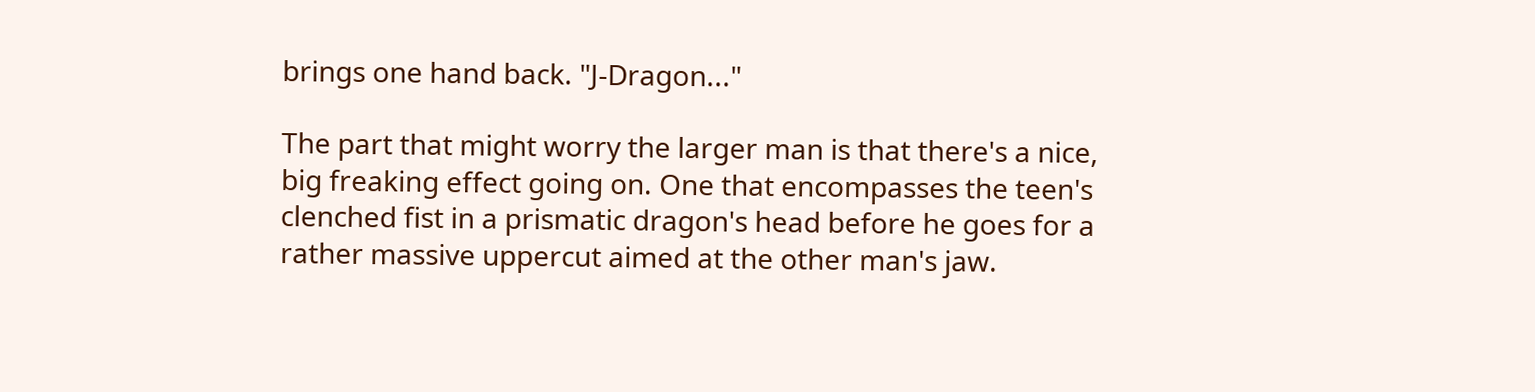brings one hand back. "J-Dragon..."

The part that might worry the larger man is that there's a nice, big freaking effect going on. One that encompasses the teen's clenched fist in a prismatic dragon's head before he goes for a rather massive uppercut aimed at the other man's jaw.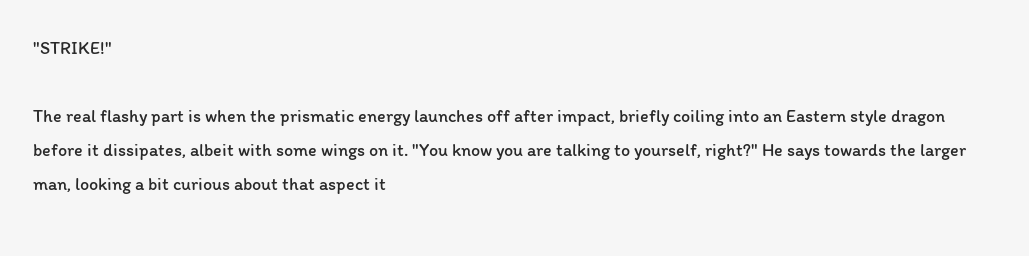"STRIKE!"

The real flashy part is when the prismatic energy launches off after impact, briefly coiling into an Eastern style dragon before it dissipates, albeit with some wings on it. "You know you are talking to yourself, right?" He says towards the larger man, looking a bit curious about that aspect it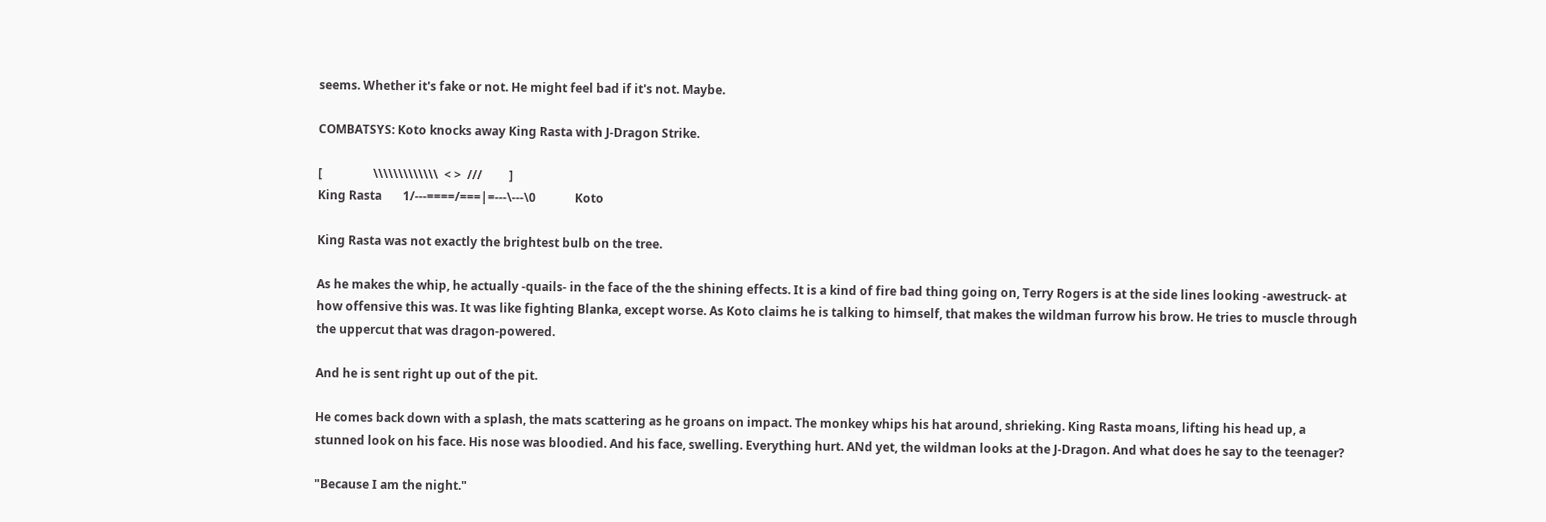seems. Whether it's fake or not. He might feel bad if it's not. Maybe.

COMBATSYS: Koto knocks away King Rasta with J-Dragon Strike.

[                 \\\\\\\\\\\\\  < >  ///         ]
King Rasta       1/---====/===|=---\---\0             Koto

King Rasta was not exactly the brightest bulb on the tree.

As he makes the whip, he actually -quails- in the face of the the shining effects. It is a kind of fire bad thing going on, Terry Rogers is at the side lines looking -awestruck- at how offensive this was. It was like fighting Blanka, except worse. As Koto claims he is talking to himself, that makes the wildman furrow his brow. He tries to muscle through the uppercut that was dragon-powered.

And he is sent right up out of the pit.

He comes back down with a splash, the mats scattering as he groans on impact. The monkey whips his hat around, shrieking. King Rasta moans, lifting his head up, a stunned look on his face. His nose was bloodied. And his face, swelling. Everything hurt. ANd yet, the wildman looks at the J-Dragon. And what does he say to the teenager?

"Because I am the night."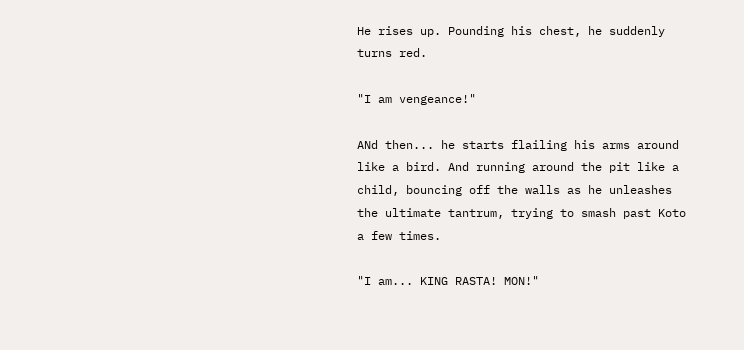He rises up. Pounding his chest, he suddenly turns red.

"I am vengeance!"

ANd then... he starts flailing his arms around like a bird. And running around the pit like a child, bouncing off the walls as he unleashes the ultimate tantrum, trying to smash past Koto a few times.

"I am... KING RASTA! MON!"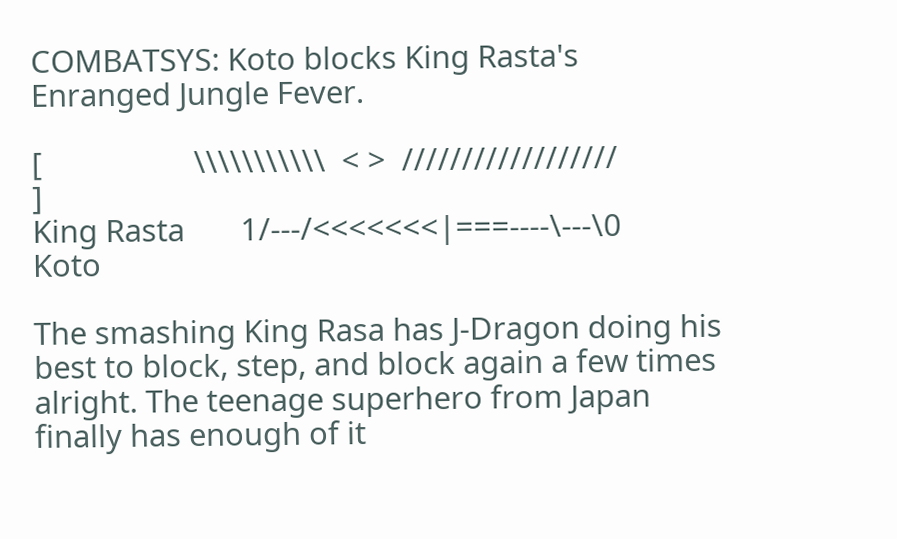COMBATSYS: Koto blocks King Rasta's Enranged Jungle Fever.

[                   \\\\\\\\\\\  < >  //////////////////            ]
King Rasta       1/---/<<<<<<<|===----\---\0             Koto

The smashing King Rasa has J-Dragon doing his best to block, step, and block again a few times alright. The teenage superhero from Japan finally has enough of it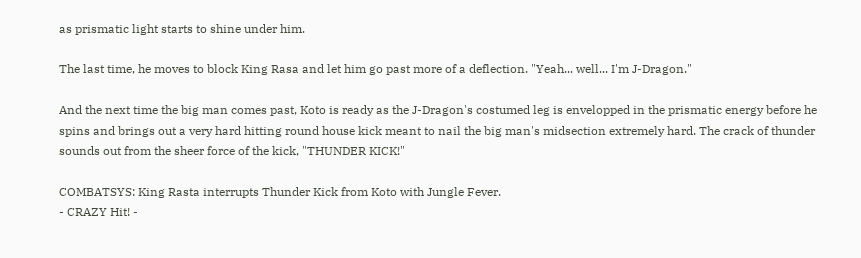as prismatic light starts to shine under him.

The last time, he moves to block King Rasa and let him go past more of a deflection. "Yeah... well... I'm J-Dragon."

And the next time the big man comes past, Koto is ready as the J-Dragon's costumed leg is envelopped in the prismatic energy before he spins and brings out a very hard hitting round house kick meant to nail the big man's midsection extremely hard. The crack of thunder sounds out from the sheer force of the kick, "THUNDER KICK!"

COMBATSYS: King Rasta interrupts Thunder Kick from Koto with Jungle Fever.
- CRAZY Hit! -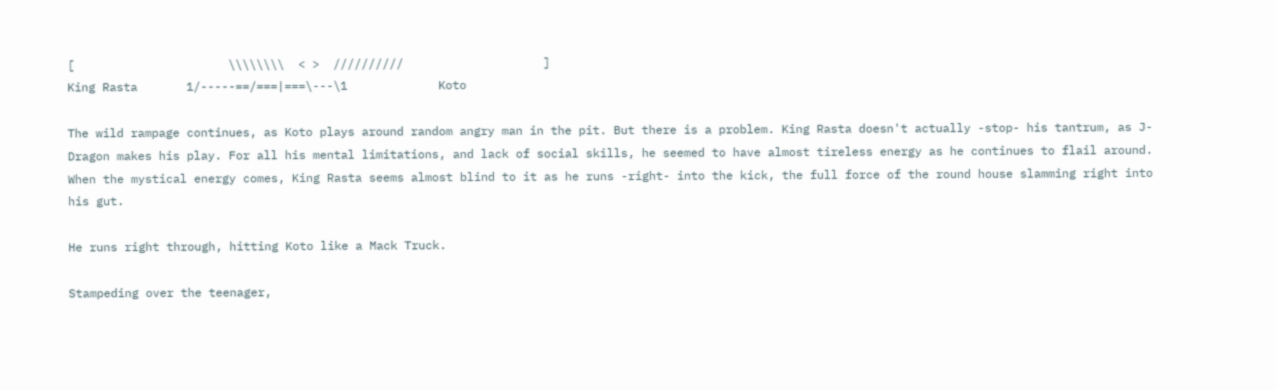[                      \\\\\\\\  < >  //////////                    ]
King Rasta       1/-----==/===|===\---\1             Koto

The wild rampage continues, as Koto plays around random angry man in the pit. But there is a problem. King Rasta doesn't actually -stop- his tantrum, as J-Dragon makes his play. For all his mental limitations, and lack of social skills, he seemed to have almost tireless energy as he continues to flail around. When the mystical energy comes, King Rasta seems almost blind to it as he runs -right- into the kick, the full force of the round house slamming right into his gut.

He runs right through, hitting Koto like a Mack Truck.

Stampeding over the teenager,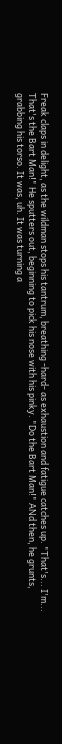Freak claps in delight, as the wildman stops his tantrum, breathing -hard- as exhaustion and fatigue catches up. "That's... I'm... That's the Bart Man!" He sputters out, beginning to pick his nose with his pinky. "Do the Bart Man!" ANd then, he grunts, grabbing his torso. It was, uh. It was turning a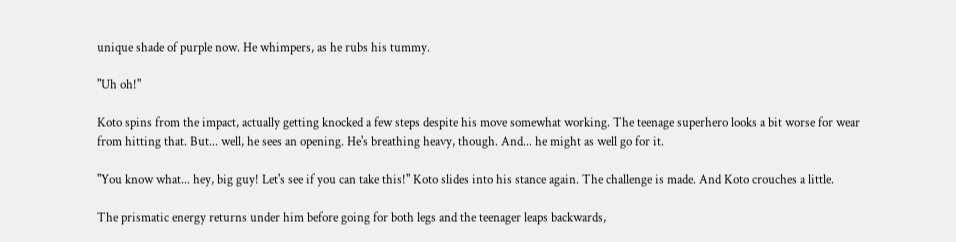unique shade of purple now. He whimpers, as he rubs his tummy.

"Uh oh!"

Koto spins from the impact, actually getting knocked a few steps despite his move somewhat working. The teenage superhero looks a bit worse for wear from hitting that. But... well, he sees an opening. He's breathing heavy, though. And... he might as well go for it.

"You know what... hey, big guy! Let's see if you can take this!" Koto slides into his stance again. The challenge is made. And Koto crouches a little.

The prismatic energy returns under him before going for both legs and the teenager leaps backwards,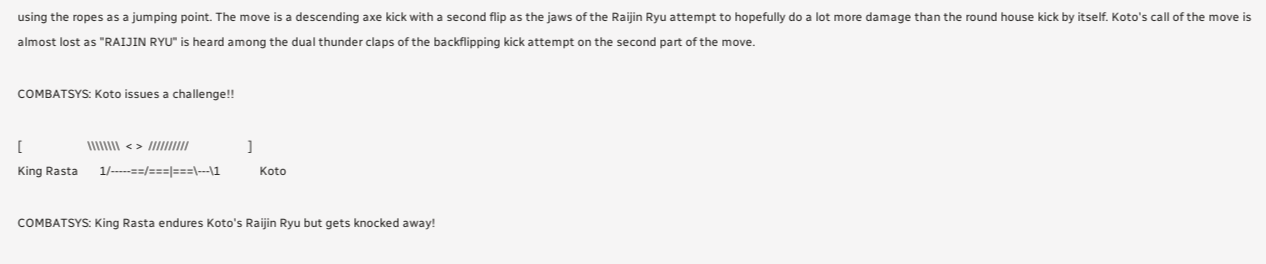using the ropes as a jumping point. The move is a descending axe kick with a second flip as the jaws of the Raijin Ryu attempt to hopefully do a lot more damage than the round house kick by itself. Koto's call of the move is almost lost as "RAIJIN RYU" is heard among the dual thunder claps of the backflipping kick attempt on the second part of the move.

COMBATSYS: Koto issues a challenge!!

[                      \\\\\\\\  < >  //////////                    ]
King Rasta       1/-----==/===|===\---\1             Koto

COMBATSYS: King Rasta endures Koto's Raijin Ryu but gets knocked away!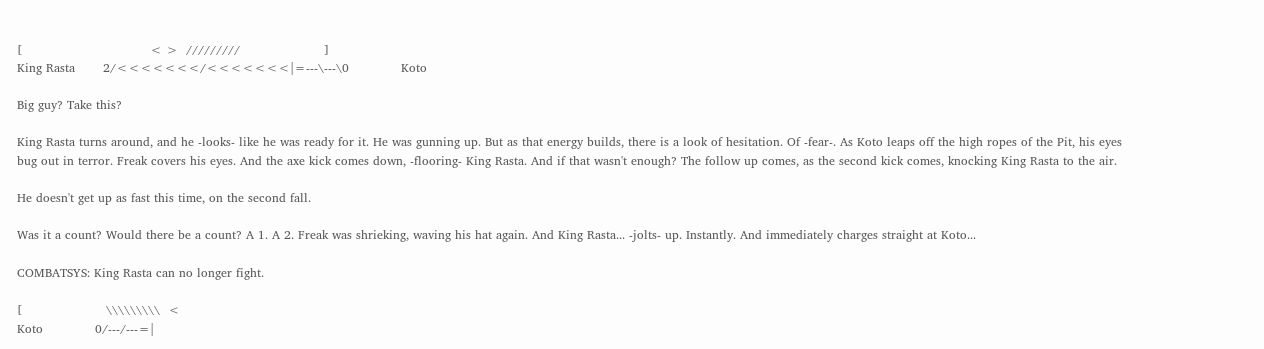[                                < >  /////////                     ]
King Rasta       2/<<<<<<</<<<<<<<|=---\---\0             Koto

Big guy? Take this?

King Rasta turns around, and he -looks- like he was ready for it. He was gunning up. But as that energy builds, there is a look of hesitation. Of -fear-. As Koto leaps off the high ropes of the Pit, his eyes bug out in terror. Freak covers his eyes. And the axe kick comes down, -flooring- King Rasta. And if that wasn't enough? The follow up comes, as the second kick comes, knocking King Rasta to the air.

He doesn't get up as fast this time, on the second fall.

Was it a count? Would there be a count? A 1. A 2. Freak was shrieking, waving his hat again. And King Rasta... -jolts- up. Instantly. And immediately charges straight at Koto...

COMBATSYS: King Rasta can no longer fight.

[                     \\\\\\\\\  <
Koto             0/---/---=|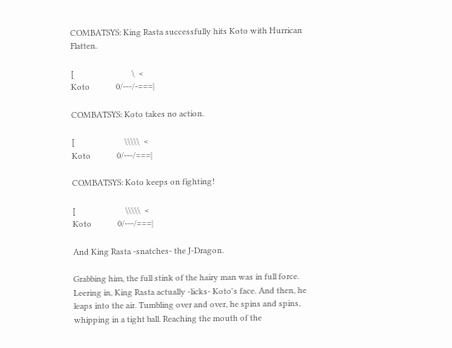COMBATSYS: King Rasta successfully hits Koto with Hurrican Flatten.

[                             \  <
Koto             0/---/-===|

COMBATSYS: Koto takes no action.

[                         \\\\\  <
Koto             0/---/===|

COMBATSYS: Koto keeps on fighting!

[                         \\\\\  <
Koto             0/---/===|

And King Rasta -snatches- the J-Dragon.

Grabbing him, the full stink of the hairy man was in full force. Leering in, King Rasta actually -licks- Koto's face. And then, he leaps into the air. Tumbling over and over, he spins and spins, whipping in a tight ball. Reaching the mouth of the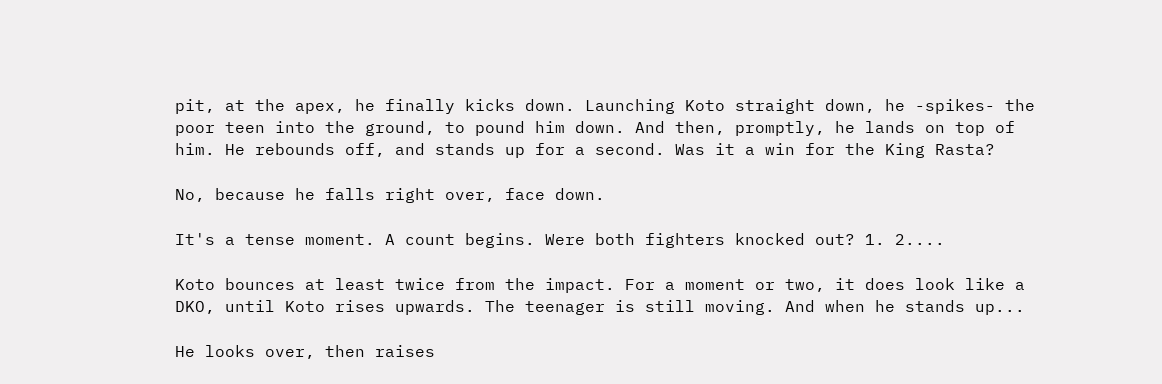pit, at the apex, he finally kicks down. Launching Koto straight down, he -spikes- the poor teen into the ground, to pound him down. And then, promptly, he lands on top of him. He rebounds off, and stands up for a second. Was it a win for the King Rasta?

No, because he falls right over, face down.

It's a tense moment. A count begins. Were both fighters knocked out? 1. 2....

Koto bounces at least twice from the impact. For a moment or two, it does look like a DKO, until Koto rises upwards. The teenager is still moving. And when he stands up...

He looks over, then raises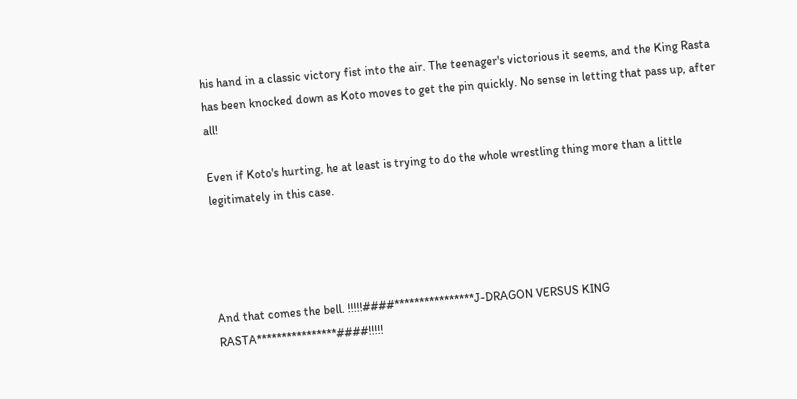his hand in a classic victory fist into the air. The teenager's victorious it seems, and the King Rasta has been knocked down as Koto moves to get the pin quickly. No sense in letting that pass up, after all!

Even if Koto's hurting, he at least is trying to do the whole wrestling thing more than a little legitimately in this case.




And that comes the bell. !!!!!####****************J-DRAGON VERSUS KING RASTA****************####!!!!!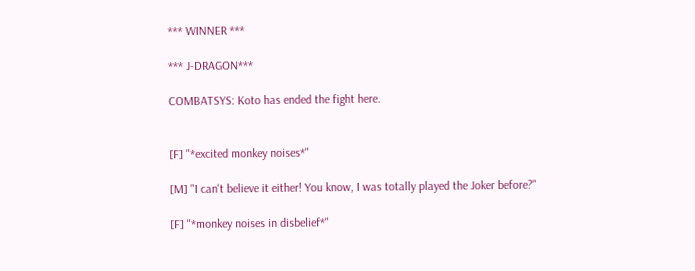*** WINNER ***

*** J-DRAGON***

COMBATSYS: Koto has ended the fight here.


[F] "*excited monkey noises*"

[M] "I can't believe it either! You know, I was totally played the Joker before?"

[F] "*monkey noises in disbelief*"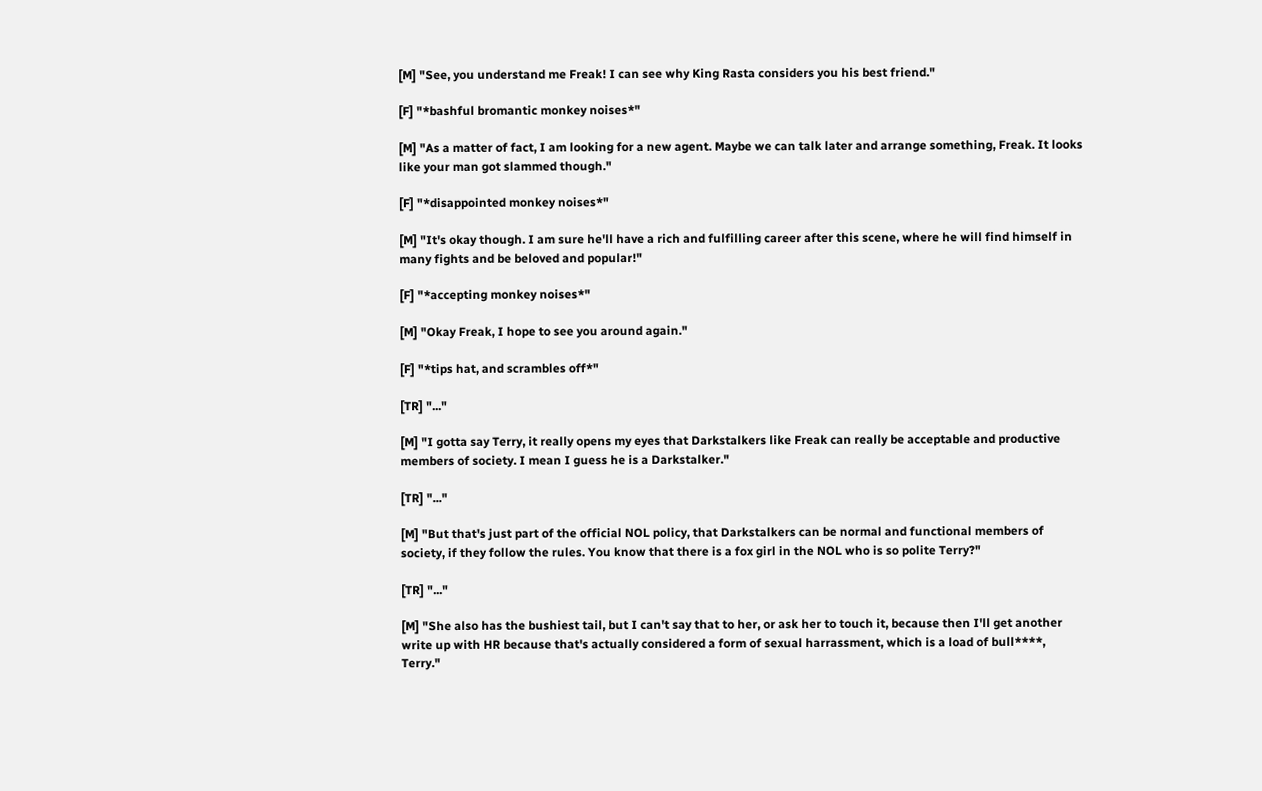[M] "See, you understand me Freak! I can see why King Rasta considers you his best friend."

[F] "*bashful bromantic monkey noises*"

[M] "As a matter of fact, I am looking for a new agent. Maybe we can talk later and arrange something, Freak. It looks like your man got slammed though."

[F] "*disappointed monkey noises*"

[M] "It's okay though. I am sure he'll have a rich and fulfilling career after this scene, where he will find himself in many fights and be beloved and popular!"

[F] "*accepting monkey noises*"

[M] "Okay Freak, I hope to see you around again."

[F] "*tips hat, and scrambles off*"

[TR] "..."

[M] "I gotta say Terry, it really opens my eyes that Darkstalkers like Freak can really be acceptable and productive members of society. I mean I guess he is a Darkstalker."

[TR] "..."

[M] "But that's just part of the official NOL policy, that Darkstalkers can be normal and functional members of society, if they follow the rules. You know that there is a fox girl in the NOL who is so polite Terry?"

[TR] "..."

[M] "She also has the bushiest tail, but I can't say that to her, or ask her to touch it, because then I'll get another write up with HR because that's actually considered a form of sexual harrassment, which is a load of bull****, Terry."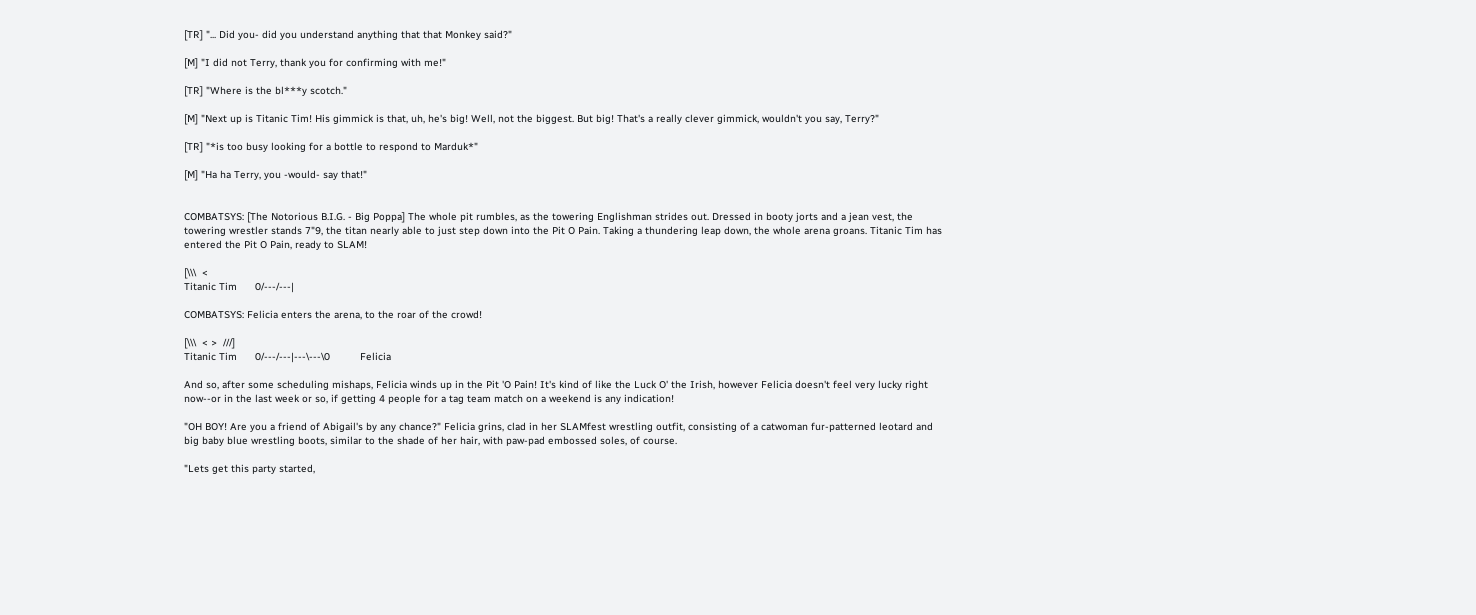[TR] "... Did you- did you understand anything that that Monkey said?"

[M] "I did not Terry, thank you for confirming with me!"

[TR] "Where is the bl***y scotch."

[M] "Next up is Titanic Tim! His gimmick is that, uh, he's big! Well, not the biggest. But big! That's a really clever gimmick, wouldn't you say, Terry?"

[TR] "*is too busy looking for a bottle to respond to Marduk*"

[M] "Ha ha Terry, you -would- say that!"


COMBATSYS: [The Notorious B.I.G. - Big Poppa] The whole pit rumbles, as the towering Englishman strides out. Dressed in booty jorts and a jean vest, the towering wrestler stands 7"9, the titan nearly able to just step down into the Pit O Pain. Taking a thundering leap down, the whole arena groans. Titanic Tim has entered the Pit O Pain, ready to SLAM!

[\\\  <
Titanic Tim      0/---/---|

COMBATSYS: Felicia enters the arena, to the roar of the crowd!

[\\\  < >  ///]
Titanic Tim      0/---/---|---\---\0          Felicia

And so, after some scheduling mishaps, Felicia winds up in the Pit 'O Pain! It's kind of like the Luck O' the Irish, however Felicia doesn't feel very lucky right now--or in the last week or so, if getting 4 people for a tag team match on a weekend is any indication!

"OH BOY! Are you a friend of Abigail's by any chance?" Felicia grins, clad in her SLAMfest wrestling outfit, consisting of a catwoman fur-patterned leotard and big baby blue wrestling boots, similar to the shade of her hair, with paw-pad embossed soles, of course.

"Lets get this party started,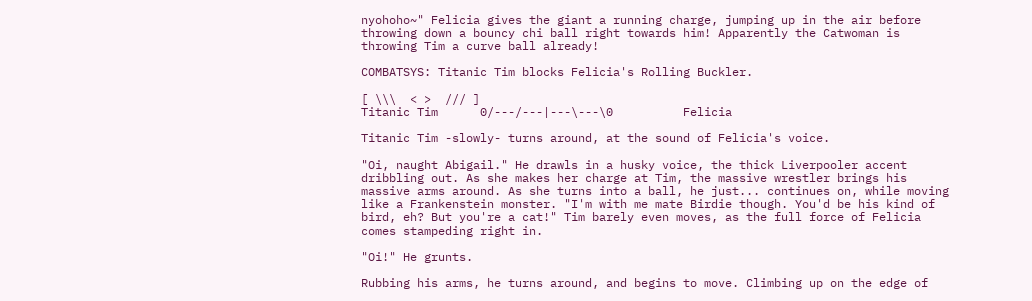nyohoho~" Felicia gives the giant a running charge, jumping up in the air before throwing down a bouncy chi ball right towards him! Apparently the Catwoman is throwing Tim a curve ball already!

COMBATSYS: Titanic Tim blocks Felicia's Rolling Buckler.

[ \\\  < >  /// ]
Titanic Tim      0/---/---|---\---\0          Felicia

Titanic Tim -slowly- turns around, at the sound of Felicia's voice.

"Oi, naught Abigail." He drawls in a husky voice, the thick Liverpooler accent dribbling out. As she makes her charge at Tim, the massive wrestler brings his massive arms around. As she turns into a ball, he just... continues on, while moving like a Frankenstein monster. "I'm with me mate Birdie though. You'd be his kind of bird, eh? But you're a cat!" Tim barely even moves, as the full force of Felicia comes stampeding right in.

"Oi!" He grunts.

Rubbing his arms, he turns around, and begins to move. Climbing up on the edge of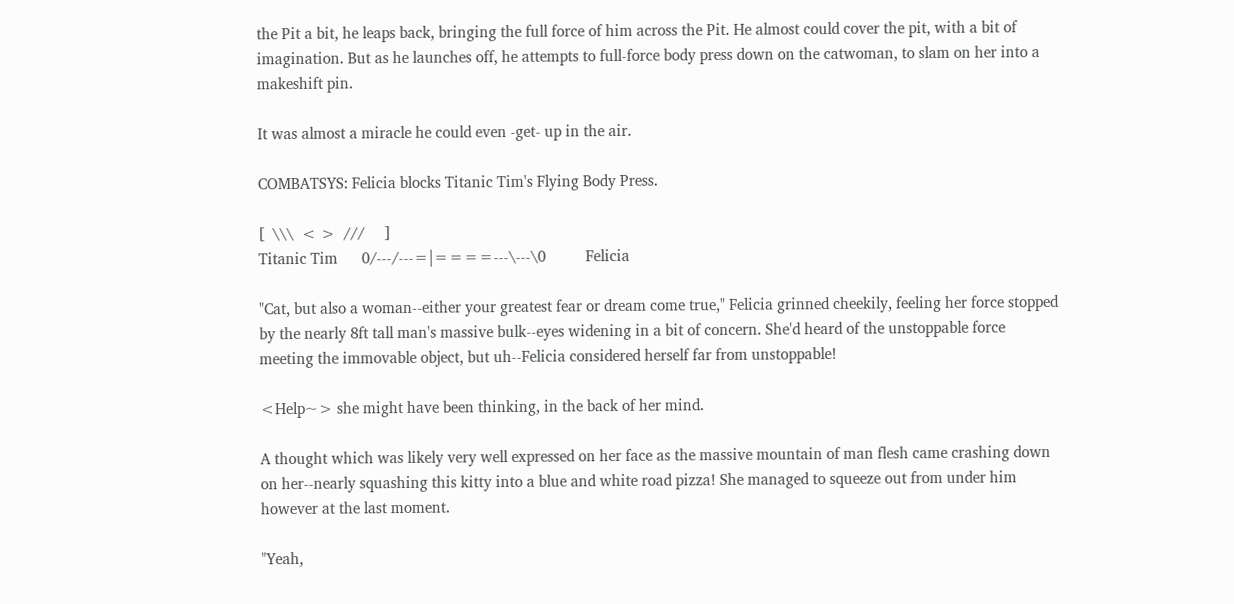the Pit a bit, he leaps back, bringing the full force of him across the Pit. He almost could cover the pit, with a bit of imagination. But as he launches off, he attempts to full-force body press down on the catwoman, to slam on her into a makeshift pin.

It was almost a miracle he could even -get- up in the air.

COMBATSYS: Felicia blocks Titanic Tim's Flying Body Press.

[  \\\  < >  ///     ]
Titanic Tim      0/---/---=|====---\---\0          Felicia

"Cat, but also a woman--either your greatest fear or dream come true," Felicia grinned cheekily, feeling her force stopped by the nearly 8ft tall man's massive bulk--eyes widening in a bit of concern. She'd heard of the unstoppable force meeting the immovable object, but uh--Felicia considered herself far from unstoppable!

<Help~> she might have been thinking, in the back of her mind.

A thought which was likely very well expressed on her face as the massive mountain of man flesh came crashing down on her--nearly squashing this kitty into a blue and white road pizza! She managed to squeeze out from under him however at the last moment.

"Yeah,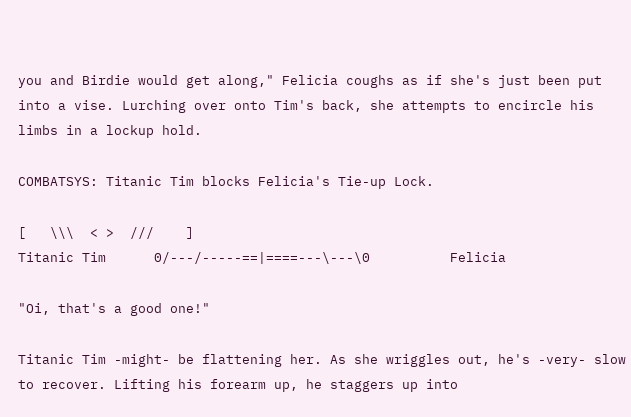you and Birdie would get along," Felicia coughs as if she's just been put into a vise. Lurching over onto Tim's back, she attempts to encircle his limbs in a lockup hold.

COMBATSYS: Titanic Tim blocks Felicia's Tie-up Lock.

[   \\\  < >  ///    ]
Titanic Tim      0/---/-----==|====---\---\0          Felicia

"Oi, that's a good one!"

Titanic Tim -might- be flattening her. As she wriggles out, he's -very- slow to recover. Lifting his forearm up, he staggers up into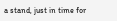a stand, just in time for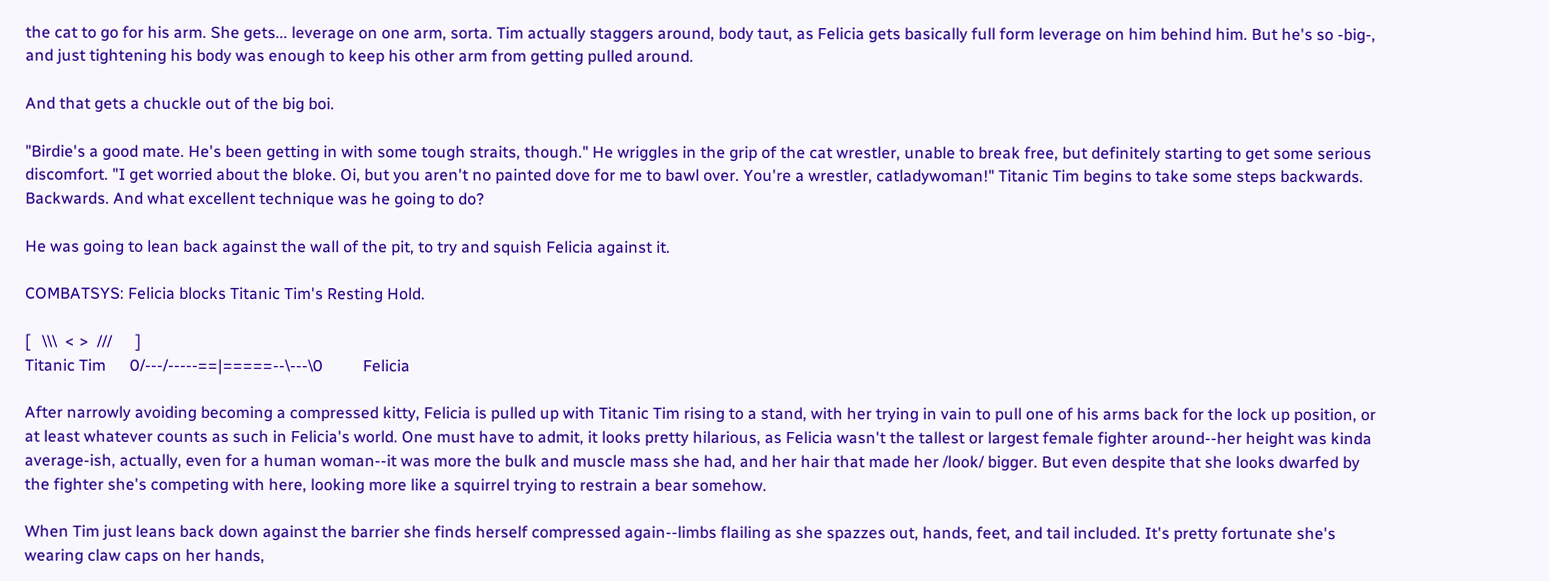the cat to go for his arm. She gets... leverage on one arm, sorta. Tim actually staggers around, body taut, as Felicia gets basically full form leverage on him behind him. But he's so -big-, and just tightening his body was enough to keep his other arm from getting pulled around.

And that gets a chuckle out of the big boi.

"Birdie's a good mate. He's been getting in with some tough straits, though." He wriggles in the grip of the cat wrestler, unable to break free, but definitely starting to get some serious discomfort. "I get worried about the bloke. Oi, but you aren't no painted dove for me to bawl over. You're a wrestler, catladywoman!" Titanic Tim begins to take some steps backwards. Backwards. And what excellent technique was he going to do?

He was going to lean back against the wall of the pit, to try and squish Felicia against it.

COMBATSYS: Felicia blocks Titanic Tim's Resting Hold.

[   \\\  < >  ///      ]
Titanic Tim      0/---/-----==|=====--\---\0          Felicia

After narrowly avoiding becoming a compressed kitty, Felicia is pulled up with Titanic Tim rising to a stand, with her trying in vain to pull one of his arms back for the lock up position, or at least whatever counts as such in Felicia's world. One must have to admit, it looks pretty hilarious, as Felicia wasn't the tallest or largest female fighter around--her height was kinda average-ish, actually, even for a human woman--it was more the bulk and muscle mass she had, and her hair that made her /look/ bigger. But even despite that she looks dwarfed by the fighter she's competing with here, looking more like a squirrel trying to restrain a bear somehow.

When Tim just leans back down against the barrier she finds herself compressed again--limbs flailing as she spazzes out, hands, feet, and tail included. It's pretty fortunate she's wearing claw caps on her hands,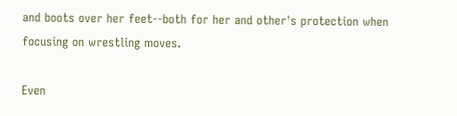and boots over her feet--both for her and other's protection when focusing on wrestling moves.

Even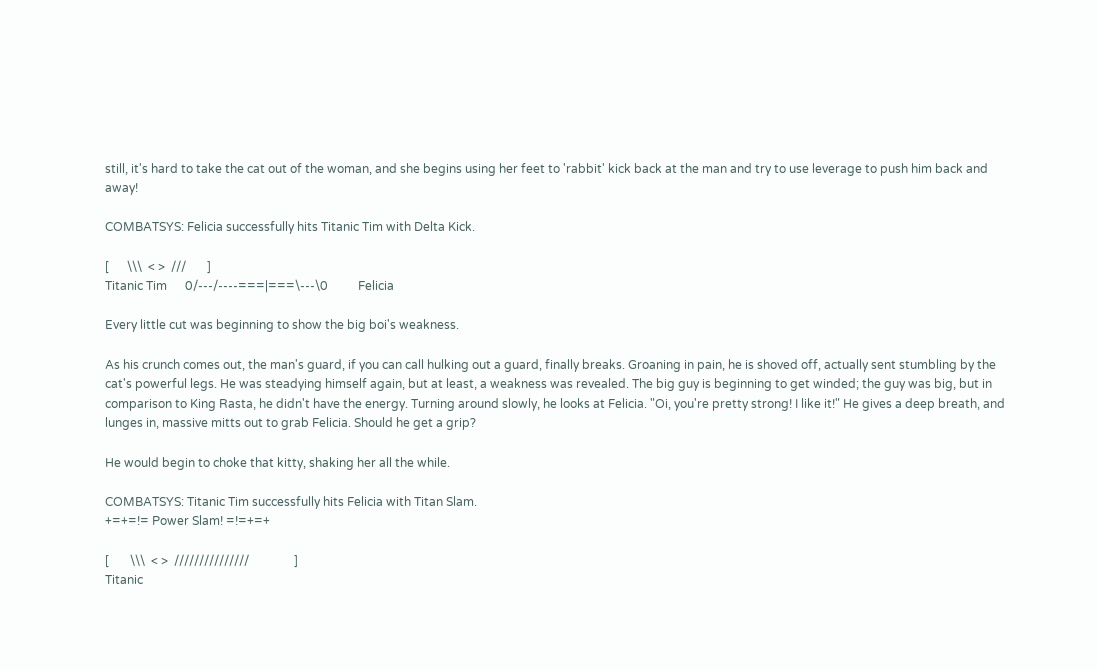still, it's hard to take the cat out of the woman, and she begins using her feet to 'rabbit' kick back at the man and try to use leverage to push him back and away!

COMBATSYS: Felicia successfully hits Titanic Tim with Delta Kick.

[      \\\  < >  ///       ]
Titanic Tim      0/---/----===|===\---\0          Felicia

Every little cut was beginning to show the big boi's weakness.

As his crunch comes out, the man's guard, if you can call hulking out a guard, finally breaks. Groaning in pain, he is shoved off, actually sent stumbling by the cat's powerful legs. He was steadying himself again, but at least, a weakness was revealed. The big guy is beginning to get winded; the guy was big, but in comparison to King Rasta, he didn't have the energy. Turning around slowly, he looks at Felicia. "Oi, you're pretty strong! I like it!" He gives a deep breath, and lunges in, massive mitts out to grab Felicia. Should he get a grip?

He would begin to choke that kitty, shaking her all the while.

COMBATSYS: Titanic Tim successfully hits Felicia with Titan Slam.
+=+=!= Power Slam! =!=+=+

[       \\\  < >  ///////////////               ]
Titanic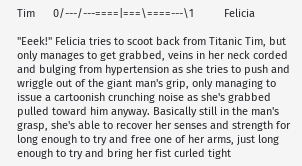Tim      0/---/---====|===\====---\1          Felicia

"Eeek!" Felicia tries to scoot back from Titanic Tim, but only manages to get grabbed, veins in her neck corded and bulging from hypertension as she tries to push and wriggle out of the giant man's grip, only managing to issue a cartoonish crunching noise as she's grabbed pulled toward him anyway. Basically still in the man's grasp, she's able to recover her senses and strength for long enough to try and free one of her arms, just long enough to try and bring her fist curled tight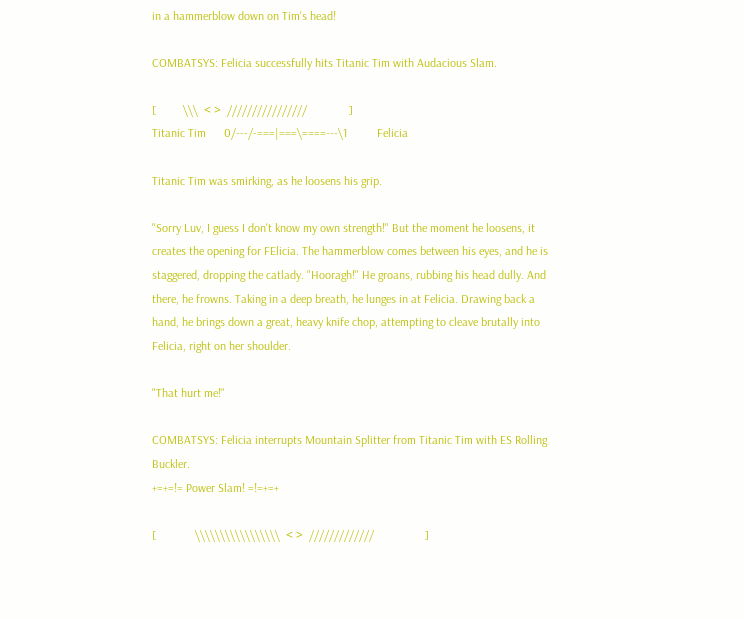in a hammerblow down on Tim's head!

COMBATSYS: Felicia successfully hits Titanic Tim with Audacious Slam.

[         \\\  < >  ////////////////              ]
Titanic Tim      0/---/-===|===\====---\1          Felicia

Titanic Tim was smirking, as he loosens his grip.

"Sorry Luv, I guess I don't know my own strength!" But the moment he loosens, it creates the opening for FElicia. The hammerblow comes between his eyes, and he is staggered, dropping the catlady. "Hooragh!" He groans, rubbing his head dully. And there, he frowns. Taking in a deep breath, he lunges in at Felicia. Drawing back a hand, he brings down a great, heavy knife chop, attempting to cleave brutally into Felicia, right on her shoulder.

"That hurt me!"

COMBATSYS: Felicia interrupts Mountain Splitter from Titanic Tim with ES Rolling Buckler.
+=+=!= Power Slam! =!=+=+

[             \\\\\\\\\\\\\\\\\  < >  /////////////                 ]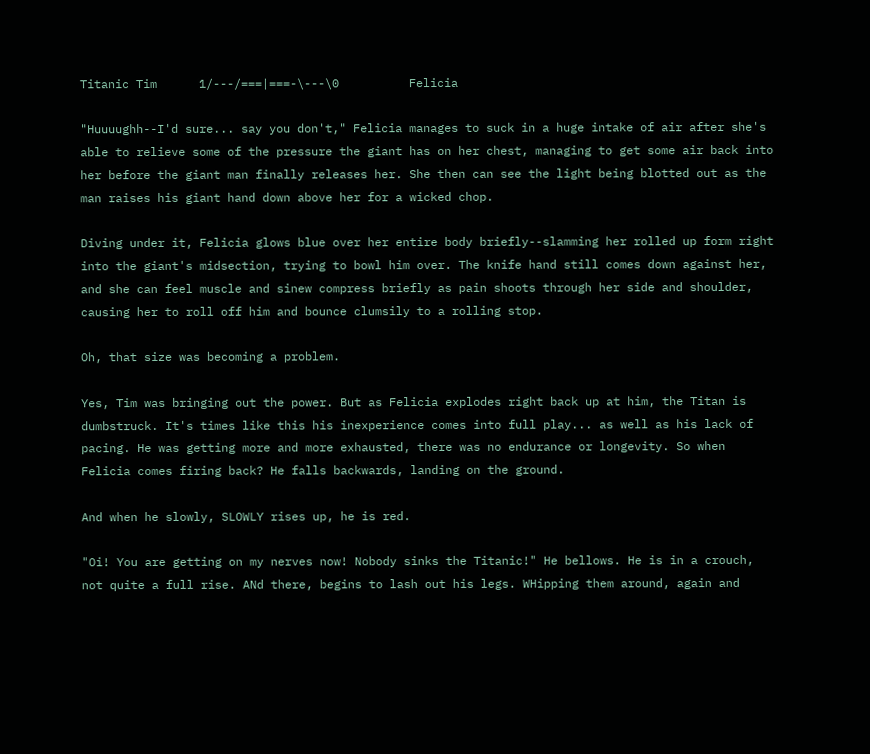Titanic Tim      1/---/===|===-\---\0          Felicia

"Huuuughh--I'd sure... say you don't," Felicia manages to suck in a huge intake of air after she's able to relieve some of the pressure the giant has on her chest, managing to get some air back into her before the giant man finally releases her. She then can see the light being blotted out as the man raises his giant hand down above her for a wicked chop.

Diving under it, Felicia glows blue over her entire body briefly--slamming her rolled up form right into the giant's midsection, trying to bowl him over. The knife hand still comes down against her, and she can feel muscle and sinew compress briefly as pain shoots through her side and shoulder, causing her to roll off him and bounce clumsily to a rolling stop.

Oh, that size was becoming a problem.

Yes, Tim was bringing out the power. But as Felicia explodes right back up at him, the Titan is dumbstruck. It's times like this his inexperience comes into full play... as well as his lack of pacing. He was getting more and more exhausted, there was no endurance or longevity. So when Felicia comes firing back? He falls backwards, landing on the ground.

And when he slowly, SLOWLY rises up, he is red.

"Oi! You are getting on my nerves now! Nobody sinks the Titanic!" He bellows. He is in a crouch, not quite a full rise. ANd there, begins to lash out his legs. WHipping them around, again and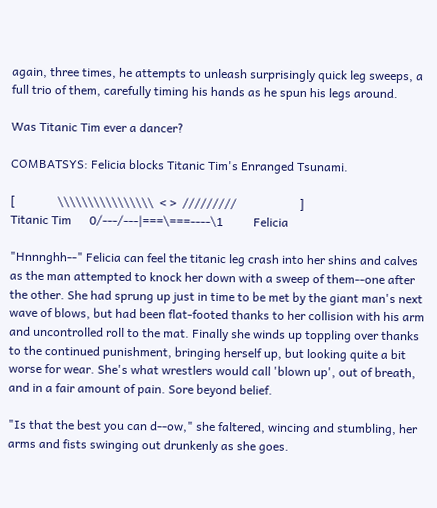again, three times, he attempts to unleash surprisingly quick leg sweeps, a full trio of them, carefully timing his hands as he spun his legs around.

Was Titanic Tim ever a dancer?

COMBATSYS: Felicia blocks Titanic Tim's Enranged Tsunami.

[              \\\\\\\\\\\\\\\\  < >  /////////                     ]
Titanic Tim      0/---/---|===\===----\1          Felicia

"Hnnnghh--" Felicia can feel the titanic leg crash into her shins and calves as the man attempted to knock her down with a sweep of them--one after the other. She had sprung up just in time to be met by the giant man's next wave of blows, but had been flat-footed thanks to her collision with his arm and uncontrolled roll to the mat. Finally she winds up toppling over thanks to the continued punishment, bringing herself up, but looking quite a bit worse for wear. She's what wrestlers would call 'blown up', out of breath, and in a fair amount of pain. Sore beyond belief.

"Is that the best you can d--ow," she faltered, wincing and stumbling, her arms and fists swinging out drunkenly as she goes.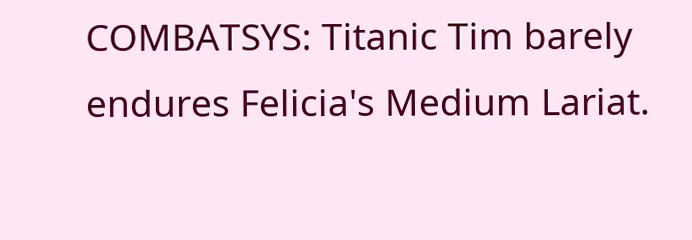COMBATSYS: Titanic Tim barely endures Felicia's Medium Lariat.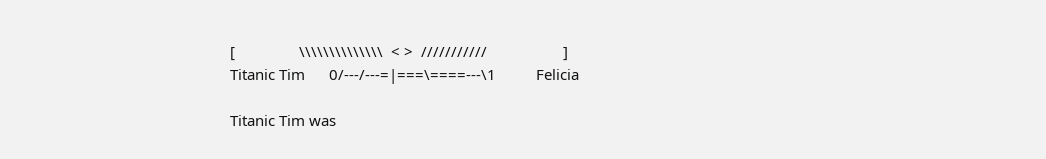[                \\\\\\\\\\\\\\  < >  ///////////                   ]
Titanic Tim      0/---/---=|===\====---\1          Felicia

Titanic Tim was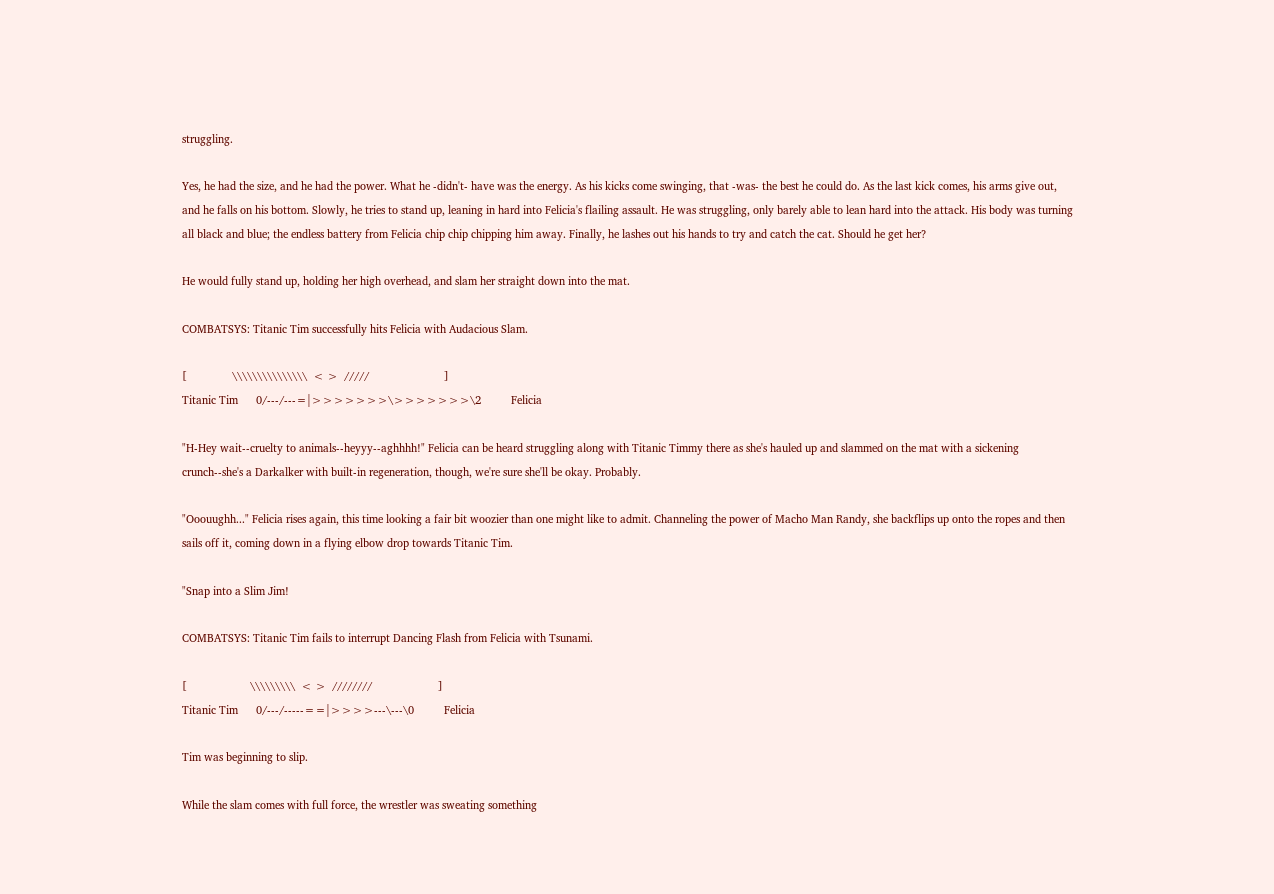struggling.

Yes, he had the size, and he had the power. What he -didn't- have was the energy. As his kicks come swinging, that -was- the best he could do. As the last kick comes, his arms give out, and he falls on his bottom. Slowly, he tries to stand up, leaning in hard into Felicia's flailing assault. He was struggling, only barely able to lean hard into the attack. His body was turning all black and blue; the endless battery from Felicia chip chip chipping him away. Finally, he lashes out his hands to try and catch the cat. Should he get her?

He would fully stand up, holding her high overhead, and slam her straight down into the mat.

COMBATSYS: Titanic Tim successfully hits Felicia with Audacious Slam.

[               \\\\\\\\\\\\\\\  < >  /////                         ]
Titanic Tim      0/---/---=|>>>>>>>\>>>>>>>\2          Felicia

"H-Hey wait--cruelty to animals--heyyy--aghhhh!" Felicia can be heard struggling along with Titanic Timmy there as she's hauled up and slammed on the mat with a sickening crunch--she's a Darkalker with built-in regeneration, though, we're sure she'll be okay. Probably.

"Ooouughh..." Felicia rises again, this time looking a fair bit woozier than one might like to admit. Channeling the power of Macho Man Randy, she backflips up onto the ropes and then sails off it, coming down in a flying elbow drop towards Titanic Tim.

"Snap into a Slim Jim!

COMBATSYS: Titanic Tim fails to interrupt Dancing Flash from Felicia with Tsunami.

[                     \\\\\\\\\  < >  ////////                      ]
Titanic Tim      0/---/-----==|>>>>---\---\0          Felicia

Tim was beginning to slip.

While the slam comes with full force, the wrestler was sweating something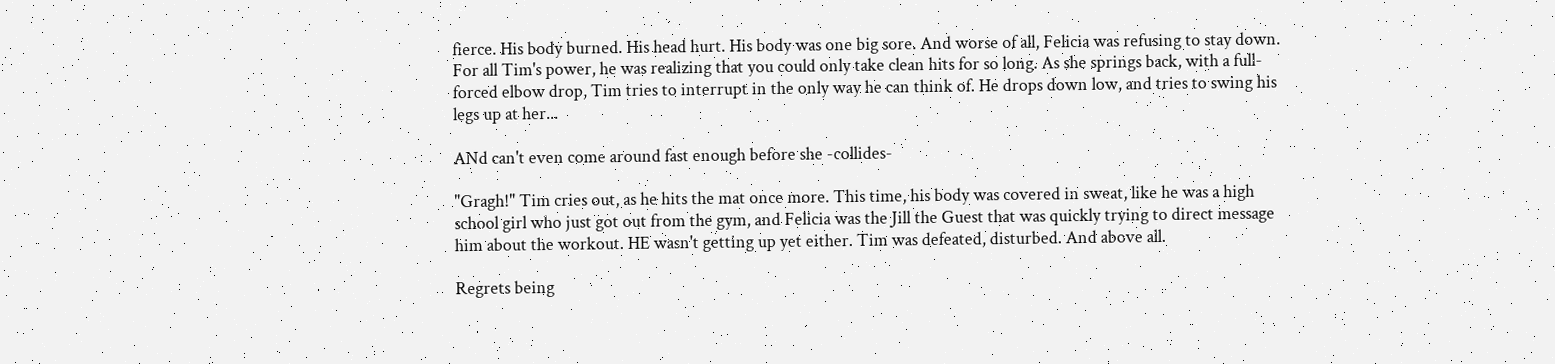fierce. His body burned. His head hurt. His body was one big sore. And worse of all, Felicia was refusing to stay down. For all Tim's power, he was realizing that you could only take clean hits for so long. As she springs back, with a full-forced elbow drop, Tim tries to interrupt in the only way he can think of. He drops down low, and tries to swing his legs up at her...

ANd can't even come around fast enough before she -collides-

"Gragh!" Tim cries out, as he hits the mat once more. This time, his body was covered in sweat, like he was a high school girl who just got out from the gym, and Felicia was the Jill the Guest that was quickly trying to direct message him about the workout. HE wasn't getting up yet either. Tim was defeated, disturbed. And above all.

Regrets being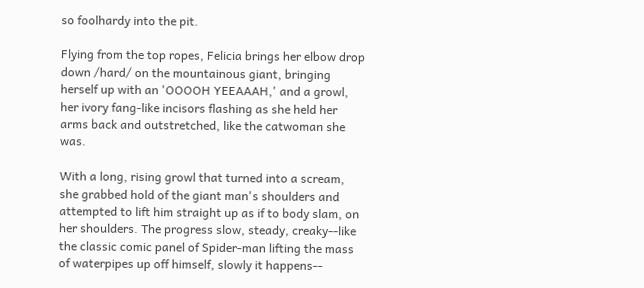so foolhardy into the pit.

Flying from the top ropes, Felicia brings her elbow drop down /hard/ on the mountainous giant, bringing herself up with an 'OOOOH YEEAAAH,' and a growl, her ivory fang-like incisors flashing as she held her arms back and outstretched, like the catwoman she was.

With a long, rising growl that turned into a scream, she grabbed hold of the giant man's shoulders and attempted to lift him straight up as if to body slam, on her shoulders. The progress slow, steady, creaky--like the classic comic panel of Spider-man lifting the mass of waterpipes up off himself, slowly it happens--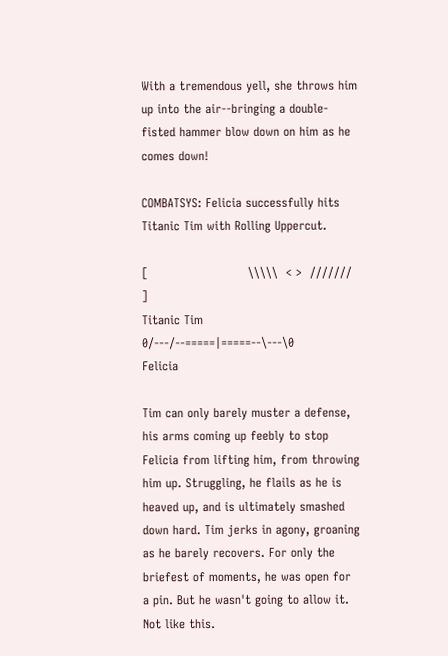With a tremendous yell, she throws him up into the air--bringing a double-fisted hammer blow down on him as he comes down!

COMBATSYS: Felicia successfully hits Titanic Tim with Rolling Uppercut.

[                         \\\\\  < >  ///////                       ]
Titanic Tim      0/---/--=====|=====--\---\0          Felicia

Tim can only barely muster a defense, his arms coming up feebly to stop Felicia from lifting him, from throwing him up. Struggling, he flails as he is heaved up, and is ultimately smashed down hard. Tim jerks in agony, groaning as he barely recovers. For only the briefest of moments, he was open for a pin. But he wasn't going to allow it. Not like this.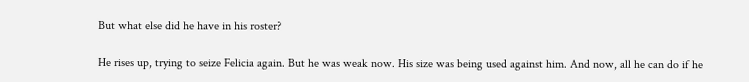But what else did he have in his roster?

He rises up, trying to seize Felicia again. But he was weak now. His size was being used against him. And now, all he can do if he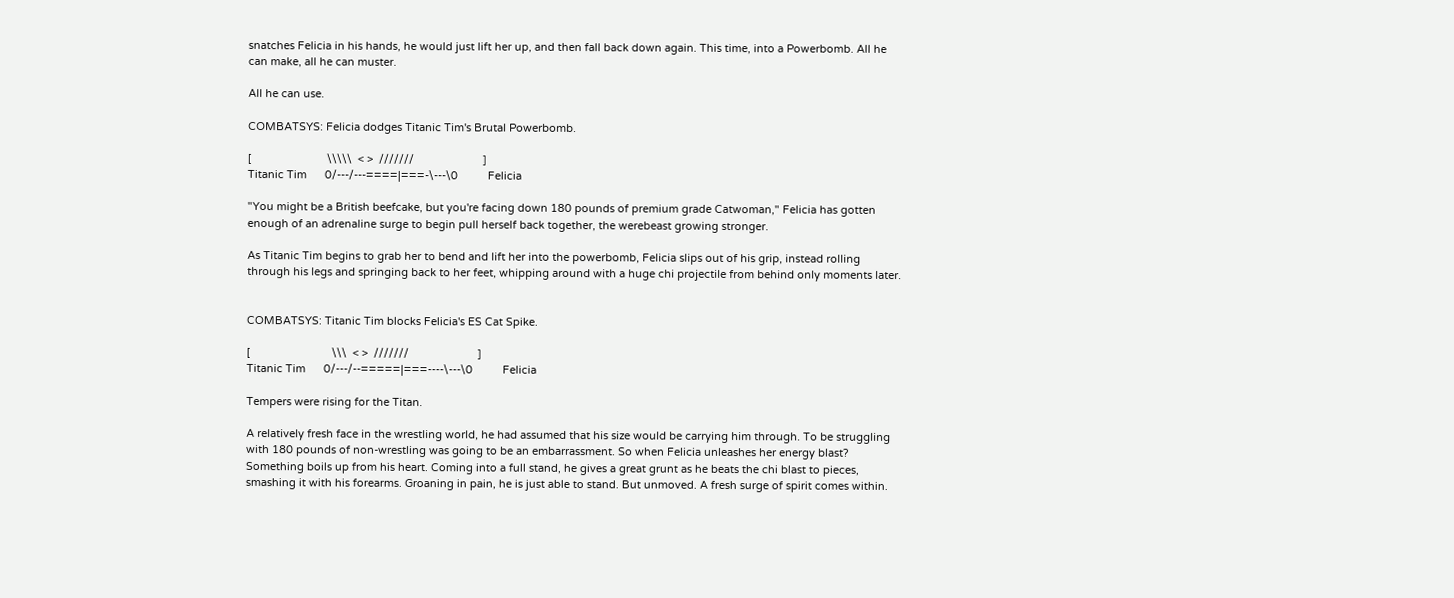snatches Felicia in his hands, he would just lift her up, and then fall back down again. This time, into a Powerbomb. All he can make, all he can muster.

All he can use.

COMBATSYS: Felicia dodges Titanic Tim's Brutal Powerbomb.

[                         \\\\\  < >  ///////                       ]
Titanic Tim      0/---/---====|===-\---\0          Felicia

"You might be a British beefcake, but you're facing down 180 pounds of premium grade Catwoman," Felicia has gotten enough of an adrenaline surge to begin pull herself back together, the werebeast growing stronger.

As Titanic Tim begins to grab her to bend and lift her into the powerbomb, Felicia slips out of his grip, instead rolling through his legs and springing back to her feet, whipping around with a huge chi projectile from behind only moments later.


COMBATSYS: Titanic Tim blocks Felicia's ES Cat Spike.

[                           \\\  < >  ///////                       ]
Titanic Tim      0/---/--=====|===----\---\0          Felicia

Tempers were rising for the Titan.

A relatively fresh face in the wrestling world, he had assumed that his size would be carrying him through. To be struggling with 180 pounds of non-wrestling was going to be an embarrassment. So when Felicia unleashes her energy blast? Something boils up from his heart. Coming into a full stand, he gives a great grunt as he beats the chi blast to pieces, smashing it with his forearms. Groaning in pain, he is just able to stand. But unmoved. A fresh surge of spirit comes within.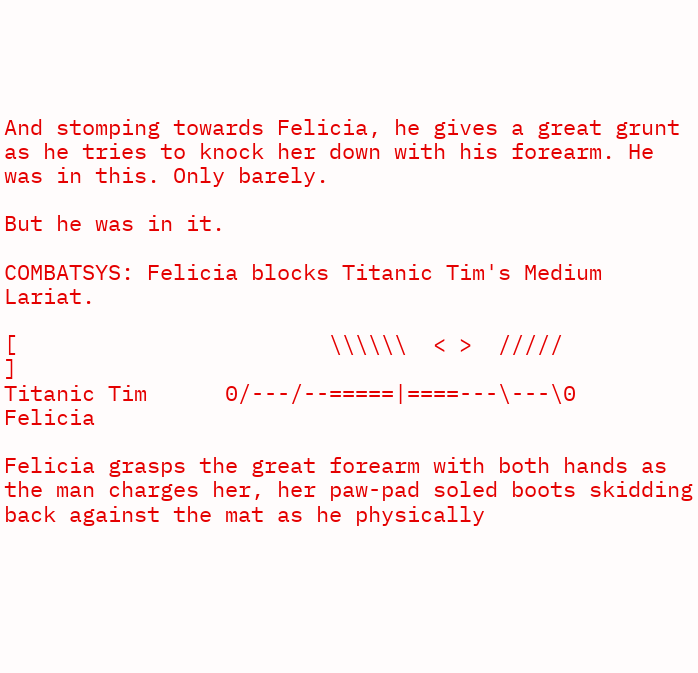And stomping towards Felicia, he gives a great grunt as he tries to knock her down with his forearm. He was in this. Only barely.

But he was in it.

COMBATSYS: Felicia blocks Titanic Tim's Medium Lariat.

[                        \\\\\\  < >  /////                         ]
Titanic Tim      0/---/--=====|====---\---\0          Felicia

Felicia grasps the great forearm with both hands as the man charges her, her paw-pad soled boots skidding back against the mat as he physically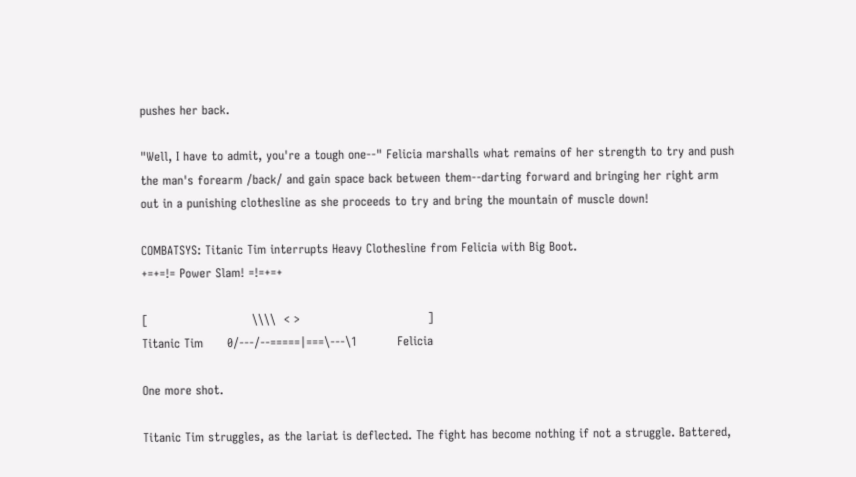pushes her back.

"Well, I have to admit, you're a tough one--" Felicia marshalls what remains of her strength to try and push the man's forearm /back/ and gain space back between them--darting forward and bringing her right arm out in a punishing clothesline as she proceeds to try and bring the mountain of muscle down!

COMBATSYS: Titanic Tim interrupts Heavy Clothesline from Felicia with Big Boot.
+=+=!= Power Slam! =!=+=+

[                          \\\\  < >                                ]
Titanic Tim      0/---/--=====|===\---\1          Felicia

One more shot.

Titanic Tim struggles, as the lariat is deflected. The fight has become nothing if not a struggle. Battered,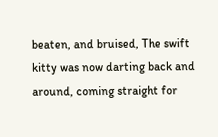beaten, and bruised, The swift kitty was now darting back and around, coming straight for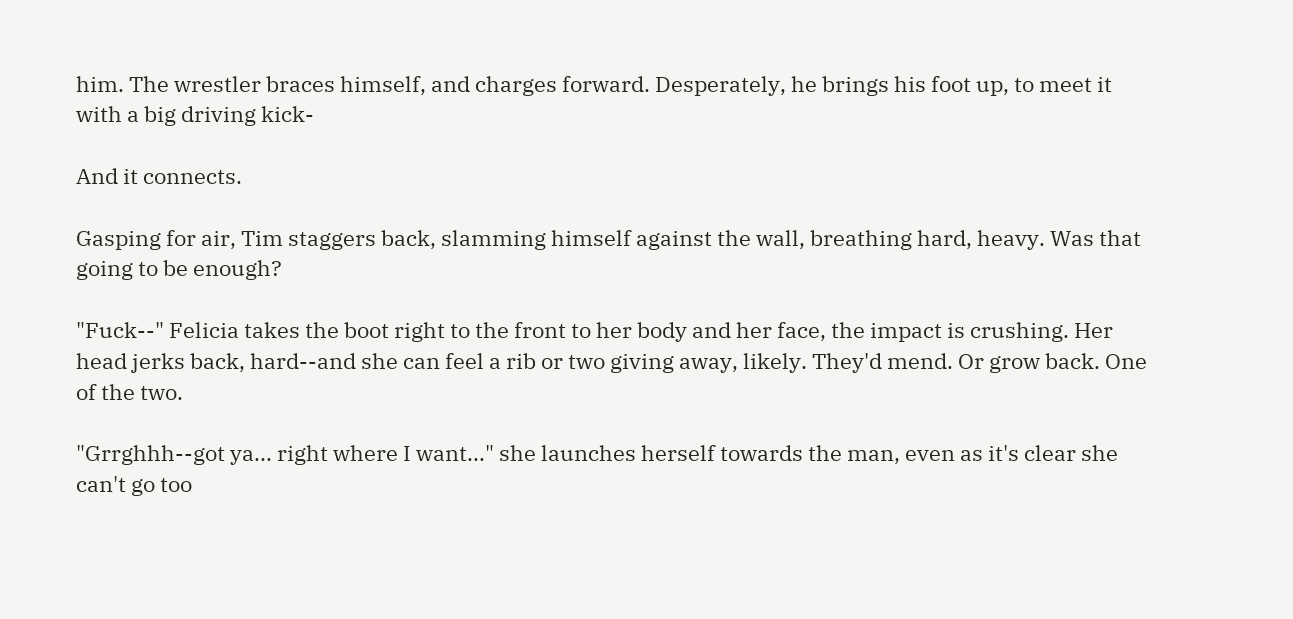him. The wrestler braces himself, and charges forward. Desperately, he brings his foot up, to meet it with a big driving kick-

And it connects.

Gasping for air, Tim staggers back, slamming himself against the wall, breathing hard, heavy. Was that going to be enough?

"Fuck--" Felicia takes the boot right to the front to her body and her face, the impact is crushing. Her head jerks back, hard--and she can feel a rib or two giving away, likely. They'd mend. Or grow back. One of the two.

"Grrghhh--got ya... right where I want..." she launches herself towards the man, even as it's clear she can't go too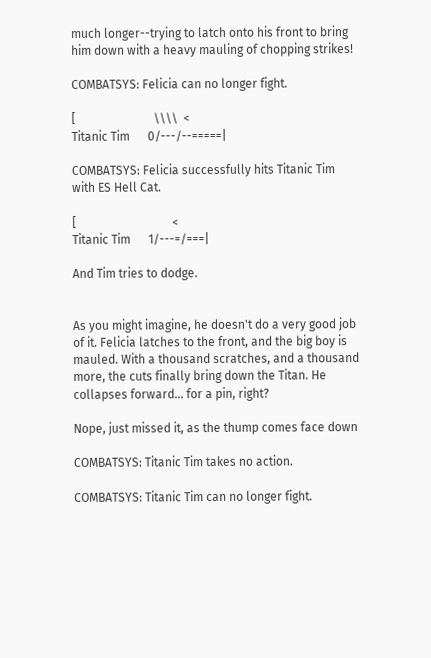much longer--trying to latch onto his front to bring him down with a heavy mauling of chopping strikes!

COMBATSYS: Felicia can no longer fight.

[                          \\\\  <
Titanic Tim      0/---/--=====|

COMBATSYS: Felicia successfully hits Titanic Tim with ES Hell Cat.

[                                <
Titanic Tim      1/---=/===|

And Tim tries to dodge.


As you might imagine, he doesn't do a very good job of it. Felicia latches to the front, and the big boy is mauled. With a thousand scratches, and a thousand more, the cuts finally bring down the Titan. He collapses forward... for a pin, right?

Nope, just missed it, as the thump comes face down

COMBATSYS: Titanic Tim takes no action.

COMBATSYS: Titanic Tim can no longer fight.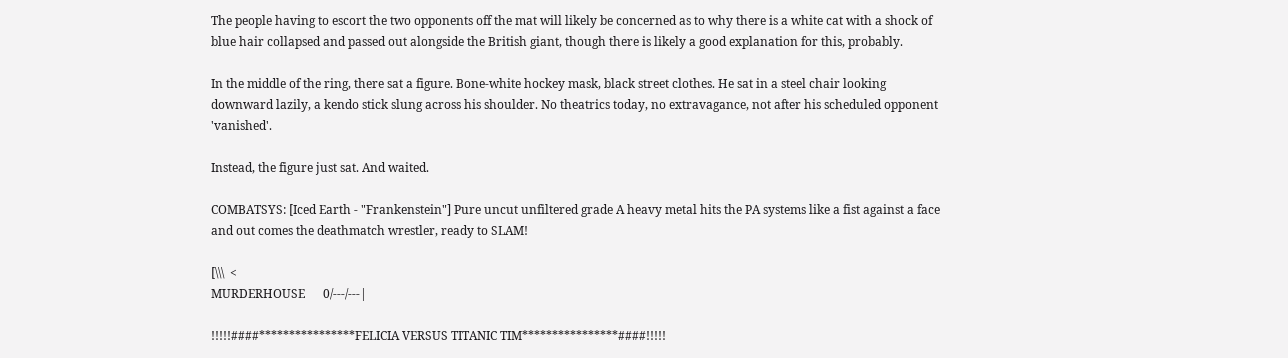The people having to escort the two opponents off the mat will likely be concerned as to why there is a white cat with a shock of blue hair collapsed and passed out alongside the British giant, though there is likely a good explanation for this, probably.

In the middle of the ring, there sat a figure. Bone-white hockey mask, black street clothes. He sat in a steel chair looking downward lazily, a kendo stick slung across his shoulder. No theatrics today, no extravagance, not after his scheduled opponent 'vanished'.

Instead, the figure just sat. And waited.

COMBATSYS: [Iced Earth - "Frankenstein"] Pure uncut unfiltered grade A heavy metal hits the PA systems like a fist against a face and out comes the deathmatch wrestler, ready to SLAM!

[\\\  <
MURDERHOUSE      0/---/---|

!!!!!####****************FELICIA VERSUS TITANIC TIM****************####!!!!!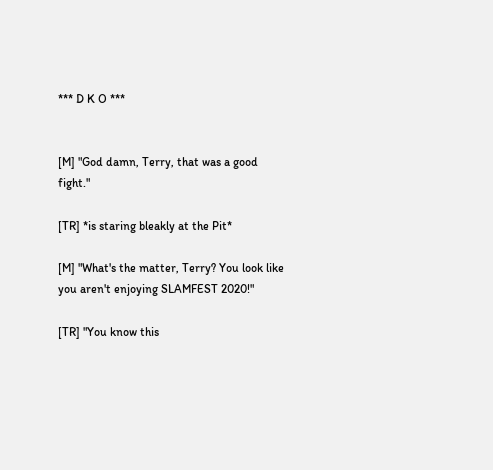*** D K O ***


[M] "God damn, Terry, that was a good fight."

[TR] *is staring bleakly at the Pit*

[M] "What's the matter, Terry? You look like you aren't enjoying SLAMFEST 2020!"

[TR] "You know this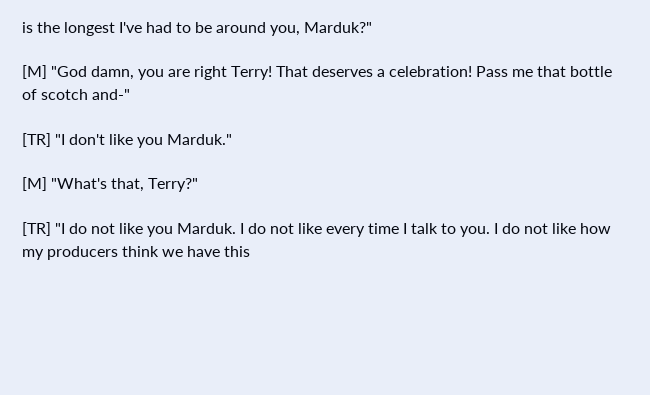is the longest I've had to be around you, Marduk?"

[M] "God damn, you are right Terry! That deserves a celebration! Pass me that bottle of scotch and-"

[TR] "I don't like you Marduk."

[M] "What's that, Terry?"

[TR] "I do not like you Marduk. I do not like every time I talk to you. I do not like how my producers think we have this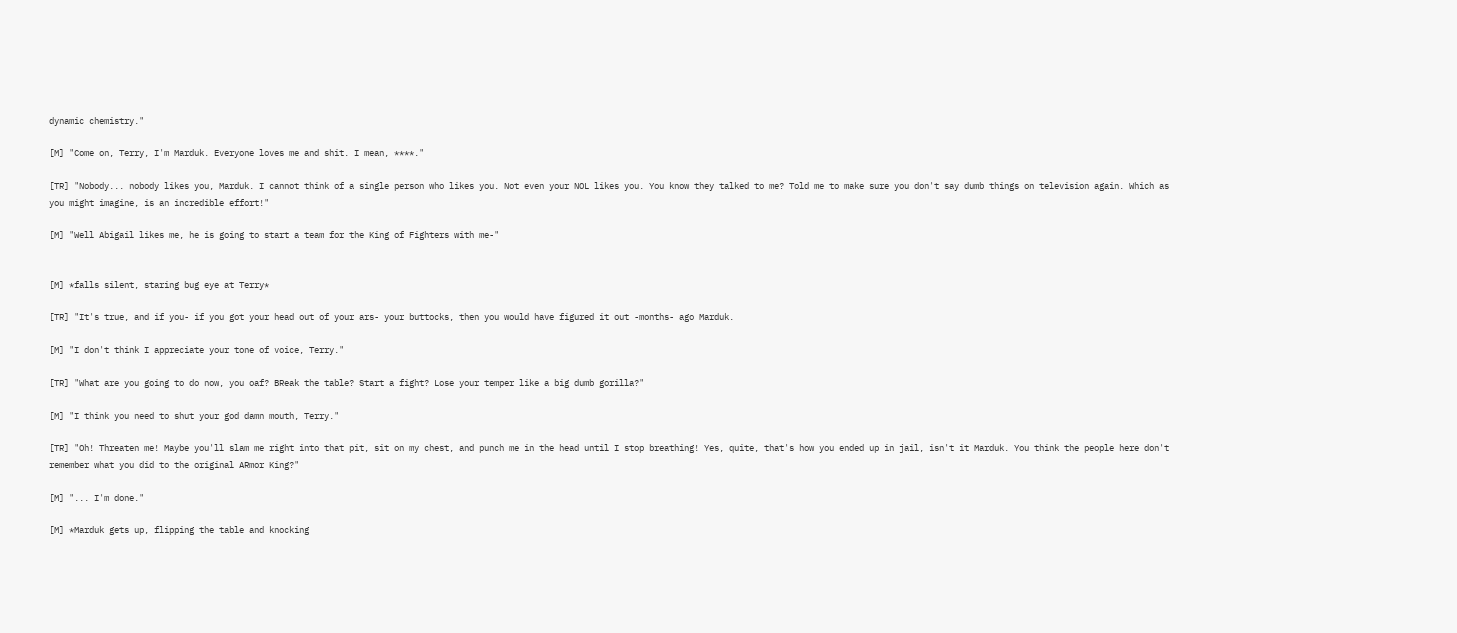dynamic chemistry."

[M] "Come on, Terry, I'm Marduk. Everyone loves me and shit. I mean, ****."

[TR] "Nobody... nobody likes you, Marduk. I cannot think of a single person who likes you. Not even your NOL likes you. You know they talked to me? Told me to make sure you don't say dumb things on television again. Which as you might imagine, is an incredible effort!"

[M] "Well Abigail likes me, he is going to start a team for the King of Fighters with me-"


[M] *falls silent, staring bug eye at Terry*

[TR] "It's true, and if you- if you got your head out of your ars- your buttocks, then you would have figured it out -months- ago Marduk.

[M] "I don't think I appreciate your tone of voice, Terry."

[TR] "What are you going to do now, you oaf? BReak the table? Start a fight? Lose your temper like a big dumb gorilla?"

[M] "I think you need to shut your god damn mouth, Terry."

[TR] "Oh! Threaten me! Maybe you'll slam me right into that pit, sit on my chest, and punch me in the head until I stop breathing! Yes, quite, that's how you ended up in jail, isn't it Marduk. You think the people here don't remember what you did to the original ARmor King?"

[M] "... I'm done."

[M] *Marduk gets up, flipping the table and knocking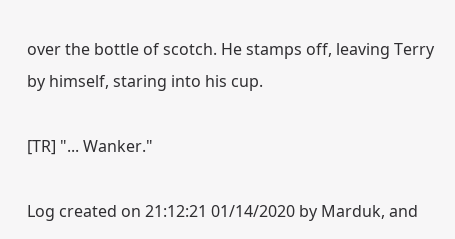over the bottle of scotch. He stamps off, leaving Terry by himself, staring into his cup.

[TR] "... Wanker."

Log created on 21:12:21 01/14/2020 by Marduk, and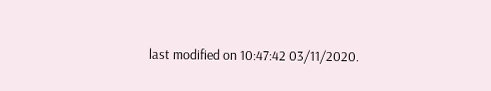last modified on 10:47:42 03/11/2020.